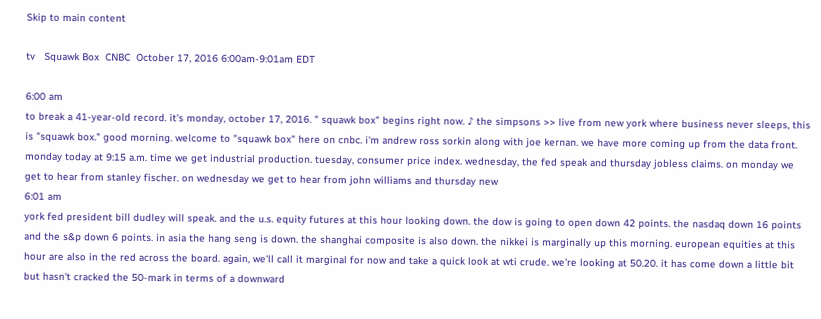Skip to main content

tv   Squawk Box  CNBC  October 17, 2016 6:00am-9:01am EDT

6:00 am
to break a 41-year-old record. it's monday, october 17, 2016. " squawk box" begins right now. ♪ the simpsons >> live from new york where business never sleeps, this is "squawk box." good morning. welcome to "squawk box" here on cnbc. i'm andrew ross sorkin along with joe kernan. we have more coming up from the data front. monday today at 9:15 a.m. time we get industrial production. tuesday, consumer price index. wednesday, the fed speak and thursday jobless claims. on monday we get to hear from stanley fischer. on wednesday we get to hear from john williams and thursday new
6:01 am
york fed president bill dudley will speak. and the u.s. equity futures at this hour looking down. the dow is going to open down 42 points. the nasdaq down 16 points and the s&p down 6 points. in asia the hang seng is down. the shanghai composite is also down. the nikkei is marginally up this morning. european equities at this hour are also in the red across the board. again, we'll call it marginal for now and take a quick look at wti crude. we're looking at 50.20. it has come down a little bit but hasn't cracked the 50-mark in terms of a downward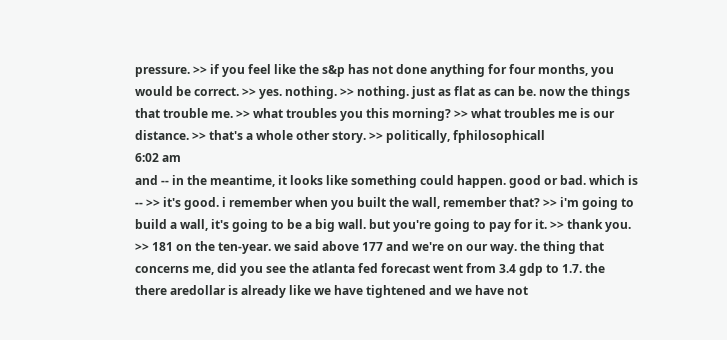pressure. >> if you feel like the s&p has not done anything for four months, you would be correct. >> yes. nothing. >> nothing. just as flat as can be. now the things that trouble me. >> what troubles you this morning? >> what troubles me is our distance. >> that's a whole other story. >> politically, fphilosophicall
6:02 am
and -- in the meantime, it looks like something could happen. good or bad. which is -- >> it's good. i remember when you built the wall, remember that? >> i'm going to build a wall, it's going to be a big wall. but you're going to pay for it. >> thank you. >> 181 on the ten-year. we said above 177 and we're on our way. the thing that concerns me, did you see the atlanta fed forecast went from 3.4 gdp to 1.7. the there aredollar is already like we have tightened and we have not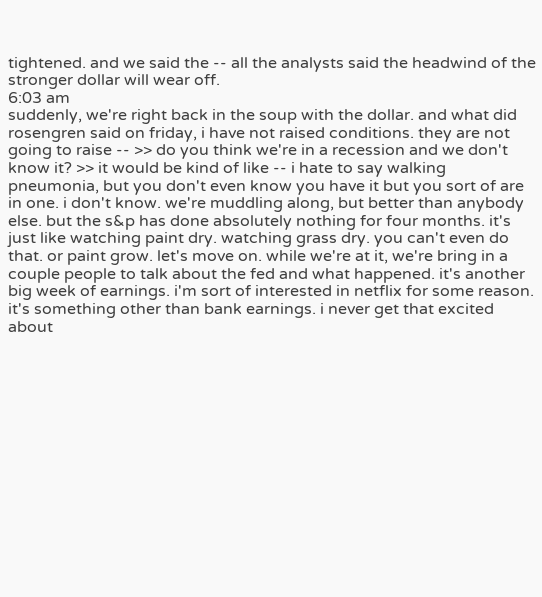tightened. and we said the -- all the analysts said the headwind of the stronger dollar will wear off.
6:03 am
suddenly, we're right back in the soup with the dollar. and what did rosengren said on friday, i have not raised conditions. they are not going to raise -- >> do you think we're in a recession and we don't know it? >> it would be kind of like -- i hate to say walking pneumonia, but you don't even know you have it but you sort of are in one. i don't know. we're muddling along, but better than anybody else. but the s&p has done absolutely nothing for four months. it's just like watching paint dry. watching grass dry. you can't even do that. or paint grow. let's move on. while we're at it, we're bring in a couple people to talk about the fed and what happened. it's another big week of earnings. i'm sort of interested in netflix for some reason. it's something other than bank earnings. i never get that excited about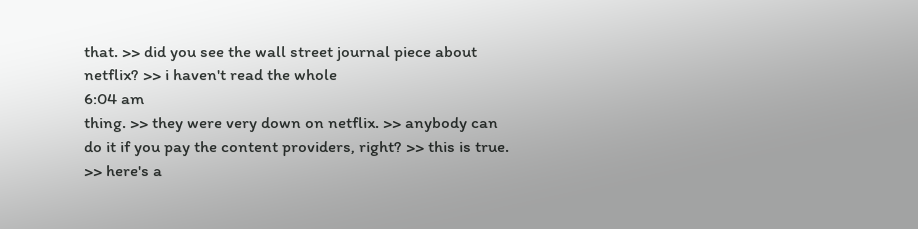that. >> did you see the wall street journal piece about netflix? >> i haven't read the whole
6:04 am
thing. >> they were very down on netflix. >> anybody can do it if you pay the content providers, right? >> this is true. >> here's a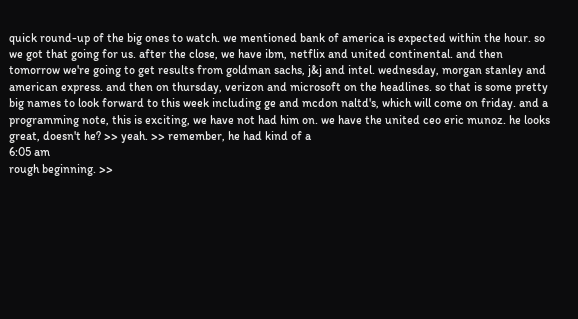quick round-up of the big ones to watch. we mentioned bank of america is expected within the hour. so we got that going for us. after the close, we have ibm, netflix and united continental. and then tomorrow we're going to get results from goldman sachs, j&j and intel. wednesday, morgan stanley and american express. and then on thursday, verizon and microsoft on the headlines. so that is some pretty big names to look forward to this week including ge and mcdon naltd's, which will come on friday. and a programming note, this is exciting, we have not had him on. we have the united ceo eric munoz. he looks great, doesn't he? >> yeah. >> remember, he had kind of a
6:05 am
rough beginning. >>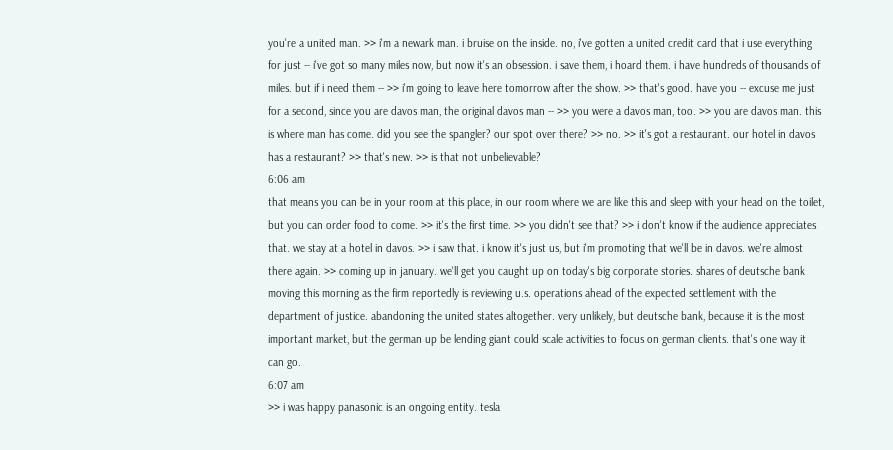you're a united man. >> i'm a newark man. i bruise on the inside. no, i've gotten a united credit card that i use everything for just -- i've got so many miles now, but now it's an obsession. i save them, i hoard them. i have hundreds of thousands of miles. but if i need them -- >> i'm going to leave here tomorrow after the show. >> that's good. have you -- excuse me just for a second, since you are davos man, the original davos man -- >> you were a davos man, too. >> you are davos man. this is where man has come. did you see the spangler? our spot over there? >> no. >> it's got a restaurant. our hotel in davos has a restaurant? >> that's new. >> is that not unbelievable?
6:06 am
that means you can be in your room at this place, in our room where we are like this and sleep with your head on the toilet, but you can order food to come. >> it's the first time. >> you didn't see that? >> i don't know if the audience appreciates that. we stay at a hotel in davos. >> i saw that. i know it's just us, but i'm promoting that we'll be in davos. we're almost there again. >> coming up in january. we'll get you caught up on today's big corporate stories. shares of deutsche bank moving this morning as the firm reportedly is reviewing u.s. operations ahead of the expected settlement with the department of justice. abandoning the united states altogether. very unlikely, but deutsche bank, because it is the most important market, but the german up be lending giant could scale activities to focus on german clients. that's one way it can go.
6:07 am
>> i was happy panasonic is an ongoing entity. tesla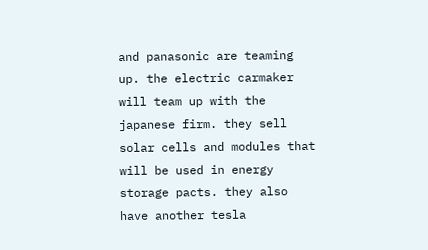and panasonic are teaming up. the electric carmaker will team up with the japanese firm. they sell solar cells and modules that will be used in energy storage pacts. they also have another tesla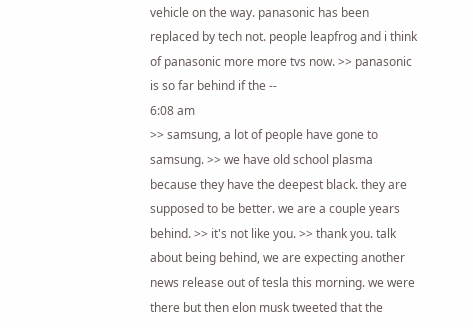vehicle on the way. panasonic has been replaced by tech not. people leapfrog and i think of panasonic more more tvs now. >> panasonic is so far behind if the --
6:08 am
>> samsung, a lot of people have gone to samsung. >> we have old school plasma because they have the deepest black. they are supposed to be better. we are a couple years behind. >> it's not like you. >> thank you. talk about being behind, we are expecting another news release out of tesla this morning. we were there but then elon musk tweeted that the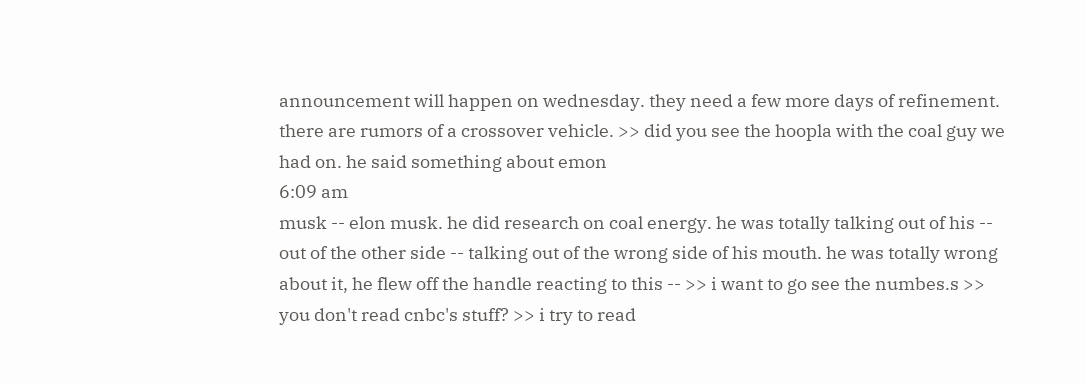announcement will happen on wednesday. they need a few more days of refinement. there are rumors of a crossover vehicle. >> did you see the hoopla with the coal guy we had on. he said something about emon
6:09 am
musk -- elon musk. he did research on coal energy. he was totally talking out of his -- out of the other side -- talking out of the wrong side of his mouth. he was totally wrong about it, he flew off the handle reacting to this -- >> i want to go see the numbes.s >> you don't read cnbc's stuff? >> i try to read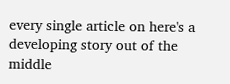every single article on here's a developing story out of the middle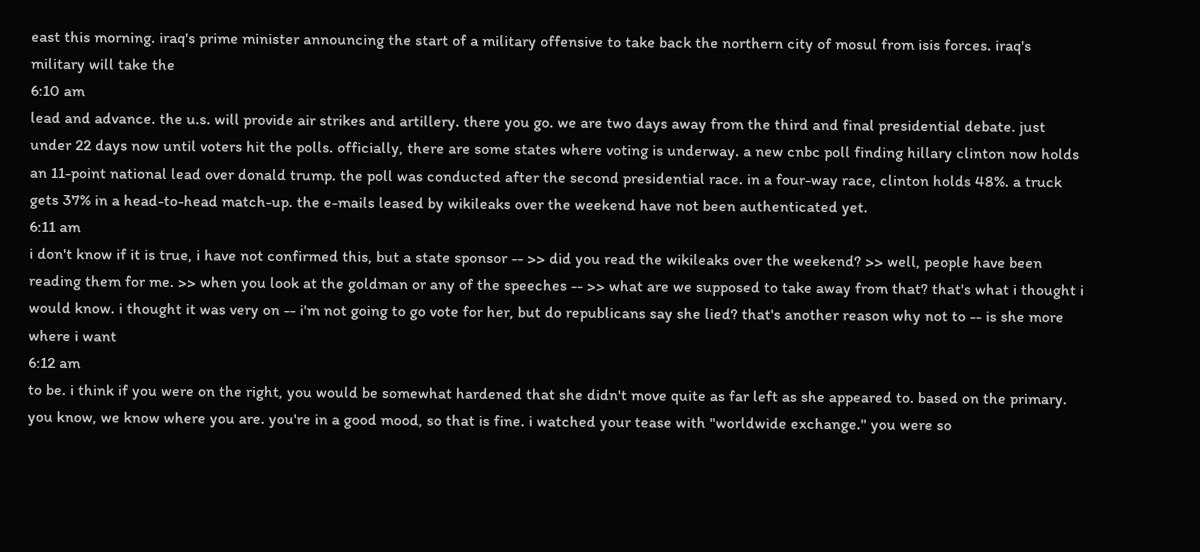east this morning. iraq's prime minister announcing the start of a military offensive to take back the northern city of mosul from isis forces. iraq's military will take the
6:10 am
lead and advance. the u.s. will provide air strikes and artillery. there you go. we are two days away from the third and final presidential debate. just under 22 days now until voters hit the polls. officially, there are some states where voting is underway. a new cnbc poll finding hillary clinton now holds an 11-point national lead over donald trump. the poll was conducted after the second presidential race. in a four-way race, clinton holds 48%. a truck gets 37% in a head-to-head match-up. the e-mails leased by wikileaks over the weekend have not been authenticated yet.
6:11 am
i don't know if it is true, i have not confirmed this, but a state sponsor -- >> did you read the wikileaks over the weekend? >> well, people have been reading them for me. >> when you look at the goldman or any of the speeches -- >> what are we supposed to take away from that? that's what i thought i would know. i thought it was very on -- i'm not going to go vote for her, but do republicans say she lied? that's another reason why not to -- is she more where i want
6:12 am
to be. i think if you were on the right, you would be somewhat hardened that she didn't move quite as far left as she appeared to. based on the primary. you know, we know where you are. you're in a good mood, so that is fine. i watched your tease with "worldwide exchange." you were so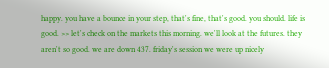happy. you have a bounce in your step, that's fine, that's good. you should. life is good. >> let's check on the markets this morning. we'll look at the futures. they aren't so good. we are down 437. friday's session we were up nicely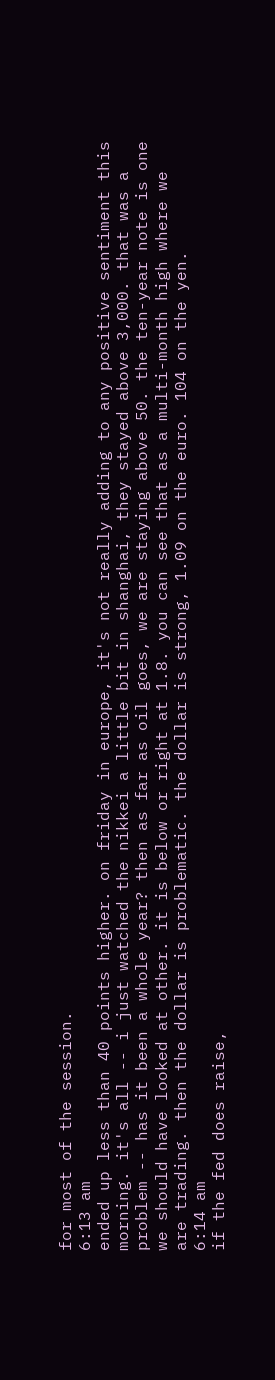for most of the session.
6:13 am
ended up less than 40 points higher. on friday in europe, it's not really adding to any positive sentiment this morning. it's all -- i just watched the nikkei a little bit in shanghai, they stayed above 3,000. that was a problem -- has it been a whole year? then as far as oil goes, we are staying above 50. the ten-year note is one we should have looked at other. it is below or right at 1.8. you can see that as a multi-month high where we are trading. then the dollar is problematic. the dollar is strong, 1.09 on the euro. 104 on the yen.
6:14 am
if the fed does raise,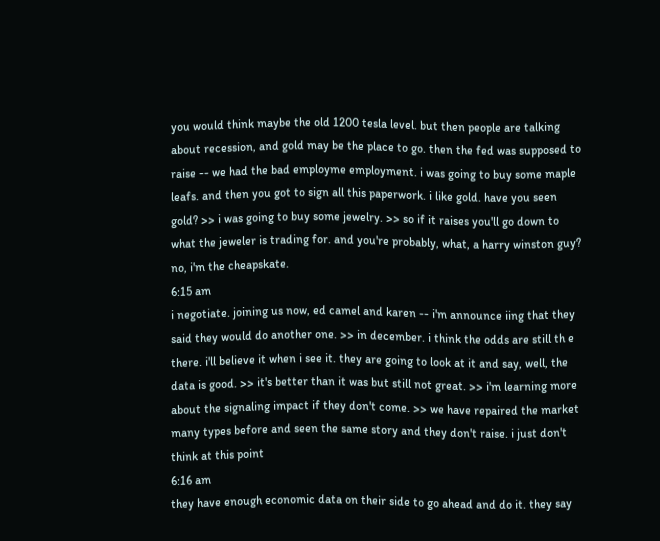you would think maybe the old 1200 tesla level. but then people are talking about recession, and gold may be the place to go. then the fed was supposed to raise -- we had the bad employme employment. i was going to buy some maple leafs. and then you got to sign all this paperwork. i like gold. have you seen gold? >> i was going to buy some jewelry. >> so if it raises you'll go down to what the jeweler is trading for. and you're probably, what, a harry winston guy? no, i'm the cheapskate.
6:15 am
i negotiate. joining us now, ed camel and karen -- i'm announce iing that they said they would do another one. >> in december. i think the odds are still th e there. i'll believe it when i see it. they are going to look at it and say, well, the data is good. >> it's better than it was but still not great. >> i'm learning more about the signaling impact if they don't come. >> we have repaired the market many types before and seen the same story and they don't raise. i just don't think at this point
6:16 am
they have enough economic data on their side to go ahead and do it. they say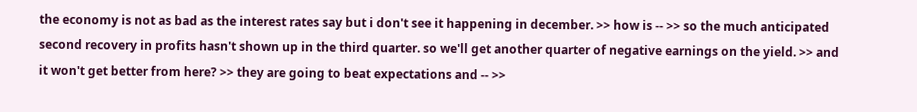the economy is not as bad as the interest rates say but i don't see it happening in december. >> how is -- >> so the much anticipated second recovery in profits hasn't shown up in the third quarter. so we'll get another quarter of negative earnings on the yield. >> and it won't get better from here? >> they are going to beat expectations and -- >>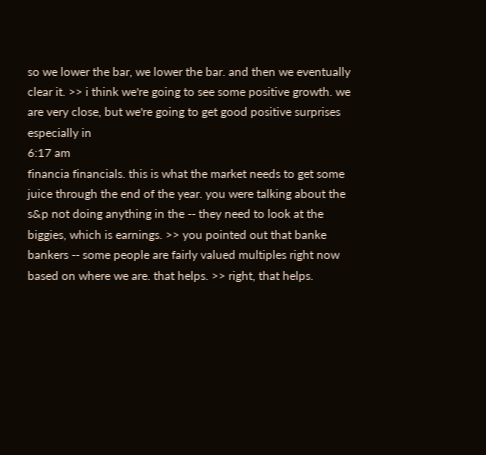so we lower the bar, we lower the bar. and then we eventually clear it. >> i think we're going to see some positive growth. we are very close, but we're going to get good positive surprises especially in
6:17 am
financia financials. this is what the market needs to get some juice through the end of the year. you were talking about the s&p not doing anything in the -- they need to look at the biggies, which is earnings. >> you pointed out that banke bankers -- some people are fairly valued multiples right now based on where we are. that helps. >> right, that helps.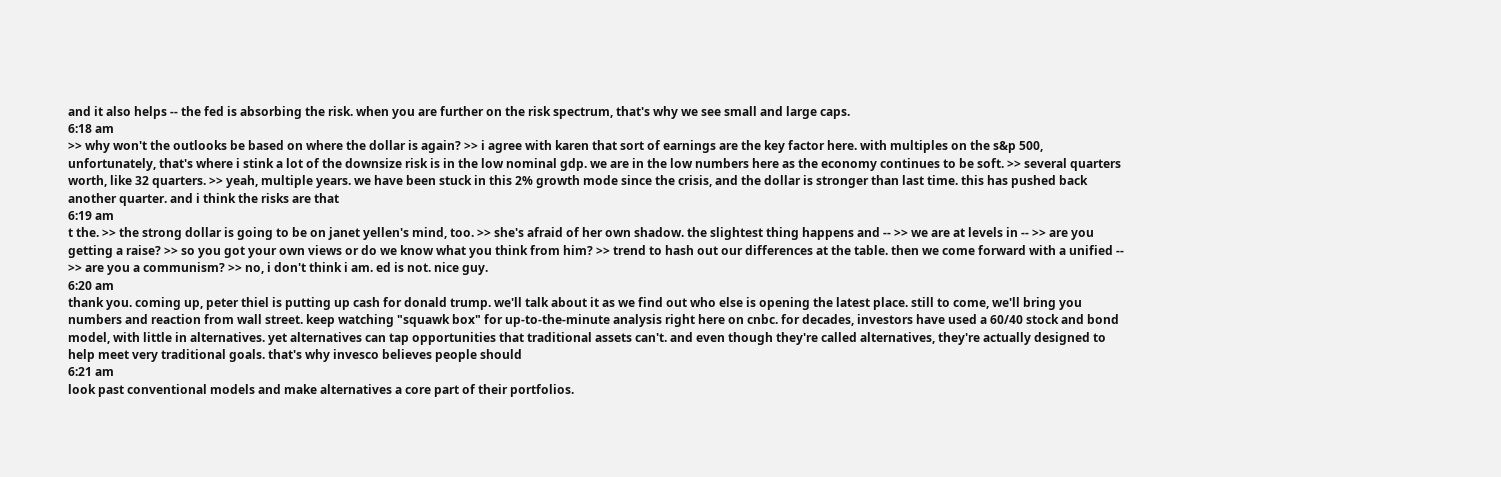and it also helps -- the fed is absorbing the risk. when you are further on the risk spectrum, that's why we see small and large caps.
6:18 am
>> why won't the outlooks be based on where the dollar is again? >> i agree with karen that sort of earnings are the key factor here. with multiples on the s&p 500, unfortunately, that's where i stink a lot of the downsize risk is in the low nominal gdp. we are in the low numbers here as the economy continues to be soft. >> several quarters worth, like 32 quarters. >> yeah, multiple years. we have been stuck in this 2% growth mode since the crisis, and the dollar is stronger than last time. this has pushed back another quarter. and i think the risks are that
6:19 am
t the. >> the strong dollar is going to be on janet yellen's mind, too. >> she's afraid of her own shadow. the slightest thing happens and -- >> we are at levels in -- >> are you getting a raise? >> so you got your own views or do we know what you think from him? >> trend to hash out our differences at the table. then we come forward with a unified -- >> are you a communism? >> no, i don't think i am. ed is not. nice guy.
6:20 am
thank you. coming up, peter thiel is putting up cash for donald trump. we'll talk about it as we find out who else is opening the latest place. still to come, we'll bring you numbers and reaction from wall street. keep watching "squawk box" for up-to-the-minute analysis right here on cnbc. for decades, investors have used a 60/40 stock and bond model, with little in alternatives. yet alternatives can tap opportunities that traditional assets can't. and even though they're called alternatives, they're actually designed to help meet very traditional goals. that's why invesco believes people should
6:21 am
look past conventional models and make alternatives a core part of their portfolios.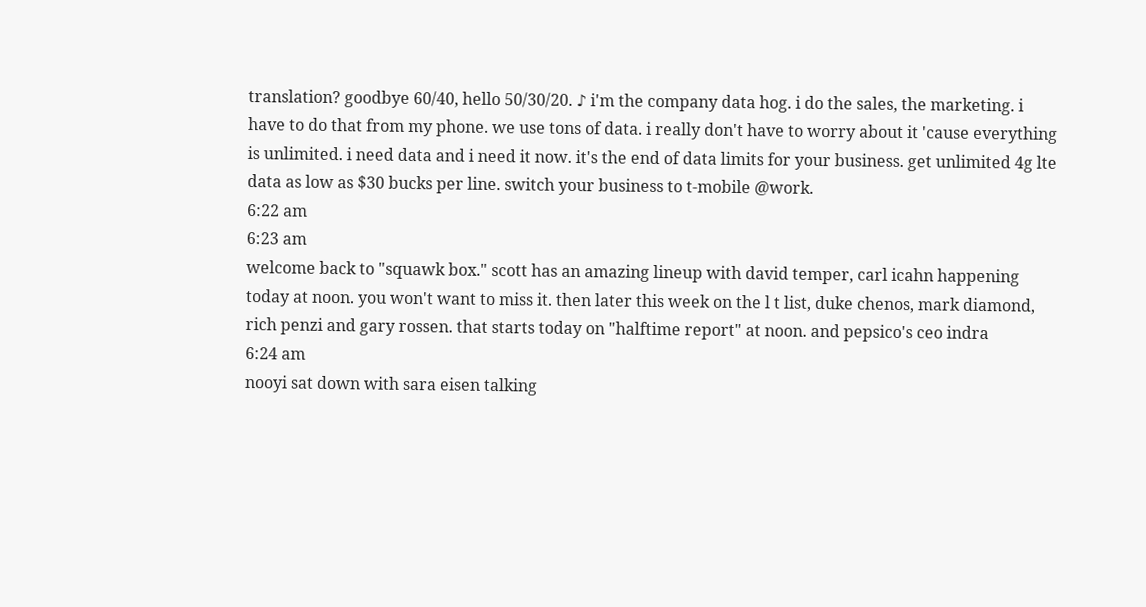translation? goodbye 60/40, hello 50/30/20. ♪ i'm the company data hog. i do the sales, the marketing. i have to do that from my phone. we use tons of data. i really don't have to worry about it 'cause everything is unlimited. i need data and i need it now. it's the end of data limits for your business. get unlimited 4g lte data as low as $30 bucks per line. switch your business to t-mobile @work.
6:22 am
6:23 am
welcome back to "squawk box." scott has an amazing lineup with david temper, carl icahn happening today at noon. you won't want to miss it. then later this week on the l t list, duke chenos, mark diamond, rich penzi and gary rossen. that starts today on "halftime report" at noon. and pepsico's ceo indra
6:24 am
nooyi sat down with sara eisen talking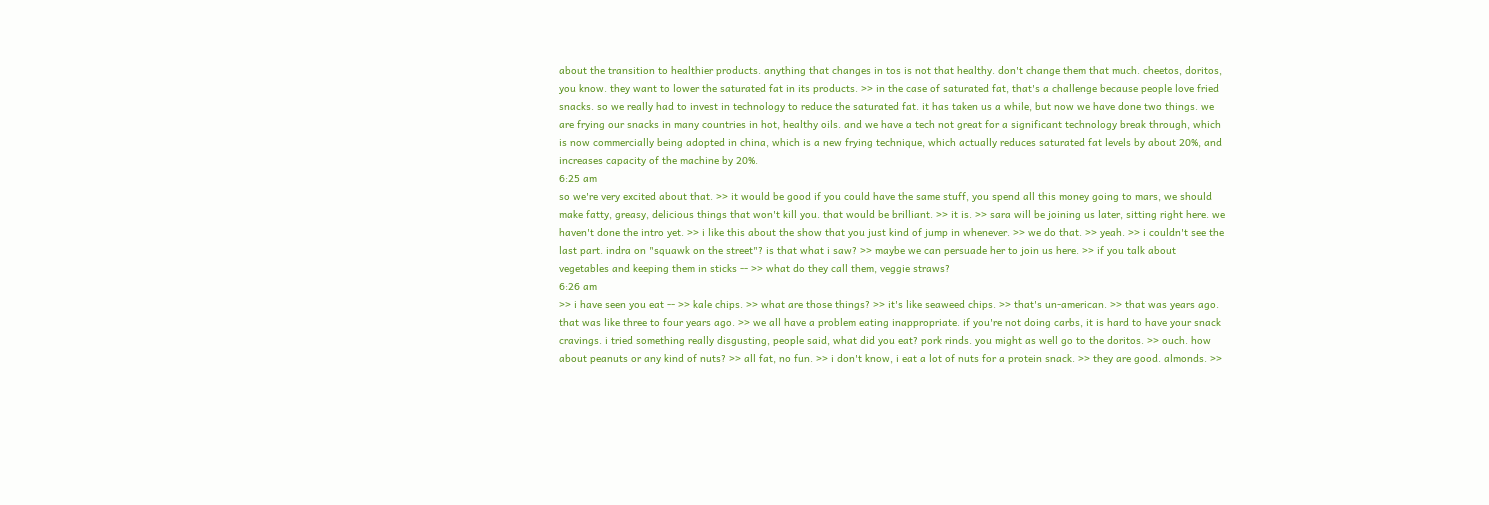about the transition to healthier products. anything that changes in tos is not that healthy. don't change them that much. cheetos, doritos, you know. they want to lower the saturated fat in its products. >> in the case of saturated fat, that's a challenge because people love fried snacks. so we really had to invest in technology to reduce the saturated fat. it has taken us a while, but now we have done two things. we are frying our snacks in many countries in hot, healthy oils. and we have a tech not great for a significant technology break through, which is now commercially being adopted in china, which is a new frying technique, which actually reduces saturated fat levels by about 20%, and increases capacity of the machine by 20%.
6:25 am
so we're very excited about that. >> it would be good if you could have the same stuff, you spend all this money going to mars, we should make fatty, greasy, delicious things that won't kill you. that would be brilliant. >> it is. >> sara will be joining us later, sitting right here. we haven't done the intro yet. >> i like this about the show that you just kind of jump in whenever. >> we do that. >> yeah. >> i couldn't see the last part. indra on "squawk on the street"? is that what i saw? >> maybe we can persuade her to join us here. >> if you talk about vegetables and keeping them in sticks -- >> what do they call them, veggie straws?
6:26 am
>> i have seen you eat -- >> kale chips. >> what are those things? >> it's like seaweed chips. >> that's un-american. >> that was years ago. that was like three to four years ago. >> we all have a problem eating inappropriate. if you're not doing carbs, it is hard to have your snack cravings. i tried something really disgusting, people said, what did you eat? pork rinds. you might as well go to the doritos. >> ouch. how about peanuts or any kind of nuts? >> all fat, no fun. >> i don't know, i eat a lot of nuts for a protein snack. >> they are good. almonds. >>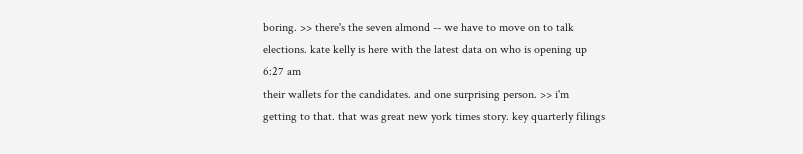boring. >> there's the seven almond -- we have to move on to talk elections. kate kelly is here with the latest data on who is opening up
6:27 am
their wallets for the candidates. and one surprising person. >> i'm getting to that. that was great new york times story. key quarterly filings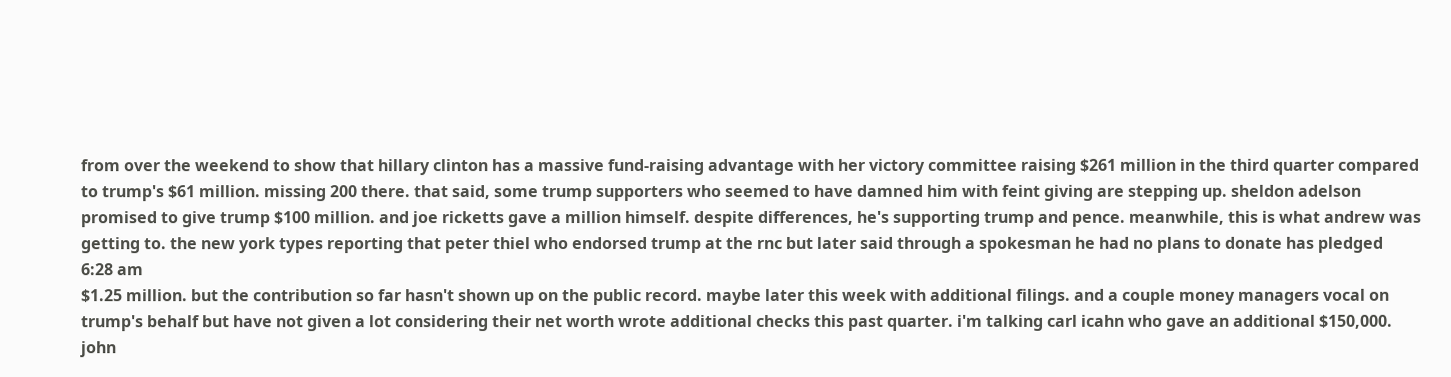from over the weekend to show that hillary clinton has a massive fund-raising advantage with her victory committee raising $261 million in the third quarter compared to trump's $61 million. missing 200 there. that said, some trump supporters who seemed to have damned him with feint giving are stepping up. sheldon adelson promised to give trump $100 million. and joe ricketts gave a million himself. despite differences, he's supporting trump and pence. meanwhile, this is what andrew was getting to. the new york types reporting that peter thiel who endorsed trump at the rnc but later said through a spokesman he had no plans to donate has pledged
6:28 am
$1.25 million. but the contribution so far hasn't shown up on the public record. maybe later this week with additional filings. and a couple money managers vocal on trump's behalf but have not given a lot considering their net worth wrote additional checks this past quarter. i'm talking carl icahn who gave an additional $150,000. john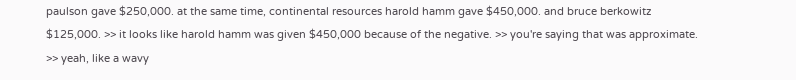paulson gave $250,000. at the same time, continental resources harold hamm gave $450,000. and bruce berkowitz $125,000. >> it looks like harold hamm was given $450,000 because of the negative. >> you're saying that was approximate. >> yeah, like a wavy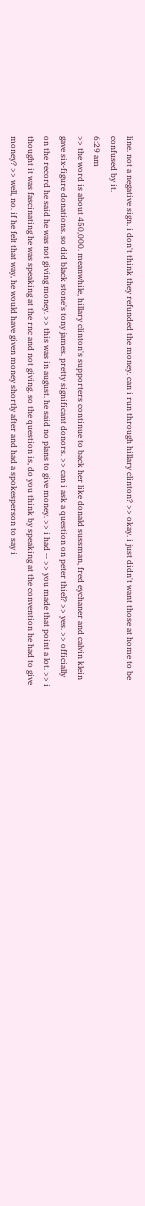line. not a negative sign. i don't think they refunded the money. can i run through hillary clinton? >> okay. i just didn't want those at home to be confused by it.
6:29 am
>> the word is about 450,000. meanwhile, hillary clinton's supporters continue to back her like donald sussman, fred eychaner and calvin klein gave six-figure donations. so did black stone's tony james. pretty significant donors. >> can i ask a question on peter thiel? >> yes. >> officially on the record he said he was not giving money. >> this was in august. he said no plans to give money. >> i had -- >> you made that point a lot. >> i thought it was fascinating he was speaking at the rnc and not giving. so the question is, do you think by speaking at the convention he had to give money? >> well, no. if he felt that way, he would have given money shortly after and had a spokesperson to say i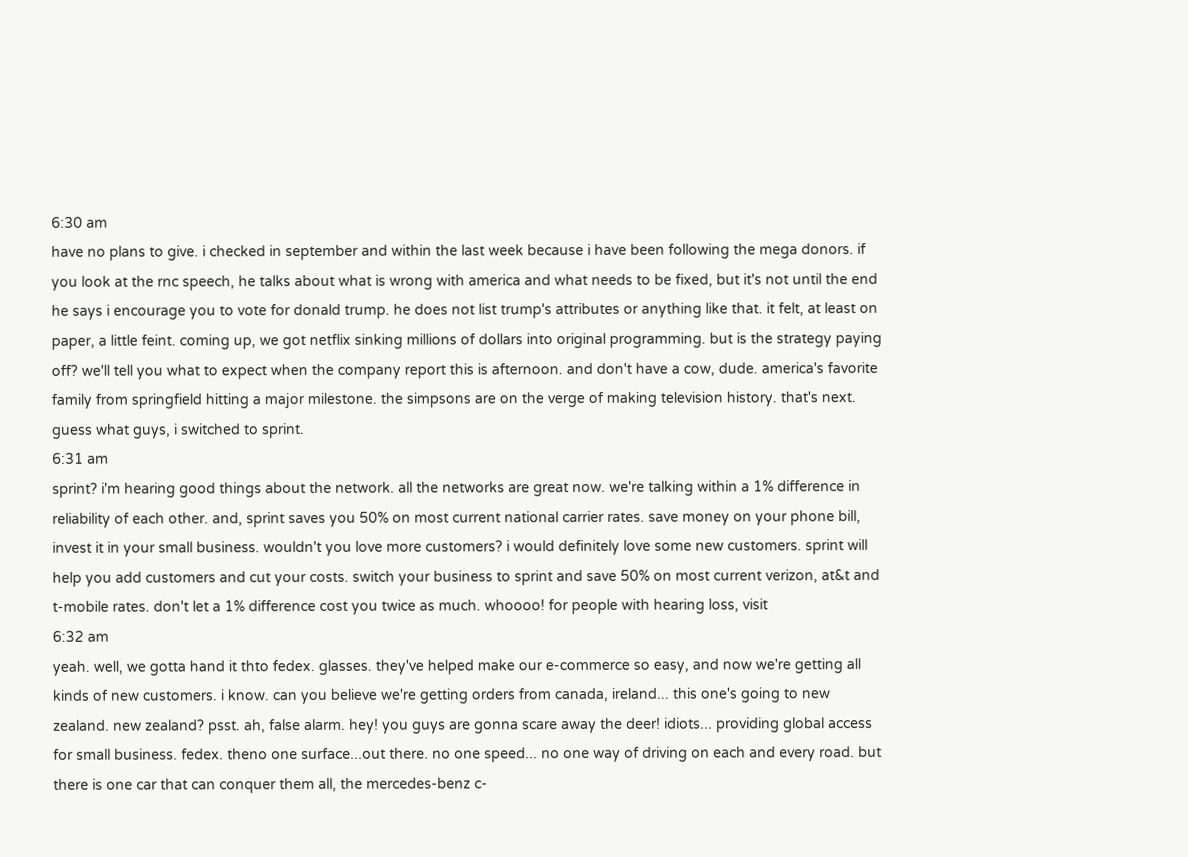6:30 am
have no plans to give. i checked in september and within the last week because i have been following the mega donors. if you look at the rnc speech, he talks about what is wrong with america and what needs to be fixed, but it's not until the end he says i encourage you to vote for donald trump. he does not list trump's attributes or anything like that. it felt, at least on paper, a little feint. coming up, we got netflix sinking millions of dollars into original programming. but is the strategy paying off? we'll tell you what to expect when the company report this is afternoon. and don't have a cow, dude. america's favorite family from springfield hitting a major milestone. the simpsons are on the verge of making television history. that's next. guess what guys, i switched to sprint.
6:31 am
sprint? i'm hearing good things about the network. all the networks are great now. we're talking within a 1% difference in reliability of each other. and, sprint saves you 50% on most current national carrier rates. save money on your phone bill, invest it in your small business. wouldn't you love more customers? i would definitely love some new customers. sprint will help you add customers and cut your costs. switch your business to sprint and save 50% on most current verizon, at&t and t-mobile rates. don't let a 1% difference cost you twice as much. whoooo! for people with hearing loss, visit
6:32 am
yeah. well, we gotta hand it thto fedex. glasses. they've helped make our e-commerce so easy, and now we're getting all kinds of new customers. i know. can you believe we're getting orders from canada, ireland... this one's going to new zealand. new zealand? psst. ah, false alarm. hey! you guys are gonna scare away the deer! idiots... providing global access for small business. fedex. theno one surface...out there. no one speed... no one way of driving on each and every road. but there is one car that can conquer them all, the mercedes-benz c-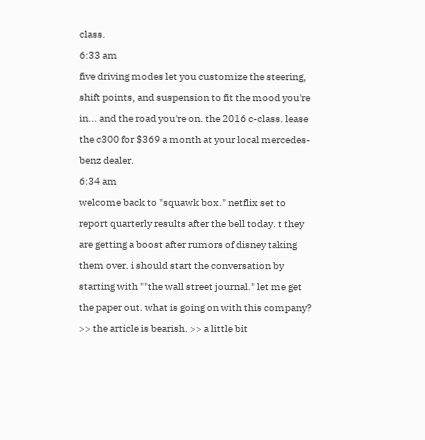class.
6:33 am
five driving modes let you customize the steering, shift points, and suspension to fit the mood you're in... and the road you're on. the 2016 c-class. lease the c300 for $369 a month at your local mercedes-benz dealer.
6:34 am
welcome back to "squawk box." netflix set to report quarterly results after the bell today. t they are getting a boost after rumors of disney taking them over. i should start the conversation by starting with ""the wall street journal." let me get the paper out. what is going on with this company? >> the article is bearish. >> a little bit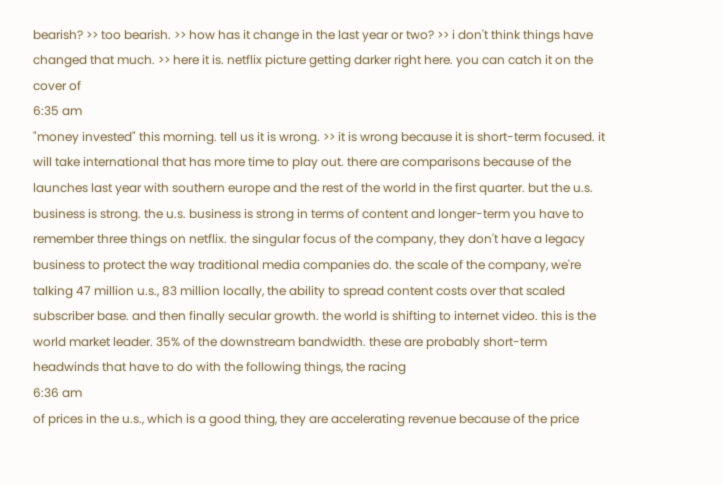bearish? >> too bearish. >> how has it change in the last year or two? >> i don't think things have changed that much. >> here it is. netflix picture getting darker right here. you can catch it on the cover of
6:35 am
"money invested" this morning. tell us it is wrong. >> it is wrong because it is short-term focused. it will take international that has more time to play out. there are comparisons because of the launches last year with southern europe and the rest of the world in the first quarter. but the u.s. business is strong. the u.s. business is strong in terms of content and longer-term you have to remember three things on netflix. the singular focus of the company, they don't have a legacy business to protect the way traditional media companies do. the scale of the company, we're talking 47 million u.s., 83 million locally, the ability to spread content costs over that scaled subscriber base. and then finally secular growth. the world is shifting to internet video. this is the world market leader. 35% of the downstream bandwidth. these are probably short-term headwinds that have to do with the following things, the racing
6:36 am
of prices in the u.s., which is a good thing, they are accelerating revenue because of the price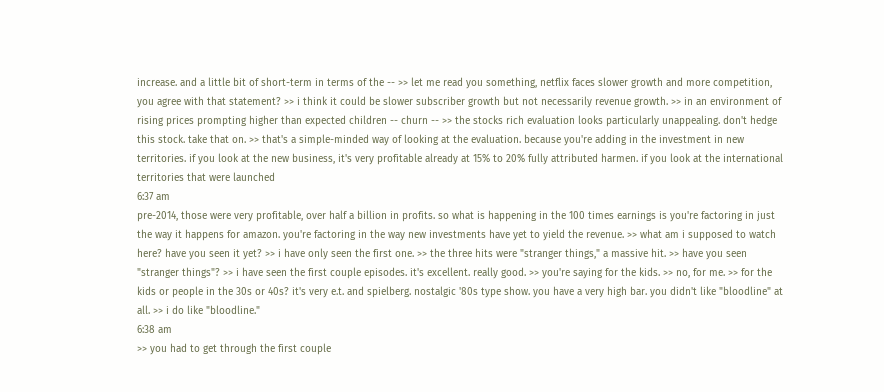increase. and a little bit of short-term in terms of the -- >> let me read you something, netflix faces slower growth and more competition, you agree with that statement? >> i think it could be slower subscriber growth but not necessarily revenue growth. >> in an environment of rising prices prompting higher than expected children -- churn -- >> the stocks rich evaluation looks particularly unappealing. don't hedge this stock. take that on. >> that's a simple-minded way of looking at the evaluation. because you're adding in the investment in new territories. if you look at the new business, it's very profitable already at 15% to 20% fully attributed harmen. if you look at the international territories that were launched
6:37 am
pre-2014, those were very profitable, over half a billion in profits. so what is happening in the 100 times earnings is you're factoring in just the way it happens for amazon. you're factoring in the way new investments have yet to yield the revenue. >> what am i supposed to watch here? have you seen it yet? >> i have only seen the first one. >> the three hits were "stranger things," a massive hit. >> have you seen "stranger things"? >> i have seen the first couple episodes. it's excellent. really good. >> you're saying for the kids. >> no, for me. >> for the kids or people in the 30s or 40s? it's very e.t. and spielberg. nostalgic '80s type show. you have a very high bar. you didn't like "bloodline" at all. >> i do like "bloodline."
6:38 am
>> you had to get through the first couple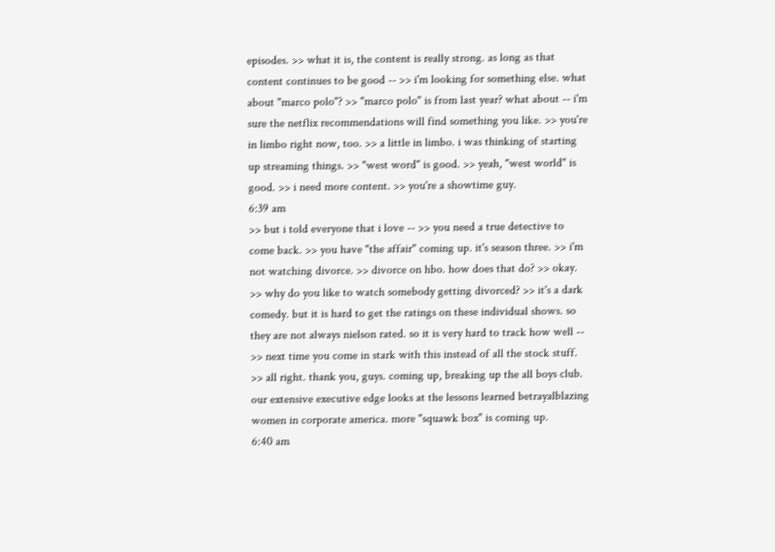episodes. >> what it is, the content is really strong. as long as that content continues to be good -- >> i'm looking for something else. what about "marco polo"? >> "marco polo" is from last year? what about -- i'm sure the netflix recommendations will find something you like. >> you're in limbo right now, too. >> a little in limbo. i was thinking of starting up streaming things. >> "west word" is good. >> yeah, "west world" is good. >> i need more content. >> you're a showtime guy.
6:39 am
>> but i told everyone that i love -- >> you need a true detective to come back. >> you have "the affair" coming up. it's season three. >> i'm not watching divorce. >> divorce on hbo. how does that do? >> okay. >> why do you like to watch somebody getting divorced? >> it's a dark comedy. but it is hard to get the ratings on these individual shows. so they are not always nielson rated. so it is very hard to track how well -- >> next time you come in stark with this instead of all the stock stuff. >> all right. thank you, guys. coming up, breaking up the all boys club. our extensive executive edge looks at the lessons learned betrayalblazing women in corporate america. more "squawk box" is coming up.
6:40 am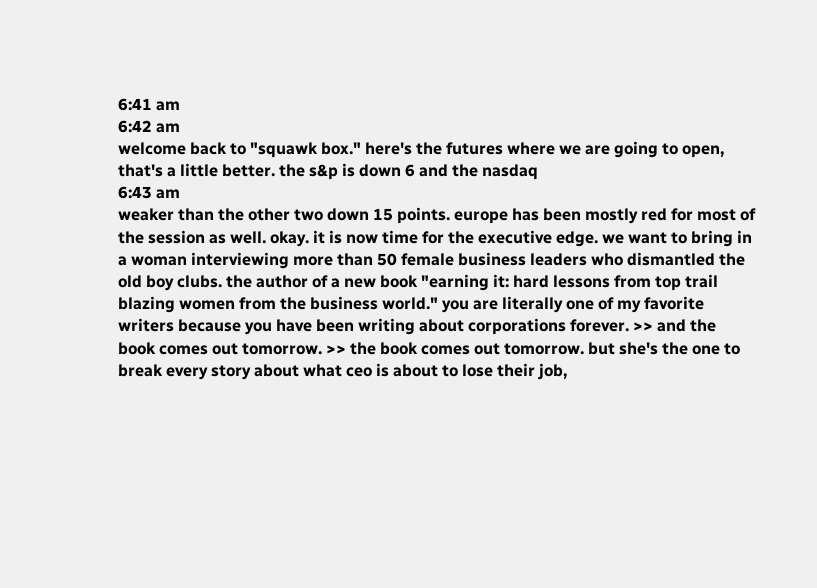6:41 am
6:42 am
welcome back to "squawk box." here's the futures where we are going to open, that's a little better. the s&p is down 6 and the nasdaq
6:43 am
weaker than the other two down 15 points. europe has been mostly red for most of the session as well. okay. it is now time for the executive edge. we want to bring in a woman interviewing more than 50 female business leaders who dismantled the old boy clubs. the author of a new book "earning it: hard lessons from top trail blazing women from the business world." you are literally one of my favorite writers because you have been writing about corporations forever. >> and the book comes out tomorrow. >> the book comes out tomorrow. but she's the one to break every story about what ceo is about to lose their job,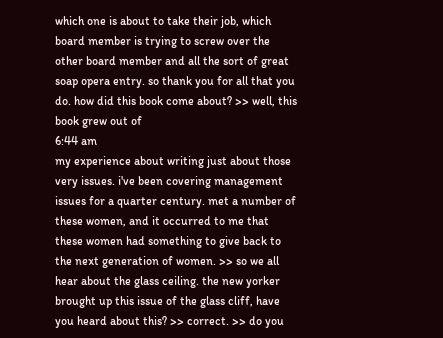which one is about to take their job, which board member is trying to screw over the other board member and all the sort of great soap opera entry. so thank you for all that you do. how did this book come about? >> well, this book grew out of
6:44 am
my experience about writing just about those very issues. i've been covering management issues for a quarter century. met a number of these women, and it occurred to me that these women had something to give back to the next generation of women. >> so we all hear about the glass ceiling. the new yorker brought up this issue of the glass cliff, have you heard about this? >> correct. >> do you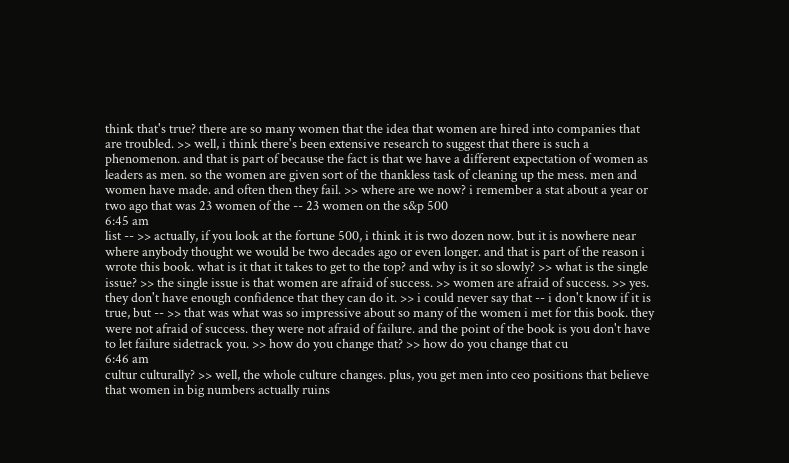think that's true? there are so many women that the idea that women are hired into companies that are troubled. >> well, i think there's been extensive research to suggest that there is such a phenomenon. and that is part of because the fact is that we have a different expectation of women as leaders as men. so the women are given sort of the thankless task of cleaning up the mess. men and women have made. and often then they fail. >> where are we now? i remember a stat about a year or two ago that was 23 women of the -- 23 women on the s&p 500
6:45 am
list -- >> actually, if you look at the fortune 500, i think it is two dozen now. but it is nowhere near where anybody thought we would be two decades ago or even longer. and that is part of the reason i wrote this book. what is it that it takes to get to the top? and why is it so slowly? >> what is the single issue? >> the single issue is that women are afraid of success. >> women are afraid of success. >> yes. they don't have enough confidence that they can do it. >> i could never say that -- i don't know if it is true, but -- >> that was what was so impressive about so many of the women i met for this book. they were not afraid of success. they were not afraid of failure. and the point of the book is you don't have to let failure sidetrack you. >> how do you change that? >> how do you change that cu
6:46 am
cultur culturally? >> well, the whole culture changes. plus, you get men into ceo positions that believe that women in big numbers actually ruins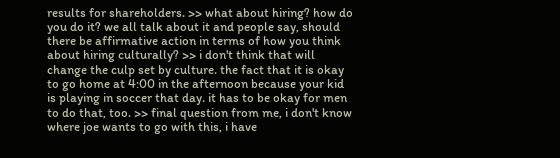results for shareholders. >> what about hiring? how do you do it? we all talk about it and people say, should there be affirmative action in terms of how you think about hiring culturally? >> i don't think that will change the culp set by culture. the fact that it is okay to go home at 4:00 in the afternoon because your kid is playing in soccer that day. it has to be okay for men to do that, too. >> final question from me, i don't know where joe wants to go with this, i have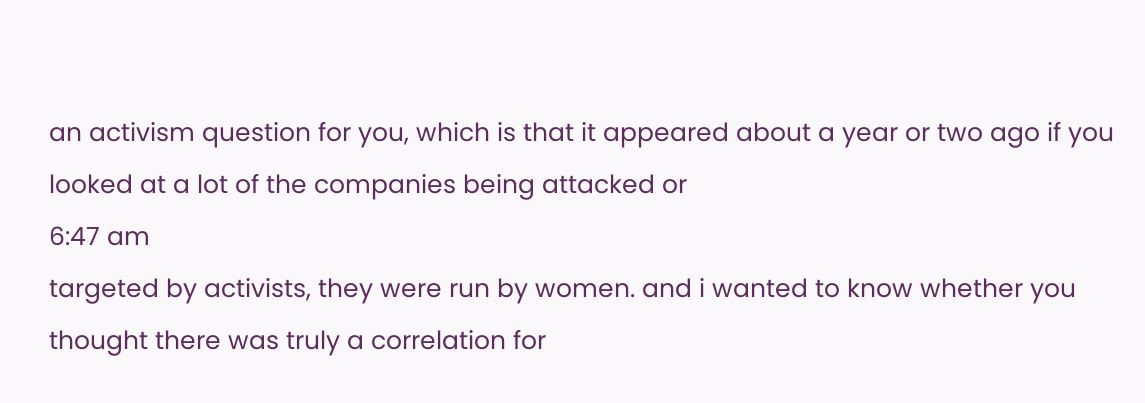an activism question for you, which is that it appeared about a year or two ago if you looked at a lot of the companies being attacked or
6:47 am
targeted by activists, they were run by women. and i wanted to know whether you thought there was truly a correlation for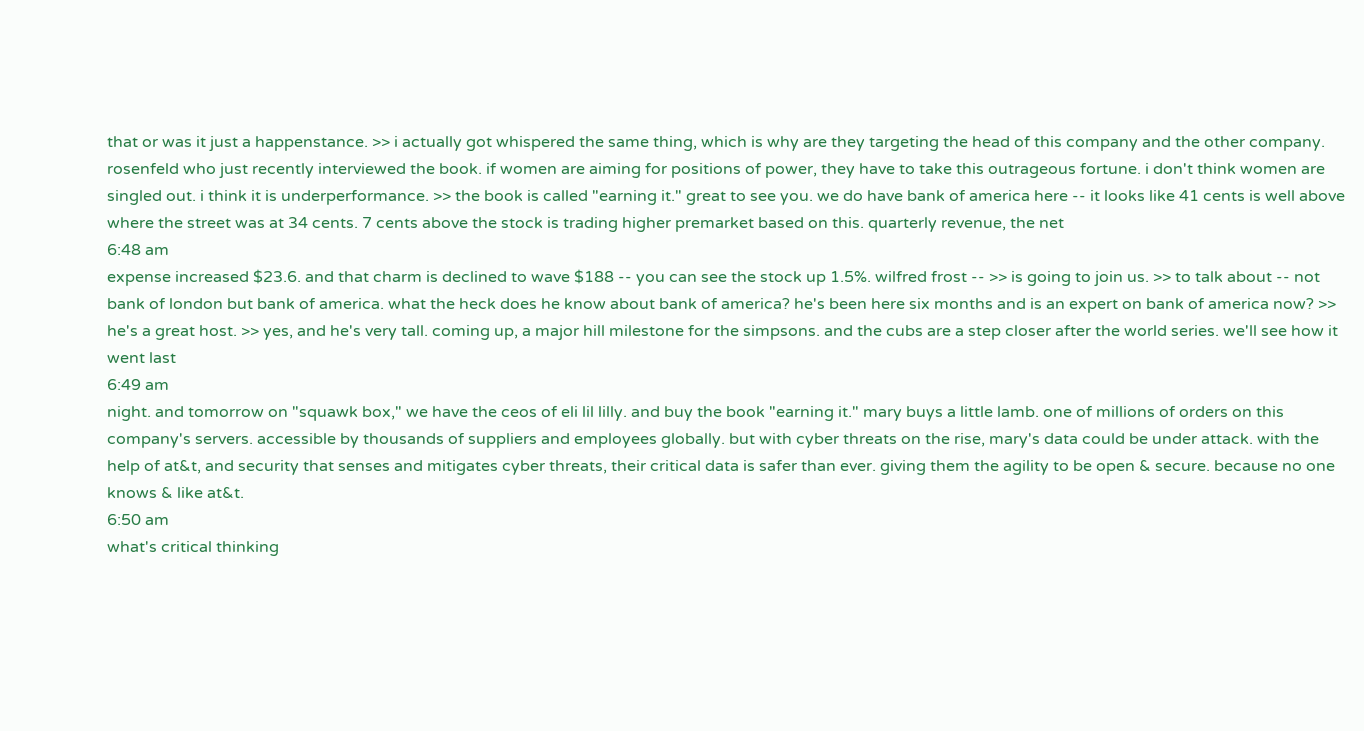that or was it just a happenstance. >> i actually got whispered the same thing, which is why are they targeting the head of this company and the other company. rosenfeld who just recently interviewed the book. if women are aiming for positions of power, they have to take this outrageous fortune. i don't think women are singled out. i think it is underperformance. >> the book is called "earning it." great to see you. we do have bank of america here -- it looks like 41 cents is well above where the street was at 34 cents. 7 cents above the stock is trading higher premarket based on this. quarterly revenue, the net
6:48 am
expense increased $23.6. and that charm is declined to wave $188 -- you can see the stock up 1.5%. wilfred frost -- >> is going to join us. >> to talk about -- not bank of london but bank of america. what the heck does he know about bank of america? he's been here six months and is an expert on bank of america now? >> he's a great host. >> yes, and he's very tall. coming up, a major hill milestone for the simpsons. and the cubs are a step closer after the world series. we'll see how it went last
6:49 am
night. and tomorrow on "squawk box," we have the ceos of eli lil lilly. and buy the book "earning it." mary buys a little lamb. one of millions of orders on this company's servers. accessible by thousands of suppliers and employees globally. but with cyber threats on the rise, mary's data could be under attack. with the help of at&t, and security that senses and mitigates cyber threats, their critical data is safer than ever. giving them the agility to be open & secure. because no one knows & like at&t.
6:50 am
what's critical thinking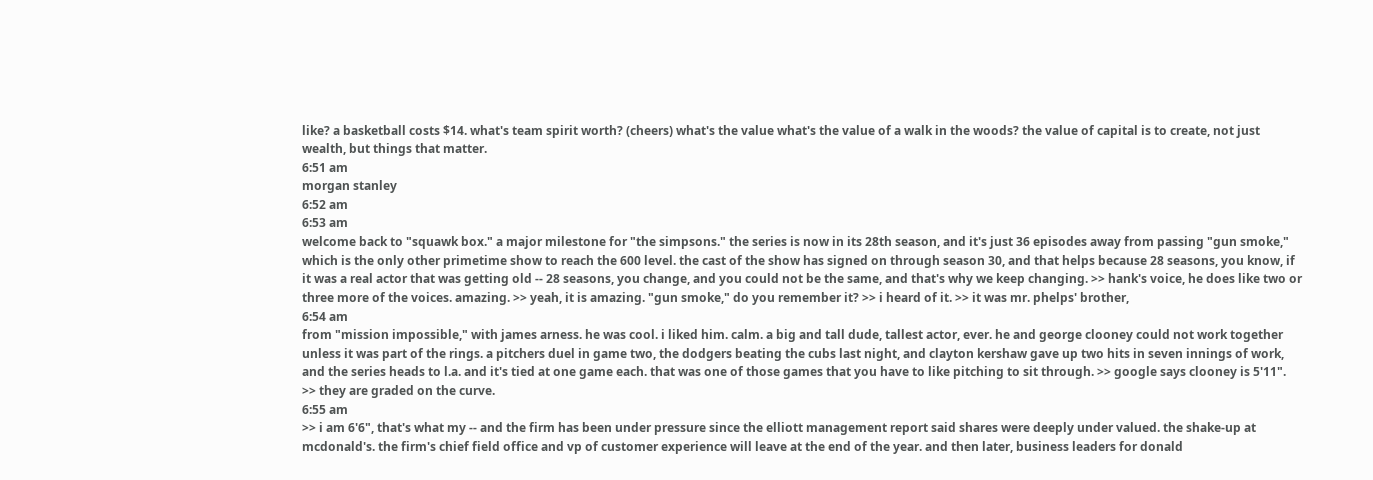like? a basketball costs $14. what's team spirit worth? (cheers) what's the value what's the value of a walk in the woods? the value of capital is to create, not just wealth, but things that matter.
6:51 am
morgan stanley
6:52 am
6:53 am
welcome back to "squawk box." a major milestone for "the simpsons." the series is now in its 28th season, and it's just 36 episodes away from passing "gun smoke," which is the only other primetime show to reach the 600 level. the cast of the show has signed on through season 30, and that helps because 28 seasons, you know, if it was a real actor that was getting old -- 28 seasons, you change, and you could not be the same, and that's why we keep changing. >> hank's voice, he does like two or three more of the voices. amazing. >> yeah, it is amazing. "gun smoke," do you remember it? >> i heard of it. >> it was mr. phelps' brother,
6:54 am
from "mission impossible," with james arness. he was cool. i liked him. calm. a big and tall dude, tallest actor, ever. he and george clooney could not work together unless it was part of the rings. a pitchers duel in game two, the dodgers beating the cubs last night, and clayton kershaw gave up two hits in seven innings of work, and the series heads to l.a. and it's tied at one game each. that was one of those games that you have to like pitching to sit through. >> google says clooney is 5'11". >> they are graded on the curve.
6:55 am
>> i am 6'6", that's what my -- and the firm has been under pressure since the elliott management report said shares were deeply under valued. the shake-up at mcdonald's. the firm's chief field office and vp of customer experience will leave at the end of the year. and then later, business leaders for donald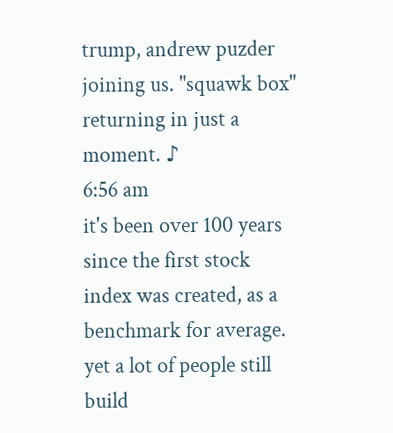trump, andrew puzder joining us. "squawk box" returning in just a moment. ♪
6:56 am
it's been over 100 years since the first stock index was created, as a benchmark for average. yet a lot of people still build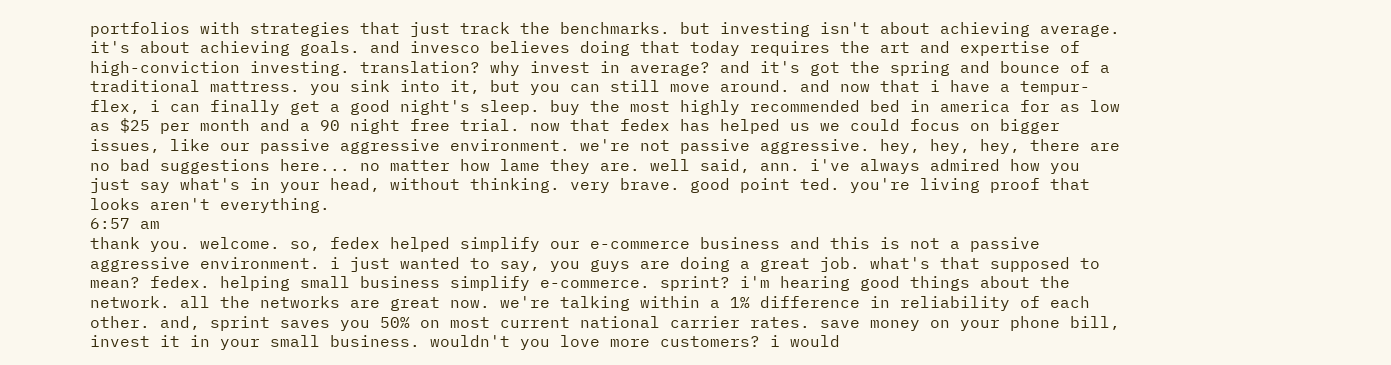portfolios with strategies that just track the benchmarks. but investing isn't about achieving average. it's about achieving goals. and invesco believes doing that today requires the art and expertise of high-conviction investing. translation? why invest in average? and it's got the spring and bounce of a traditional mattress. you sink into it, but you can still move around. and now that i have a tempur-flex, i can finally get a good night's sleep. buy the most highly recommended bed in america for as low as $25 per month and a 90 night free trial. now that fedex has helped us we could focus on bigger issues, like our passive aggressive environment. we're not passive aggressive. hey, hey, hey, there are no bad suggestions here... no matter how lame they are. well said, ann. i've always admired how you just say what's in your head, without thinking. very brave. good point ted. you're living proof that looks aren't everything.
6:57 am
thank you. welcome. so, fedex helped simplify our e-commerce business and this is not a passive aggressive environment. i just wanted to say, you guys are doing a great job. what's that supposed to mean? fedex. helping small business simplify e-commerce. sprint? i'm hearing good things about the network. all the networks are great now. we're talking within a 1% difference in reliability of each other. and, sprint saves you 50% on most current national carrier rates. save money on your phone bill, invest it in your small business. wouldn't you love more customers? i would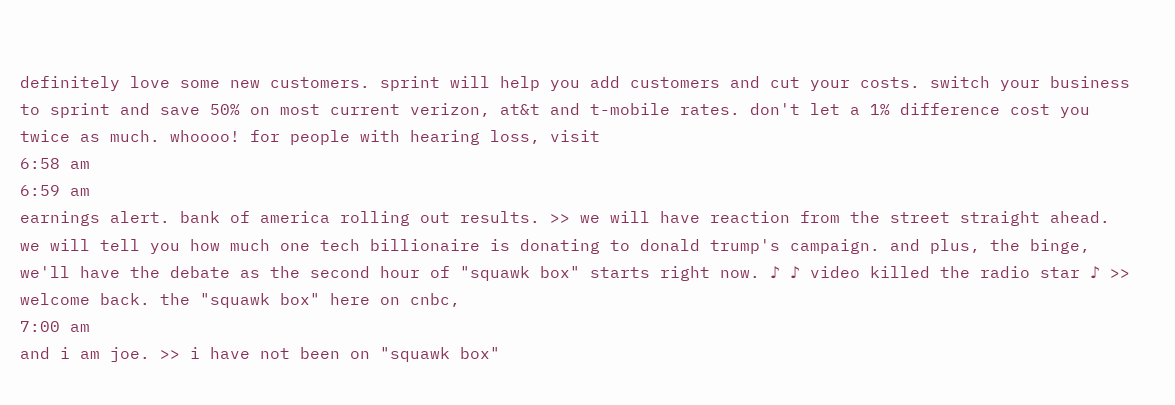definitely love some new customers. sprint will help you add customers and cut your costs. switch your business to sprint and save 50% on most current verizon, at&t and t-mobile rates. don't let a 1% difference cost you twice as much. whoooo! for people with hearing loss, visit
6:58 am
6:59 am
earnings alert. bank of america rolling out results. >> we will have reaction from the street straight ahead. we will tell you how much one tech billionaire is donating to donald trump's campaign. and plus, the binge, we'll have the debate as the second hour of "squawk box" starts right now. ♪ ♪ video killed the radio star ♪ >> welcome back. the "squawk box" here on cnbc,
7:00 am
and i am joe. >> i have not been on "squawk box"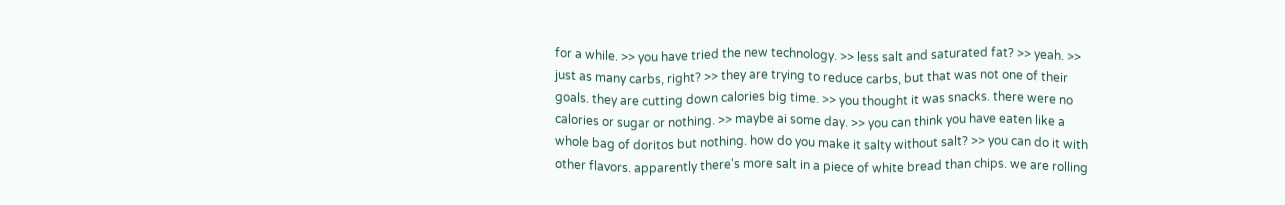for a while. >> you have tried the new technology. >> less salt and saturated fat? >> yeah. >> just as many carbs, right? >> they are trying to reduce carbs, but that was not one of their goals. they are cutting down calories big time. >> you thought it was snacks. there were no calories or sugar or nothing. >> maybe ai some day. >> you can think you have eaten like a whole bag of doritos but nothing. how do you make it salty without salt? >> you can do it with other flavors. apparently there's more salt in a piece of white bread than chips. we are rolling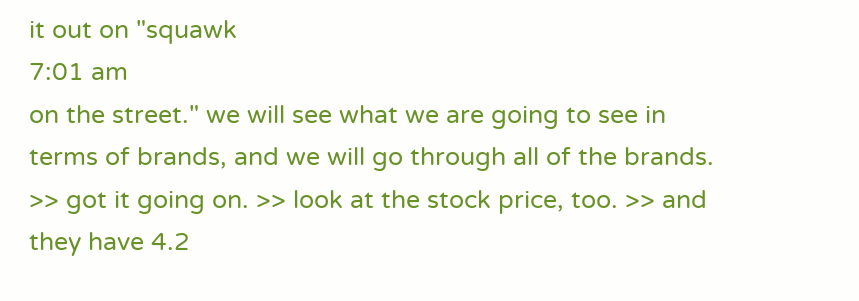it out on "squawk
7:01 am
on the street." we will see what we are going to see in terms of brands, and we will go through all of the brands. >> got it going on. >> look at the stock price, too. >> and they have 4.2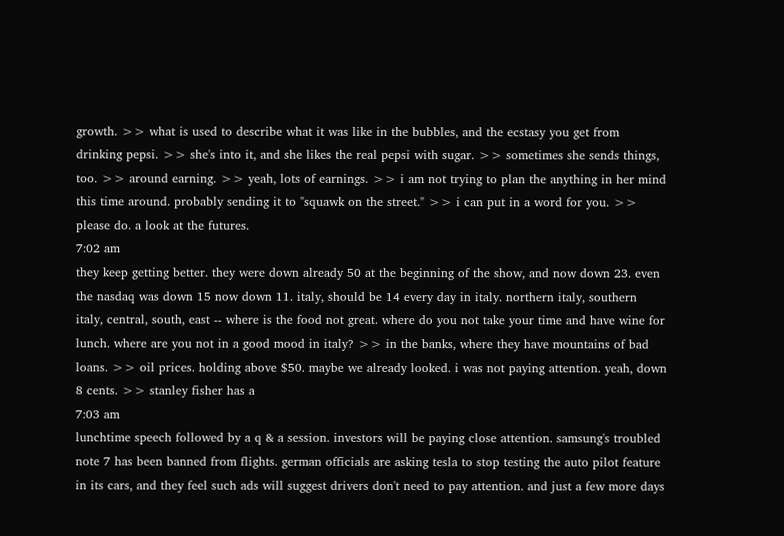growth. >> what is used to describe what it was like in the bubbles, and the ecstasy you get from drinking pepsi. >> she's into it, and she likes the real pepsi with sugar. >> sometimes she sends things, too. >> around earning. >> yeah, lots of earnings. >> i am not trying to plan the anything in her mind this time around. probably sending it to "squawk on the street." >> i can put in a word for you. >> please do. a look at the futures.
7:02 am
they keep getting better. they were down already 50 at the beginning of the show, and now down 23. even the nasdaq was down 15 now down 11. italy, should be 14 every day in italy. northern italy, southern italy, central, south, east -- where is the food not great. where do you not take your time and have wine for lunch. where are you not in a good mood in italy? >> in the banks, where they have mountains of bad loans. >> oil prices. holding above $50. maybe we already looked. i was not paying attention. yeah, down 8 cents. >> stanley fisher has a
7:03 am
lunchtime speech followed by a q & a session. investors will be paying close attention. samsung's troubled note 7 has been banned from flights. german officials are asking tesla to stop testing the auto pilot feature in its cars, and they feel such ads will suggest drivers don't need to pay attention. and just a few more days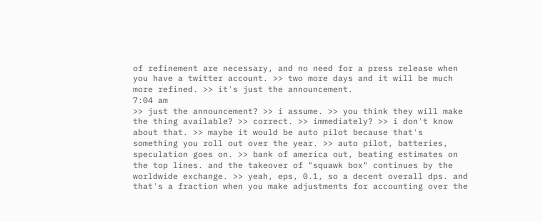of refinement are necessary, and no need for a press release when you have a twitter account. >> two more days and it will be much more refined. >> it's just the announcement.
7:04 am
>> just the announcement? >> i assume. >> you think they will make the thing available? >> correct. >> immediately? >> i don't know about that. >> maybe it would be auto pilot because that's something you roll out over the year. >> auto pilot, batteries, speculation goes on. >> bank of america out, beating estimates on the top lines. and the takeover of "squawk box" continues by the worldwide exchange. >> yeah, eps, 0.1, so a decent overall dps. and that's a fraction when you make adjustments for accounting over the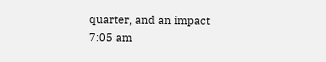quarter, and an impact
7:05 am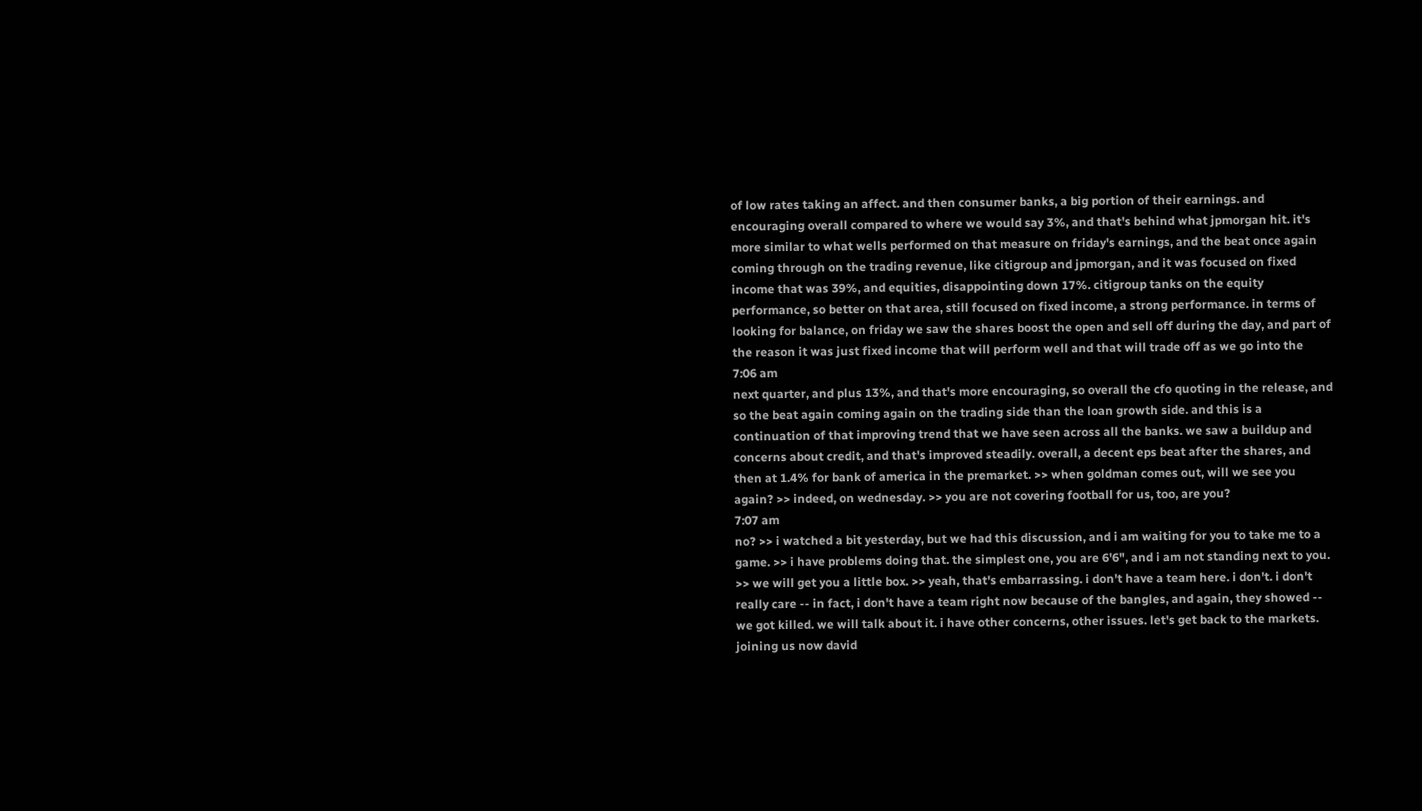of low rates taking an affect. and then consumer banks, a big portion of their earnings. and encouraging overall compared to where we would say 3%, and that's behind what jpmorgan hit. it's more similar to what wells performed on that measure on friday's earnings, and the beat once again coming through on the trading revenue, like citigroup and jpmorgan, and it was focused on fixed income that was 39%, and equities, disappointing down 17%. citigroup tanks on the equity performance, so better on that area, still focused on fixed income, a strong performance. in terms of looking for balance, on friday we saw the shares boost the open and sell off during the day, and part of the reason it was just fixed income that will perform well and that will trade off as we go into the
7:06 am
next quarter, and plus 13%, and that's more encouraging, so overall the cfo quoting in the release, and so the beat again coming again on the trading side than the loan growth side. and this is a continuation of that improving trend that we have seen across all the banks. we saw a buildup and concerns about credit, and that's improved steadily. overall, a decent eps beat after the shares, and then at 1.4% for bank of america in the premarket. >> when goldman comes out, will we see you again? >> indeed, on wednesday. >> you are not covering football for us, too, are you?
7:07 am
no? >> i watched a bit yesterday, but we had this discussion, and i am waiting for you to take me to a game. >> i have problems doing that. the simplest one, you are 6'6", and i am not standing next to you. >> we will get you a little box. >> yeah, that's embarrassing. i don't have a team here. i don't. i don't really care -- in fact, i don't have a team right now because of the bangles, and again, they showed -- we got killed. we will talk about it. i have other concerns, other issues. let's get back to the markets. joining us now david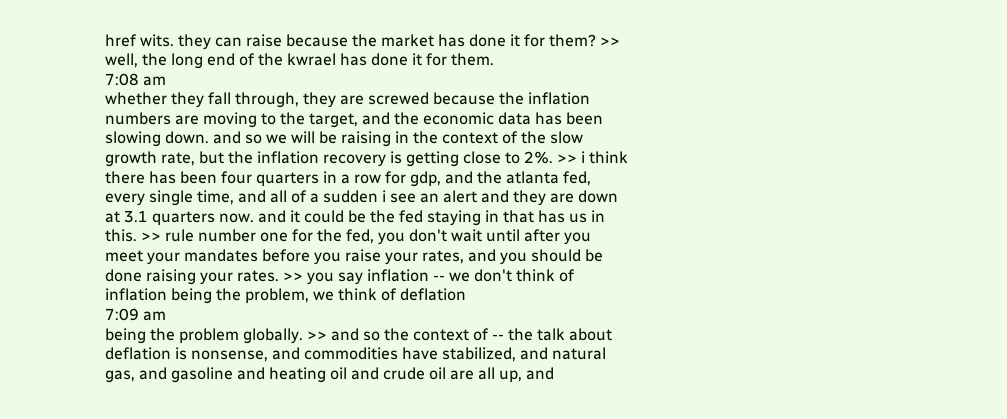href wits. they can raise because the market has done it for them? >> well, the long end of the kwrael has done it for them.
7:08 am
whether they fall through, they are screwed because the inflation numbers are moving to the target, and the economic data has been slowing down. and so we will be raising in the context of the slow growth rate, but the inflation recovery is getting close to 2%. >> i think there has been four quarters in a row for gdp, and the atlanta fed, every single time, and all of a sudden i see an alert and they are down at 3.1 quarters now. and it could be the fed staying in that has us in this. >> rule number one for the fed, you don't wait until after you meet your mandates before you raise your rates, and you should be done raising your rates. >> you say inflation -- we don't think of inflation being the problem, we think of deflation
7:09 am
being the problem globally. >> and so the context of -- the talk about deflation is nonsense, and commodities have stabilized, and natural gas, and gasoline and heating oil and crude oil are all up, and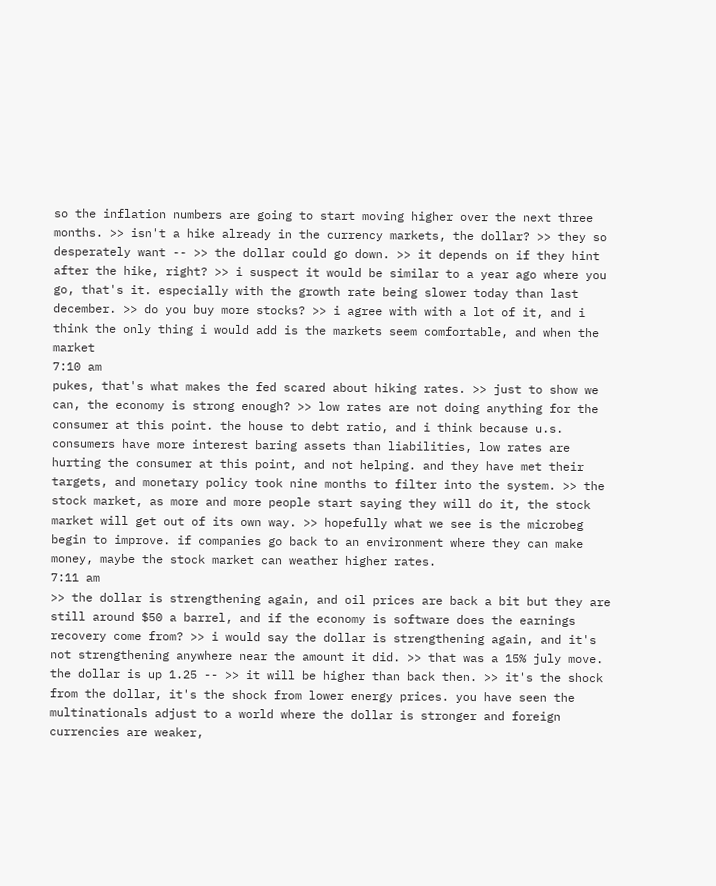so the inflation numbers are going to start moving higher over the next three months. >> isn't a hike already in the currency markets, the dollar? >> they so desperately want -- >> the dollar could go down. >> it depends on if they hint after the hike, right? >> i suspect it would be similar to a year ago where you go, that's it. especially with the growth rate being slower today than last december. >> do you buy more stocks? >> i agree with with a lot of it, and i think the only thing i would add is the markets seem comfortable, and when the market
7:10 am
pukes, that's what makes the fed scared about hiking rates. >> just to show we can, the economy is strong enough? >> low rates are not doing anything for the consumer at this point. the house to debt ratio, and i think because u.s. consumers have more interest baring assets than liabilities, low rates are hurting the consumer at this point, and not helping. and they have met their targets, and monetary policy took nine months to filter into the system. >> the stock market, as more and more people start saying they will do it, the stock market will get out of its own way. >> hopefully what we see is the microbeg begin to improve. if companies go back to an environment where they can make money, maybe the stock market can weather higher rates.
7:11 am
>> the dollar is strengthening again, and oil prices are back a bit but they are still around $50 a barrel, and if the economy is software does the earnings recovery come from? >> i would say the dollar is strengthening again, and it's not strengthening anywhere near the amount it did. >> that was a 15% july move. the dollar is up 1.25 -- >> it will be higher than back then. >> it's the shock from the dollar, it's the shock from lower energy prices. you have seen the multinationals adjust to a world where the dollar is stronger and foreign currencies are weaker,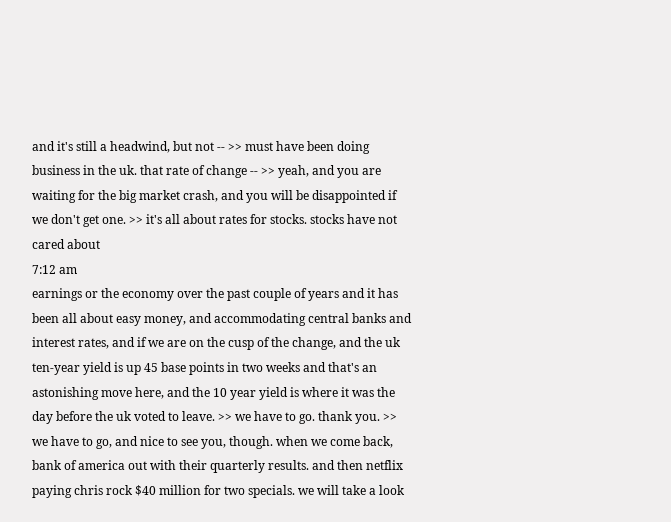and it's still a headwind, but not -- >> must have been doing business in the uk. that rate of change -- >> yeah, and you are waiting for the big market crash, and you will be disappointed if we don't get one. >> it's all about rates for stocks. stocks have not cared about
7:12 am
earnings or the economy over the past couple of years and it has been all about easy money, and accommodating central banks and interest rates, and if we are on the cusp of the change, and the uk ten-year yield is up 45 base points in two weeks and that's an astonishing move here, and the 10 year yield is where it was the day before the uk voted to leave. >> we have to go. thank you. >> we have to go, and nice to see you, though. when we come back, bank of america out with their quarterly results. and then netflix paying chris rock $40 million for two specials. we will take a look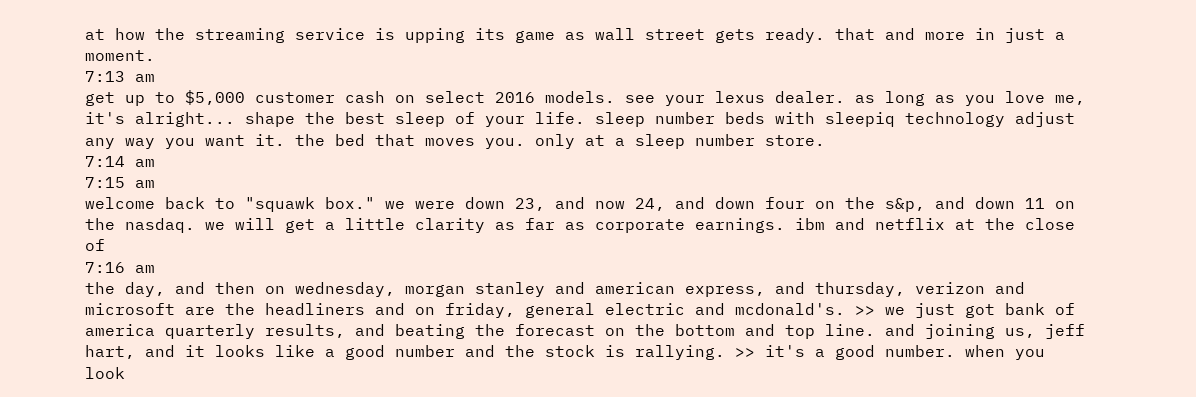at how the streaming service is upping its game as wall street gets ready. that and more in just a moment.
7:13 am
get up to $5,000 customer cash on select 2016 models. see your lexus dealer. as long as you love me, it's alright... shape the best sleep of your life. sleep number beds with sleepiq technology adjust any way you want it. the bed that moves you. only at a sleep number store.
7:14 am
7:15 am
welcome back to "squawk box." we were down 23, and now 24, and down four on the s&p, and down 11 on the nasdaq. we will get a little clarity as far as corporate earnings. ibm and netflix at the close of
7:16 am
the day, and then on wednesday, morgan stanley and american express, and thursday, verizon and microsoft are the headliners and on friday, general electric and mcdonald's. >> we just got bank of america quarterly results, and beating the forecast on the bottom and top line. and joining us, jeff hart, and it looks like a good number and the stock is rallying. >> it's a good number. when you look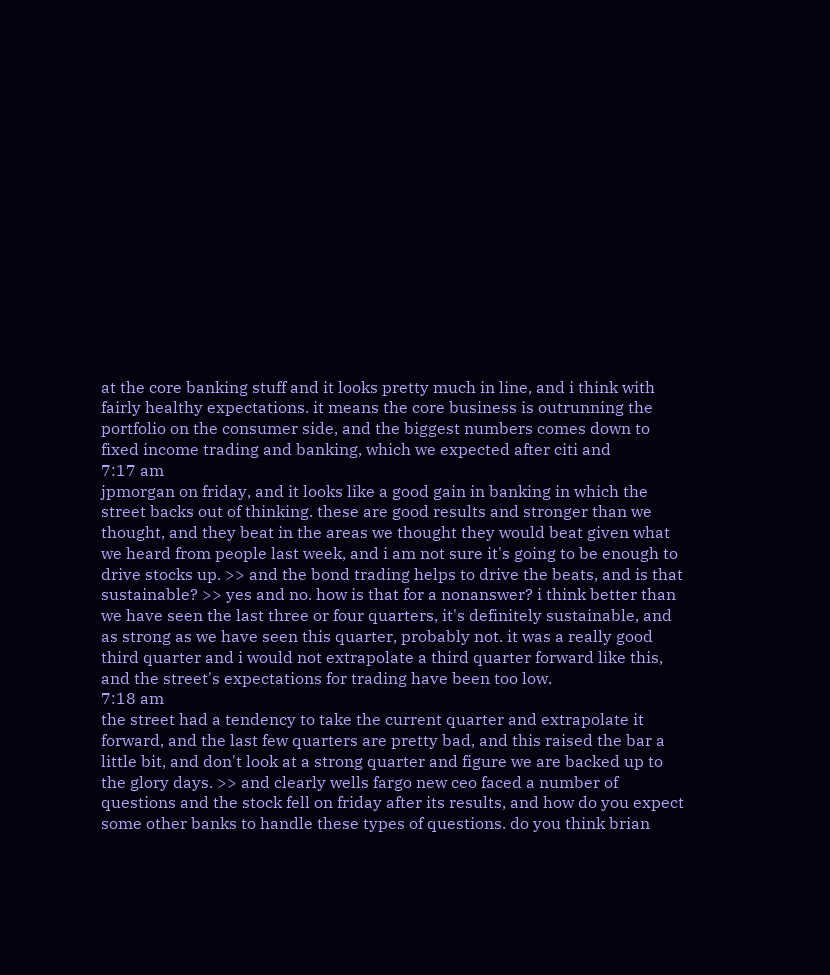at the core banking stuff and it looks pretty much in line, and i think with fairly healthy expectations. it means the core business is outrunning the portfolio on the consumer side, and the biggest numbers comes down to fixed income trading and banking, which we expected after citi and
7:17 am
jpmorgan on friday, and it looks like a good gain in banking in which the street backs out of thinking. these are good results and stronger than we thought, and they beat in the areas we thought they would beat given what we heard from people last week, and i am not sure it's going to be enough to drive stocks up. >> and the bond trading helps to drive the beats, and is that sustainable? >> yes and no. how is that for a nonanswer? i think better than we have seen the last three or four quarters, it's definitely sustainable, and as strong as we have seen this quarter, probably not. it was a really good third quarter and i would not extrapolate a third quarter forward like this, and the street's expectations for trading have been too low.
7:18 am
the street had a tendency to take the current quarter and extrapolate it forward, and the last few quarters are pretty bad, and this raised the bar a little bit, and don't look at a strong quarter and figure we are backed up to the glory days. >> and clearly wells fargo new ceo faced a number of questions and the stock fell on friday after its results, and how do you expect some other banks to handle these types of questions. do you think brian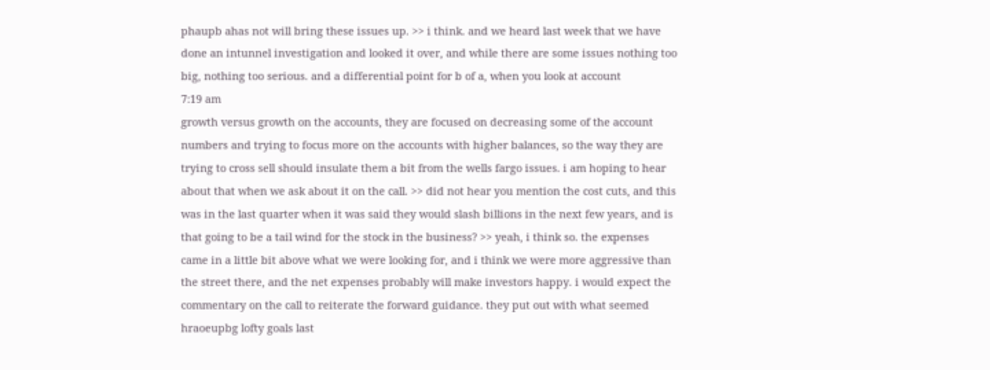phaupb ahas not will bring these issues up. >> i think. and we heard last week that we have done an intunnel investigation and looked it over, and while there are some issues nothing too big, nothing too serious. and a differential point for b of a, when you look at account
7:19 am
growth versus growth on the accounts, they are focused on decreasing some of the account numbers and trying to focus more on the accounts with higher balances, so the way they are trying to cross sell should insulate them a bit from the wells fargo issues. i am hoping to hear about that when we ask about it on the call. >> did not hear you mention the cost cuts, and this was in the last quarter when it was said they would slash billions in the next few years, and is that going to be a tail wind for the stock in the business? >> yeah, i think so. the expenses came in a little bit above what we were looking for, and i think we were more aggressive than the street there, and the net expenses probably will make investors happy. i would expect the commentary on the call to reiterate the forward guidance. they put out with what seemed hraoeupbg lofty goals last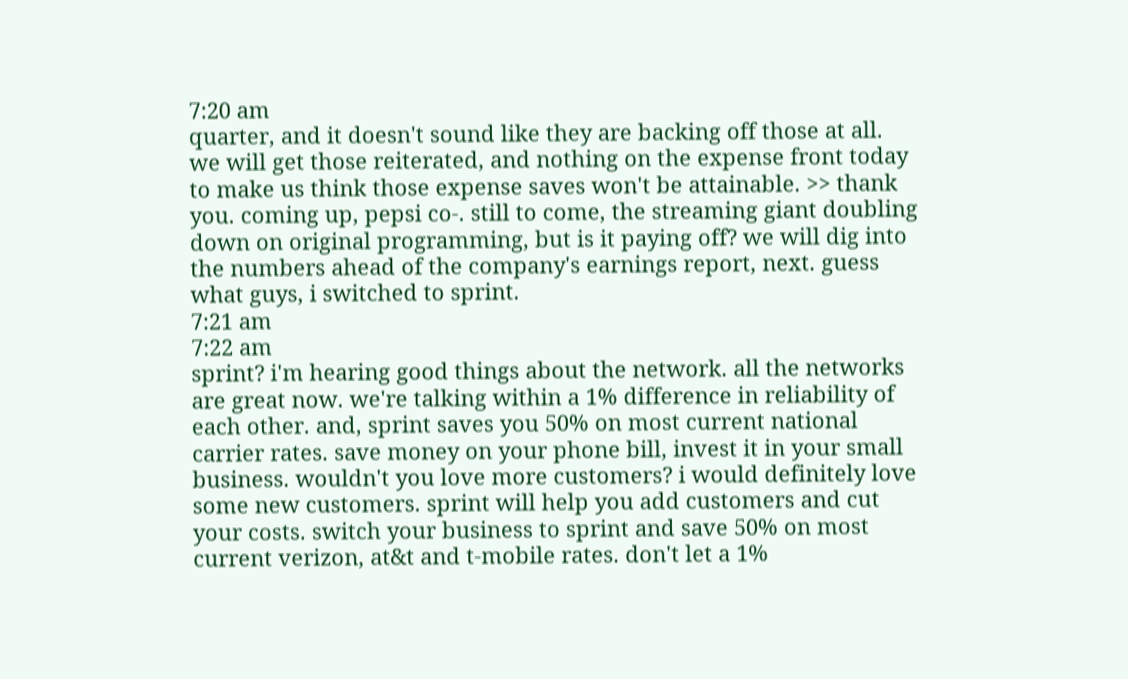7:20 am
quarter, and it doesn't sound like they are backing off those at all. we will get those reiterated, and nothing on the expense front today to make us think those expense saves won't be attainable. >> thank you. coming up, pepsi co-. still to come, the streaming giant doubling down on original programming, but is it paying off? we will dig into the numbers ahead of the company's earnings report, next. guess what guys, i switched to sprint.
7:21 am
7:22 am
sprint? i'm hearing good things about the network. all the networks are great now. we're talking within a 1% difference in reliability of each other. and, sprint saves you 50% on most current national carrier rates. save money on your phone bill, invest it in your small business. wouldn't you love more customers? i would definitely love some new customers. sprint will help you add customers and cut your costs. switch your business to sprint and save 50% on most current verizon, at&t and t-mobile rates. don't let a 1%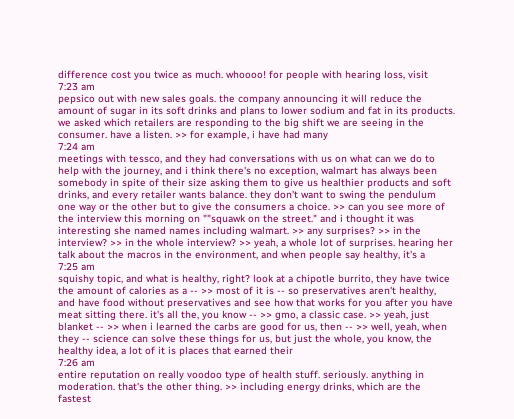difference cost you twice as much. whoooo! for people with hearing loss, visit
7:23 am
pepsico out with new sales goals. the company announcing it will reduce the amount of sugar in its soft drinks and plans to lower sodium and fat in its products. we asked which retailers are responding to the big shift we are seeing in the consumer. have a listen. >> for example, i have had many
7:24 am
meetings with tessco, and they had conversations with us on what can we do to help with the journey, and i think there's no exception, walmart has always been somebody in spite of their size asking them to give us healthier products and soft drinks, and every retailer wants balance. they don't want to swing the pendulum one way or the other but to give the consumers a choice. >> can you see more of the interview this morning on ""squawk on the street." and i thought it was interesting she named names including walmart. >> any surprises? >> in the interview? >> in the whole interview? >> yeah, a whole lot of surprises. hearing her talk about the macros in the environment, and when people say healthy, it's a
7:25 am
squishy topic, and what is healthy, right? look at a chipotle burrito, they have twice the amount of calories as a -- >> most of it is -- so preservatives aren't healthy, and have food without preservatives and see how that works for you after you have meat sitting there. it's all the, you know -- >> gmo, a classic case. >> yeah, just blanket -- >> when i learned the carbs are good for us, then -- >> well, yeah, when they -- science can solve these things for us, but just the whole, you know, the healthy idea, a lot of it is places that earned their
7:26 am
entire reputation on really voodoo type of health stuff. seriously. anything in moderation. that's the other thing. >> including energy drinks, which are the fastest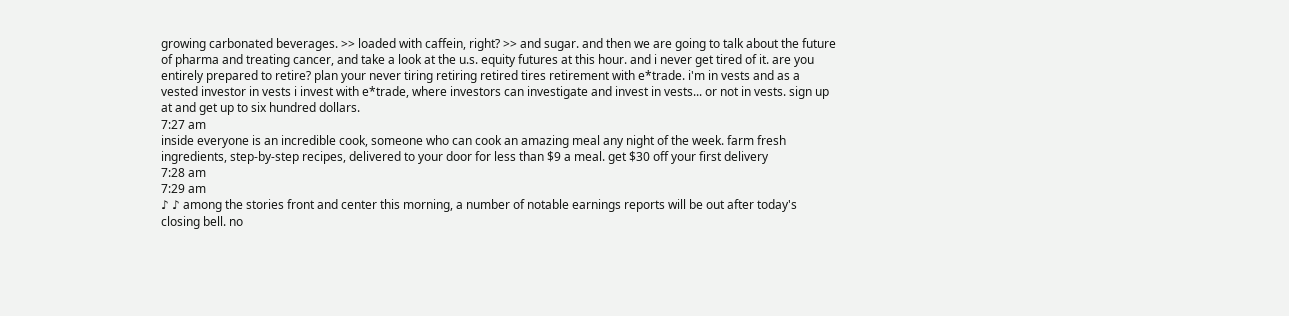growing carbonated beverages. >> loaded with caffein, right? >> and sugar. and then we are going to talk about the future of pharma and treating cancer, and take a look at the u.s. equity futures at this hour. and i never get tired of it. are you entirely prepared to retire? plan your never tiring retiring retired tires retirement with e*trade. i'm in vests and as a vested investor in vests i invest with e*trade, where investors can investigate and invest in vests... or not in vests. sign up at and get up to six hundred dollars.
7:27 am
inside everyone is an incredible cook, someone who can cook an amazing meal any night of the week. farm fresh ingredients, step-by-step recipes, delivered to your door for less than $9 a meal. get $30 off your first delivery
7:28 am
7:29 am
♪ ♪ among the stories front and center this morning, a number of notable earnings reports will be out after today's closing bell. no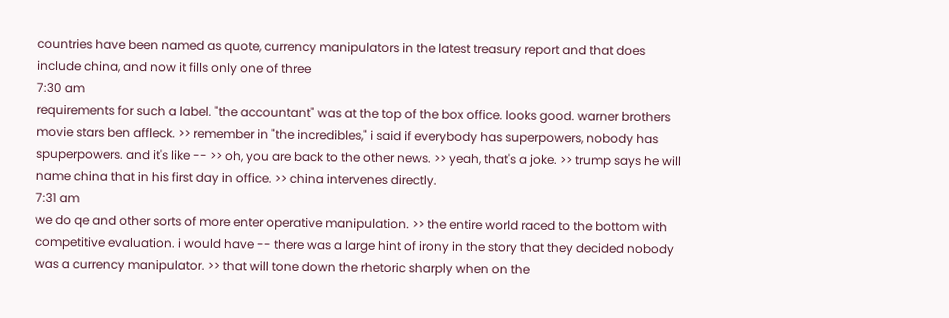countries have been named as quote, currency manipulators in the latest treasury report and that does include china, and now it fills only one of three
7:30 am
requirements for such a label. "the accountant" was at the top of the box office. looks good. warner brothers movie stars ben affleck. >> remember in "the incredibles," i said if everybody has superpowers, nobody has spuperpowers. and it's like -- >> oh, you are back to the other news. >> yeah, that's a joke. >> trump says he will name china that in his first day in office. >> china intervenes directly.
7:31 am
we do qe and other sorts of more enter operative manipulation. >> the entire world raced to the bottom with competitive evaluation. i would have -- there was a large hint of irony in the story that they decided nobody was a currency manipulator. >> that will tone down the rhetoric sharply when on the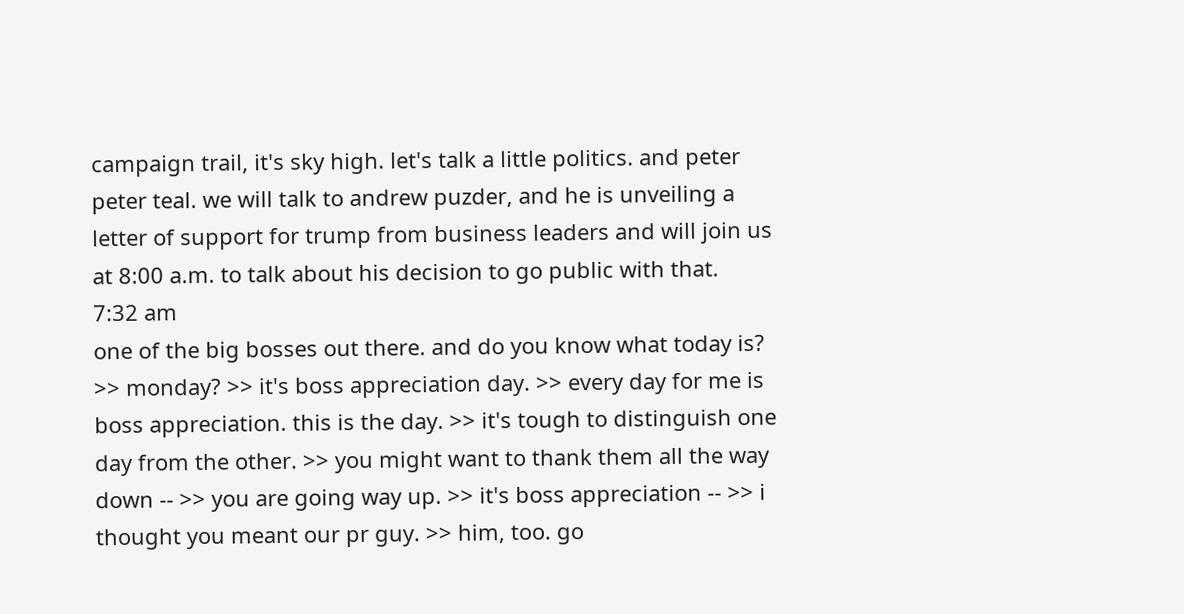campaign trail, it's sky high. let's talk a little politics. and peter peter teal. we will talk to andrew puzder, and he is unveiling a letter of support for trump from business leaders and will join us at 8:00 a.m. to talk about his decision to go public with that.
7:32 am
one of the big bosses out there. and do you know what today is? >> monday? >> it's boss appreciation day. >> every day for me is boss appreciation. this is the day. >> it's tough to distinguish one day from the other. >> you might want to thank them all the way down -- >> you are going way up. >> it's boss appreciation -- >> i thought you meant our pr guy. >> him, too. go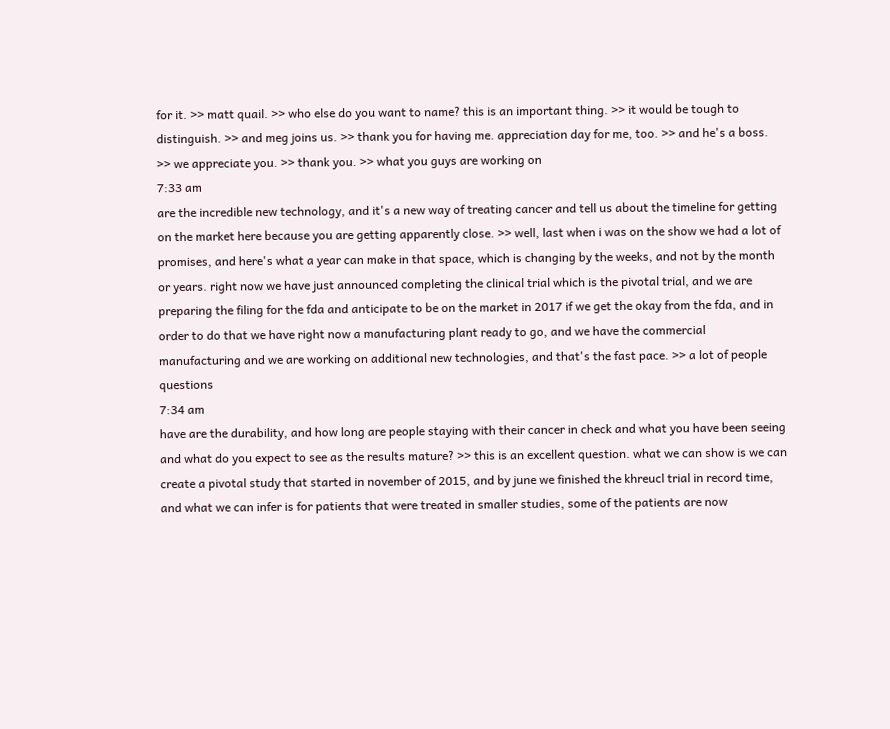for it. >> matt quail. >> who else do you want to name? this is an important thing. >> it would be tough to distinguish. >> and meg joins us. >> thank you for having me. appreciation day for me, too. >> and he's a boss. >> we appreciate you. >> thank you. >> what you guys are working on
7:33 am
are the incredible new technology, and it's a new way of treating cancer and tell us about the timeline for getting on the market here because you are getting apparently close. >> well, last when i was on the show we had a lot of promises, and here's what a year can make in that space, which is changing by the weeks, and not by the month or years. right now we have just announced completing the clinical trial which is the pivotal trial, and we are preparing the filing for the fda and anticipate to be on the market in 2017 if we get the okay from the fda, and in order to do that we have right now a manufacturing plant ready to go, and we have the commercial manufacturing and we are working on additional new technologies, and that's the fast pace. >> a lot of people questions
7:34 am
have are the durability, and how long are people staying with their cancer in check and what you have been seeing and what do you expect to see as the results mature? >> this is an excellent question. what we can show is we can create a pivotal study that started in november of 2015, and by june we finished the khreucl trial in record time, and what we can infer is for patients that were treated in smaller studies, some of the patients are now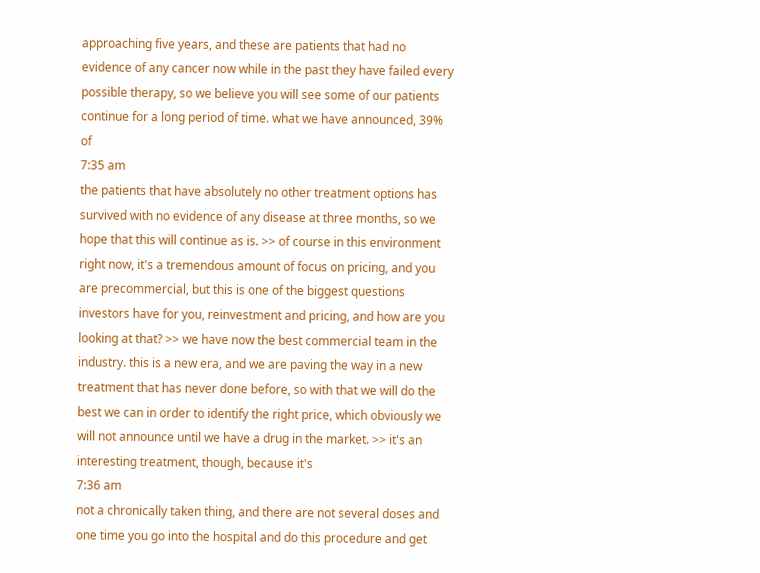approaching five years, and these are patients that had no evidence of any cancer now while in the past they have failed every possible therapy, so we believe you will see some of our patients continue for a long period of time. what we have announced, 39% of
7:35 am
the patients that have absolutely no other treatment options has survived with no evidence of any disease at three months, so we hope that this will continue as is. >> of course in this environment right now, it's a tremendous amount of focus on pricing, and you are precommercial, but this is one of the biggest questions investors have for you, reinvestment and pricing, and how are you looking at that? >> we have now the best commercial team in the industry. this is a new era, and we are paving the way in a new treatment that has never done before, so with that we will do the best we can in order to identify the right price, which obviously we will not announce until we have a drug in the market. >> it's an interesting treatment, though, because it's
7:36 am
not a chronically taken thing, and there are not several doses and one time you go into the hospital and do this procedure and get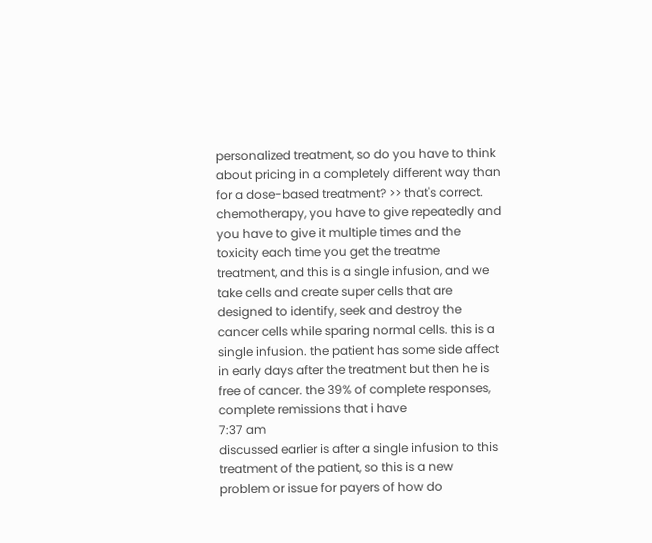personalized treatment, so do you have to think about pricing in a completely different way than for a dose-based treatment? >> that's correct. chemotherapy, you have to give repeatedly and you have to give it multiple times and the toxicity each time you get the treatme treatment, and this is a single infusion, and we take cells and create super cells that are designed to identify, seek and destroy the cancer cells while sparing normal cells. this is a single infusion. the patient has some side affect in early days after the treatment but then he is free of cancer. the 39% of complete responses, complete remissions that i have
7:37 am
discussed earlier is after a single infusion to this treatment of the patient, so this is a new problem or issue for payers of how do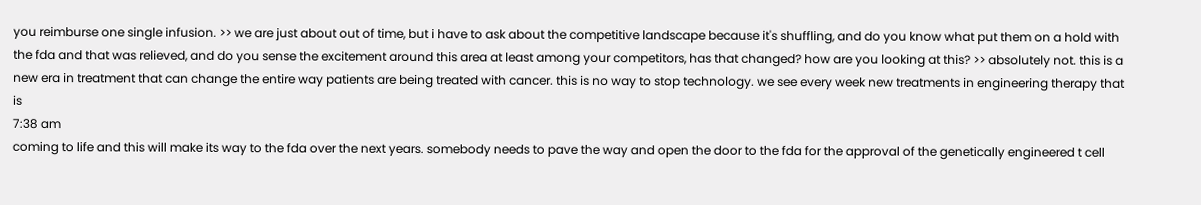you reimburse one single infusion. >> we are just about out of time, but i have to ask about the competitive landscape because it's shuffling, and do you know what put them on a hold with the fda and that was relieved, and do you sense the excitement around this area at least among your competitors, has that changed? how are you looking at this? >> absolutely not. this is a new era in treatment that can change the entire way patients are being treated with cancer. this is no way to stop technology. we see every week new treatments in engineering therapy that is
7:38 am
coming to life and this will make its way to the fda over the next years. somebody needs to pave the way and open the door to the fda for the approval of the genetically engineered t cell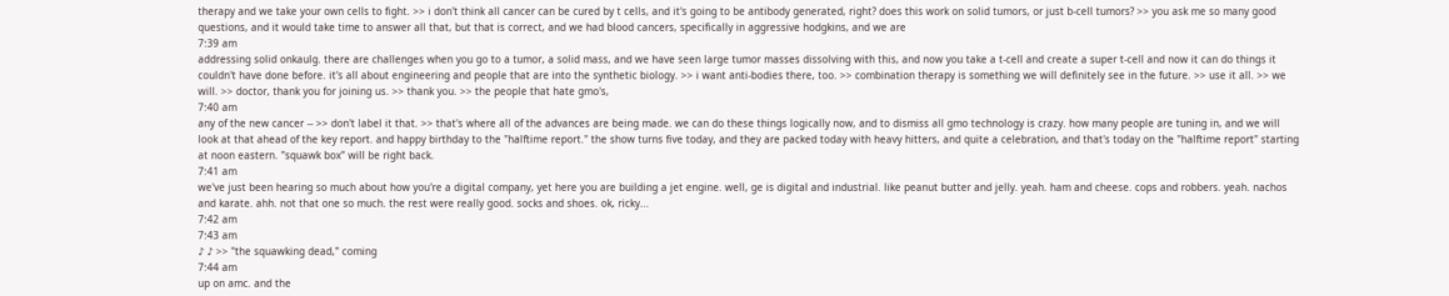therapy and we take your own cells to fight. >> i don't think all cancer can be cured by t cells, and it's going to be antibody generated, right? does this work on solid tumors, or just b-cell tumors? >> you ask me so many good questions, and it would take time to answer all that, but that is correct, and we had blood cancers, specifically in aggressive hodgkins, and we are
7:39 am
addressing solid onkaulg. there are challenges when you go to a tumor, a solid mass, and we have seen large tumor masses dissolving with this, and now you take a t-cell and create a super t-cell and now it can do things it couldn't have done before. it's all about engineering and people that are into the synthetic biology. >> i want anti-bodies there, too. >> combination therapy is something we will definitely see in the future. >> use it all. >> we will. >> doctor, thank you for joining us. >> thank you. >> the people that hate gmo's,
7:40 am
any of the new cancer -- >> don't label it that. >> that's where all of the advances are being made. we can do these things logically now, and to dismiss all gmo technology is crazy. how many people are tuning in, and we will look at that ahead of the key report. and happy birthday to the "halftime report." the show turns five today, and they are packed today with heavy hitters, and quite a celebration, and that's today on the "halftime report" starting at noon eastern. "squawk box" will be right back.
7:41 am
we've just been hearing so much about how you're a digital company, yet here you are building a jet engine. well, ge is digital and industrial. like peanut butter and jelly. yeah. ham and cheese. cops and robbers. yeah. nachos and karate. ahh. not that one so much. the rest were really good. socks and shoes. ok, ricky...
7:42 am
7:43 am
♪ ♪ >> "the squawking dead," coming
7:44 am
up on amc. and the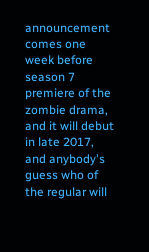announcement comes one week before season 7 premiere of the zombie drama, and it will debut in late 2017, and anybody's guess who of the regular will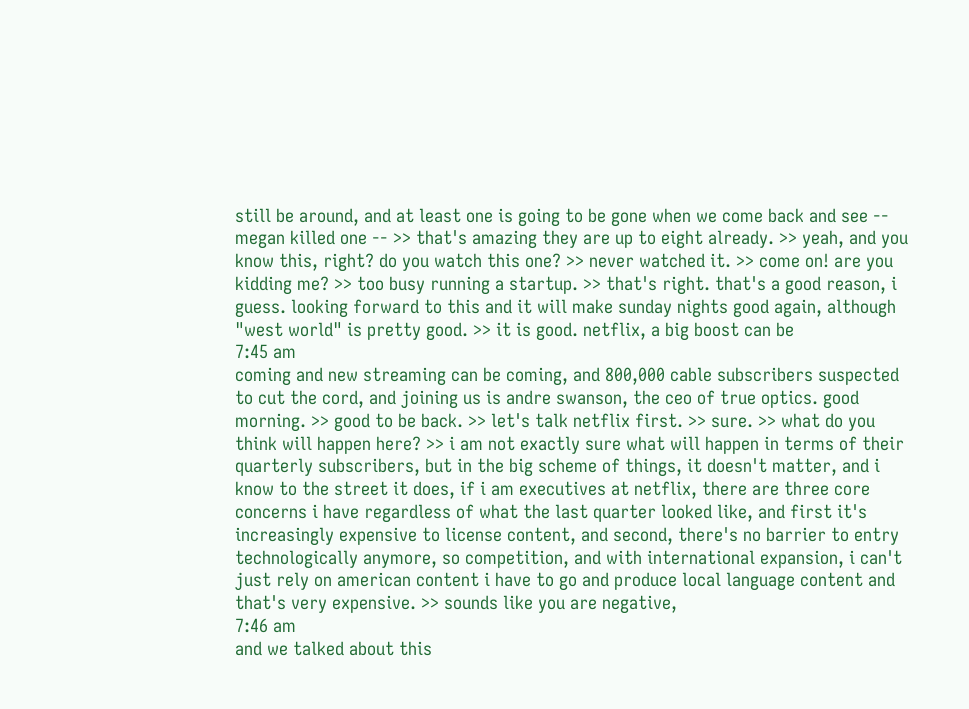still be around, and at least one is going to be gone when we come back and see -- megan killed one -- >> that's amazing they are up to eight already. >> yeah, and you know this, right? do you watch this one? >> never watched it. >> come on! are you kidding me? >> too busy running a startup. >> that's right. that's a good reason, i guess. looking forward to this and it will make sunday nights good again, although "west world" is pretty good. >> it is good. netflix, a big boost can be
7:45 am
coming and new streaming can be coming, and 800,000 cable subscribers suspected to cut the cord, and joining us is andre swanson, the ceo of true optics. good morning. >> good to be back. >> let's talk netflix first. >> sure. >> what do you think will happen here? >> i am not exactly sure what will happen in terms of their quarterly subscribers, but in the big scheme of things, it doesn't matter, and i know to the street it does, if i am executives at netflix, there are three core concerns i have regardless of what the last quarter looked like, and first it's increasingly expensive to license content, and second, there's no barrier to entry technologically anymore, so competition, and with international expansion, i can't just rely on american content i have to go and produce local language content and that's very expensive. >> sounds like you are negative,
7:46 am
and we talked about this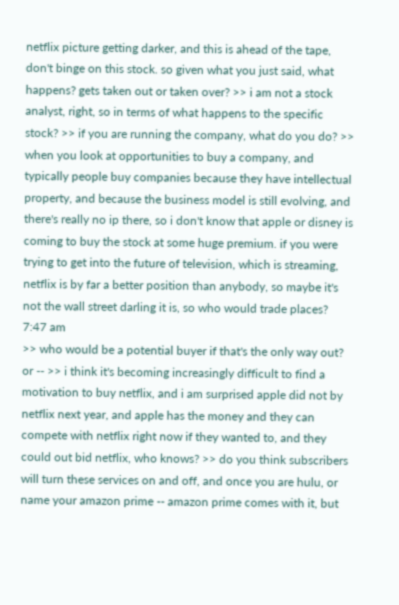netflix picture getting darker, and this is ahead of the tape, don't binge on this stock. so given what you just said, what happens? gets taken out or taken over? >> i am not a stock analyst, right, so in terms of what happens to the specific stock? >> if you are running the company, what do you do? >> when you look at opportunities to buy a company, and typically people buy companies because they have intellectual property, and because the business model is still evolving, and there's really no ip there, so i don't know that apple or disney is coming to buy the stock at some huge premium. if you were trying to get into the future of television, which is streaming, netflix is by far a better position than anybody, so maybe it's not the wall street darling it is, so who would trade places?
7:47 am
>> who would be a potential buyer if that's the only way out? or -- >> i think it's becoming increasingly difficult to find a motivation to buy netflix, and i am surprised apple did not by netflix next year, and apple has the money and they can compete with netflix right now if they wanted to, and they could out bid netflix, who knows? >> do you think subscribers will turn these services on and off, and once you are hulu, or name your amazon prime -- amazon prime comes with it, but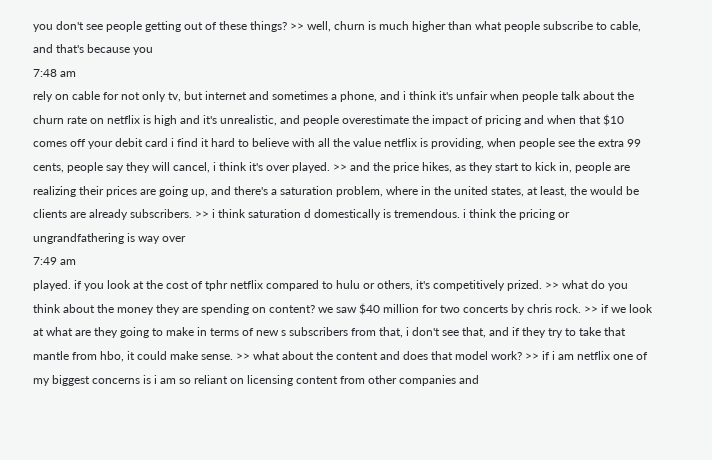you don't see people getting out of these things? >> well, churn is much higher than what people subscribe to cable, and that's because you
7:48 am
rely on cable for not only tv, but internet and sometimes a phone, and i think it's unfair when people talk about the churn rate on netflix is high and it's unrealistic, and people overestimate the impact of pricing and when that $10 comes off your debit card i find it hard to believe with all the value netflix is providing, when people see the extra 99 cents, people say they will cancel, i think it's over played. >> and the price hikes, as they start to kick in, people are realizing their prices are going up, and there's a saturation problem, where in the united states, at least, the would be clients are already subscribers. >> i think saturation d domestically is tremendous. i think the pricing or ungrandfathering is way over
7:49 am
played. if you look at the cost of tphr netflix compared to hulu or others, it's competitively prized. >> what do you think about the money they are spending on content? we saw $40 million for two concerts by chris rock. >> if we look at what are they going to make in terms of new s subscribers from that, i don't see that, and if they try to take that mantle from hbo, it could make sense. >> what about the content and does that model work? >> if i am netflix one of my biggest concerns is i am so reliant on licensing content from other companies and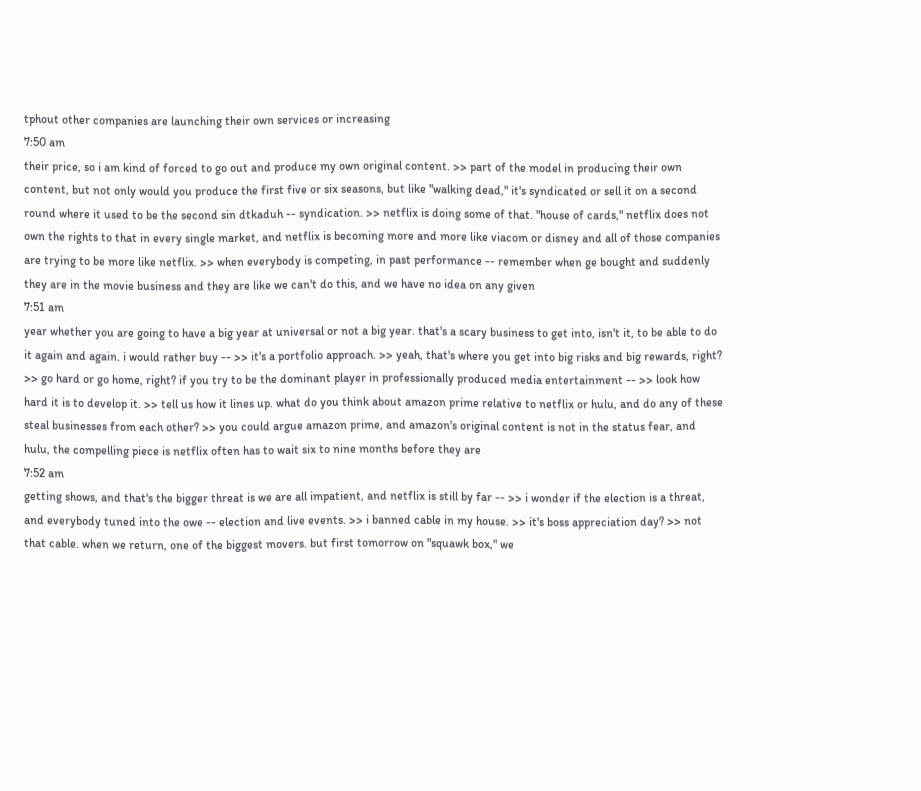tphout other companies are launching their own services or increasing
7:50 am
their price, so i am kind of forced to go out and produce my own original content. >> part of the model in producing their own content, but not only would you produce the first five or six seasons, but like "walking dead," it's syndicated or sell it on a second round where it used to be the second sin dtkaduh -- syndication. >> netflix is doing some of that. "house of cards," netflix does not own the rights to that in every single market, and netflix is becoming more and more like viacom or disney and all of those companies are trying to be more like netflix. >> when everybody is competing, in past performance -- remember when ge bought and suddenly they are in the movie business and they are like we can't do this, and we have no idea on any given
7:51 am
year whether you are going to have a big year at universal or not a big year. that's a scary business to get into, isn't it, to be able to do it again and again. i would rather buy -- >> it's a portfolio approach. >> yeah, that's where you get into big risks and big rewards, right? >> go hard or go home, right? if you try to be the dominant player in professionally produced media entertainment -- >> look how hard it is to develop it. >> tell us how it lines up. what do you think about amazon prime relative to netflix or hulu, and do any of these steal businesses from each other? >> you could argue amazon prime, and amazon's original content is not in the status fear, and hulu, the compelling piece is netflix often has to wait six to nine months before they are
7:52 am
getting shows, and that's the bigger threat is we are all impatient, and netflix is still by far -- >> i wonder if the election is a threat, and everybody tuned into the owe -- election and live events. >> i banned cable in my house. >> it's boss appreciation day? >> not that cable. when we return, one of the biggest movers. but first tomorrow on "squawk box," we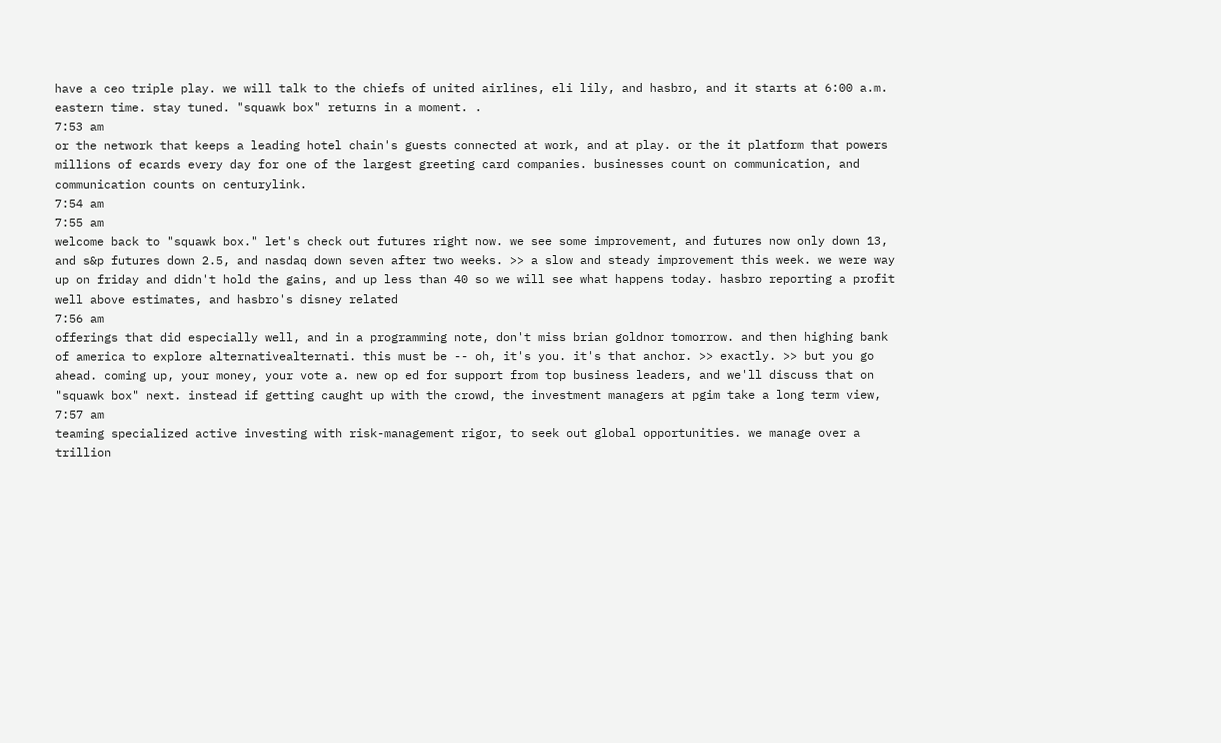have a ceo triple play. we will talk to the chiefs of united airlines, eli lily, and hasbro, and it starts at 6:00 a.m. eastern time. stay tuned. "squawk box" returns in a moment. .
7:53 am
or the network that keeps a leading hotel chain's guests connected at work, and at play. or the it platform that powers millions of ecards every day for one of the largest greeting card companies. businesses count on communication, and communication counts on centurylink.
7:54 am
7:55 am
welcome back to "squawk box." let's check out futures right now. we see some improvement, and futures now only down 13, and s&p futures down 2.5, and nasdaq down seven after two weeks. >> a slow and steady improvement this week. we were way up on friday and didn't hold the gains, and up less than 40 so we will see what happens today. hasbro reporting a profit well above estimates, and hasbro's disney related
7:56 am
offerings that did especially well, and in a programming note, don't miss brian goldnor tomorrow. and then highing bank of america to explore alternativealternati. this must be -- oh, it's you. it's that anchor. >> exactly. >> but you go ahead. coming up, your money, your vote a. new op ed for support from top business leaders, and we'll discuss that on "squawk box" next. instead if getting caught up with the crowd, the investment managers at pgim take a long term view,
7:57 am
teaming specialized active investing with risk-management rigor, to seek out global opportunities. we manage over a trillion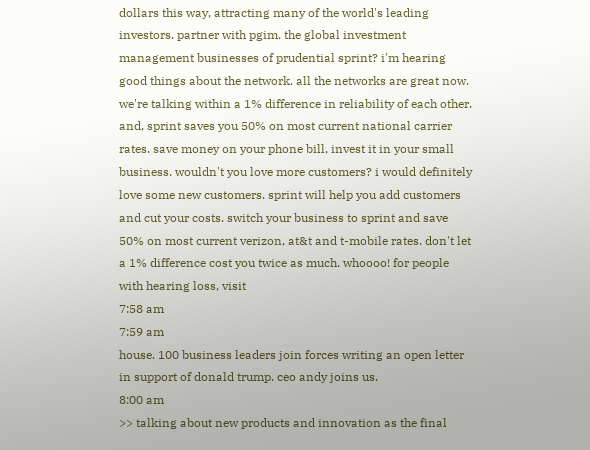dollars this way, attracting many of the world's leading investors. partner with pgim. the global investment management businesses of prudential sprint? i'm hearing good things about the network. all the networks are great now. we're talking within a 1% difference in reliability of each other. and, sprint saves you 50% on most current national carrier rates. save money on your phone bill, invest it in your small business. wouldn't you love more customers? i would definitely love some new customers. sprint will help you add customers and cut your costs. switch your business to sprint and save 50% on most current verizon, at&t and t-mobile rates. don't let a 1% difference cost you twice as much. whoooo! for people with hearing loss, visit
7:58 am
7:59 am
house. 100 business leaders join forces writing an open letter in support of donald trump. ceo andy joins us.
8:00 am
>> talking about new products and innovation as the final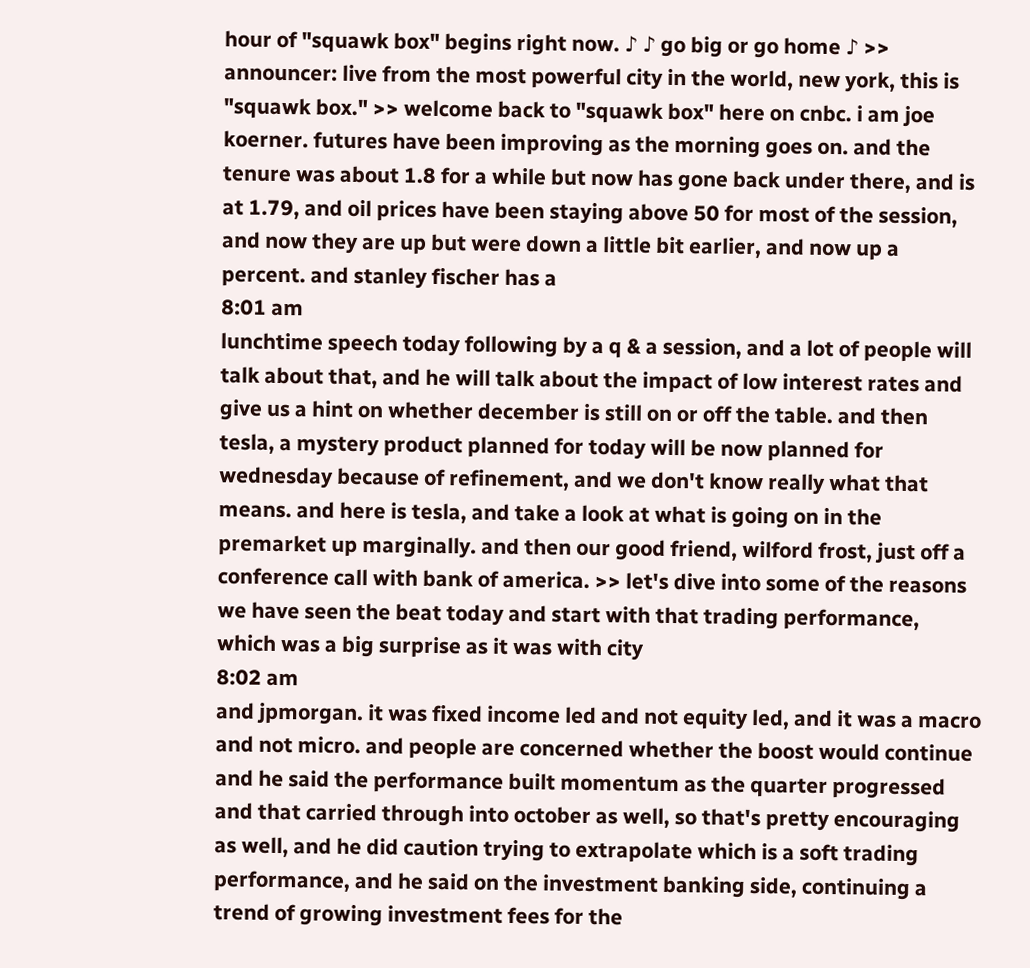hour of "squawk box" begins right now. ♪ ♪ go big or go home ♪ >> announcer: live from the most powerful city in the world, new york, this is "squawk box." >> welcome back to "squawk box" here on cnbc. i am joe koerner. futures have been improving as the morning goes on. and the tenure was about 1.8 for a while but now has gone back under there, and is at 1.79, and oil prices have been staying above 50 for most of the session, and now they are up but were down a little bit earlier, and now up a percent. and stanley fischer has a
8:01 am
lunchtime speech today following by a q & a session, and a lot of people will talk about that, and he will talk about the impact of low interest rates and give us a hint on whether december is still on or off the table. and then tesla, a mystery product planned for today will be now planned for wednesday because of refinement, and we don't know really what that means. and here is tesla, and take a look at what is going on in the premarket up marginally. and then our good friend, wilford frost, just off a conference call with bank of america. >> let's dive into some of the reasons we have seen the beat today and start with that trading performance, which was a big surprise as it was with city
8:02 am
and jpmorgan. it was fixed income led and not equity led, and it was a macro and not micro. and people are concerned whether the boost would continue and he said the performance built momentum as the quarter progressed and that carried through into october as well, so that's pretty encouraging as well, and he did caution trying to extrapolate which is a soft trading performance, and he said on the investment banking side, continuing a trend of growing investment fees for the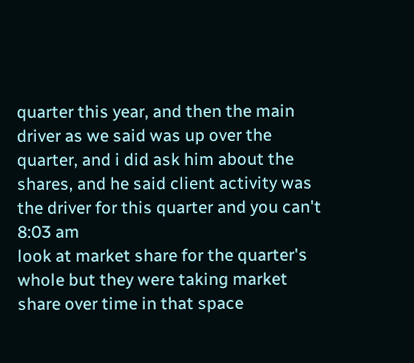quarter this year, and then the main driver as we said was up over the quarter, and i did ask him about the shares, and he said client activity was the driver for this quarter and you can't
8:03 am
look at market share for the quarter's whole but they were taking market share over time in that space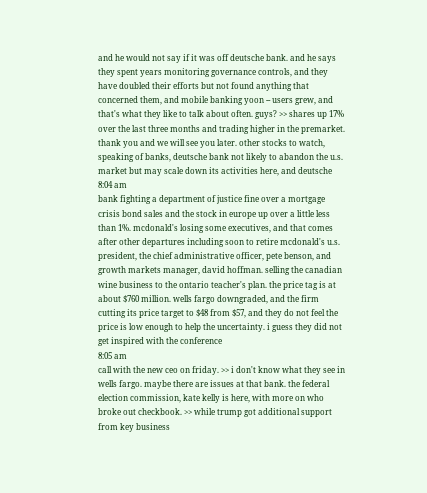and he would not say if it was off deutsche bank. and he says they spent years monitoring governance controls, and they have doubled their efforts but not found anything that concerned them, and mobile banking yoon -- users grew, and that's what they like to talk about often. guys? >> shares up 17% over the last three months and trading higher in the premarket. thank you and we will see you later. other stocks to watch, speaking of banks, deutsche bank not likely to abandon the u.s. market but may scale down its activities here, and deutsche
8:04 am
bank fighting a department of justice fine over a mortgage crisis bond sales and the stock in europe up over a little less than 1%. mcdonald's losing some executives, and that comes after other departures including soon to retire mcdonald's u.s. president, the chief administrative officer, pete benson, and growth markets manager, david hoffman. selling the canadian wine business to the ontario teacher's plan. the price tag is at about $760 million. wells fargo downgraded, and the firm cutting its price target to $48 from $57, and they do not feel the price is low enough to help the uncertainty. i guess they did not get inspired with the conference
8:05 am
call with the new ceo on friday. >> i don't know what they see in wells fargo. maybe there are issues at that bank. the federal election commission, kate kelly is here, with more on who broke out checkbook. >> while trump got additional support from key business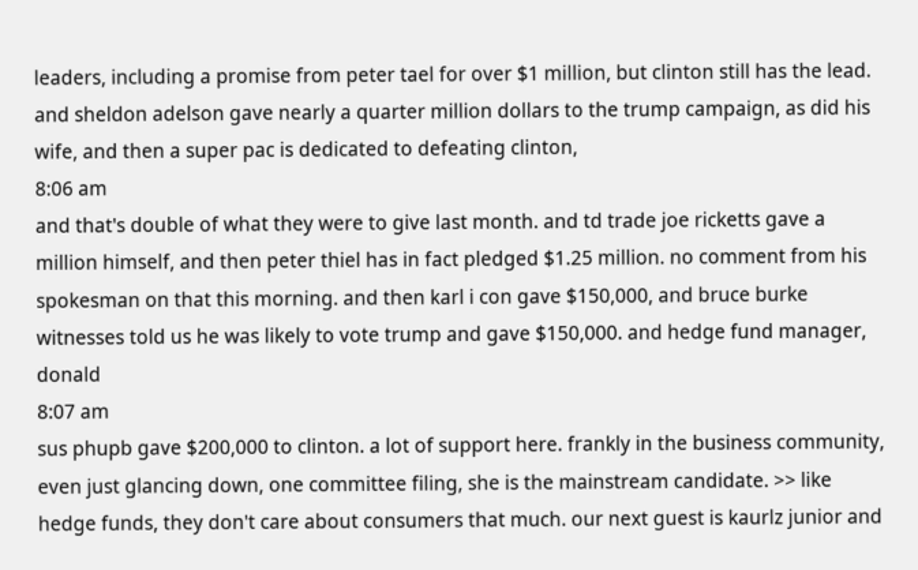leaders, including a promise from peter tael for over $1 million, but clinton still has the lead. and sheldon adelson gave nearly a quarter million dollars to the trump campaign, as did his wife, and then a super pac is dedicated to defeating clinton,
8:06 am
and that's double of what they were to give last month. and td trade joe ricketts gave a million himself, and then peter thiel has in fact pledged $1.25 million. no comment from his spokesman on that this morning. and then karl i con gave $150,000, and bruce burke witnesses told us he was likely to vote trump and gave $150,000. and hedge fund manager, donald
8:07 am
sus phupb gave $200,000 to clinton. a lot of support here. frankly in the business community, even just glancing down, one committee filing, she is the mainstream candidate. >> like hedge funds, they don't care about consumers that much. our next guest is kaurlz junior and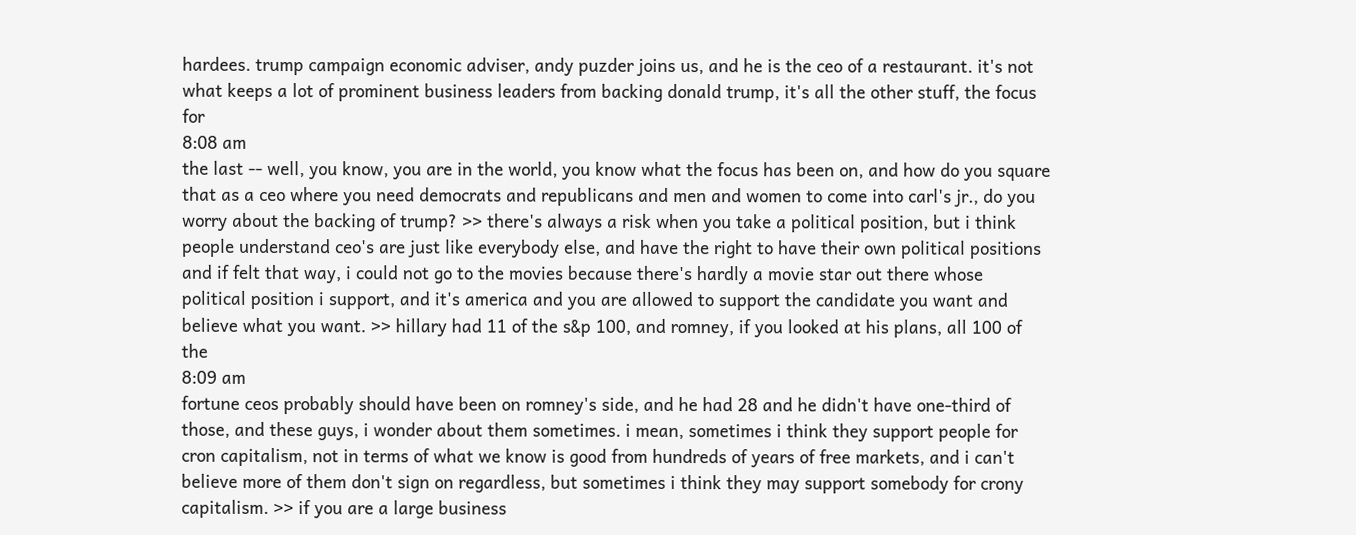hardees. trump campaign economic adviser, andy puzder joins us, and he is the ceo of a restaurant. it's not what keeps a lot of prominent business leaders from backing donald trump, it's all the other stuff, the focus for
8:08 am
the last -- well, you know, you are in the world, you know what the focus has been on, and how do you square that as a ceo where you need democrats and republicans and men and women to come into carl's jr., do you worry about the backing of trump? >> there's always a risk when you take a political position, but i think people understand ceo's are just like everybody else, and have the right to have their own political positions and if felt that way, i could not go to the movies because there's hardly a movie star out there whose political position i support, and it's america and you are allowed to support the candidate you want and believe what you want. >> hillary had 11 of the s&p 100, and romney, if you looked at his plans, all 100 of the
8:09 am
fortune ceos probably should have been on romney's side, and he had 28 and he didn't have one-third of those, and these guys, i wonder about them sometimes. i mean, sometimes i think they support people for cron capitalism, not in terms of what we know is good from hundreds of years of free markets, and i can't believe more of them don't sign on regardless, but sometimes i think they may support somebody for crony capitalism. >> if you are a large business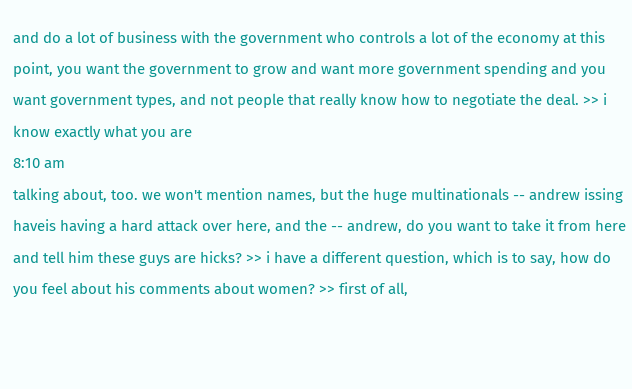and do a lot of business with the government who controls a lot of the economy at this point, you want the government to grow and want more government spending and you want government types, and not people that really know how to negotiate the deal. >> i know exactly what you are
8:10 am
talking about, too. we won't mention names, but the huge multinationals -- andrew issing haveis having a hard attack over here, and the -- andrew, do you want to take it from here and tell him these guys are hicks? >> i have a different question, which is to say, how do you feel about his comments about women? >> first of all,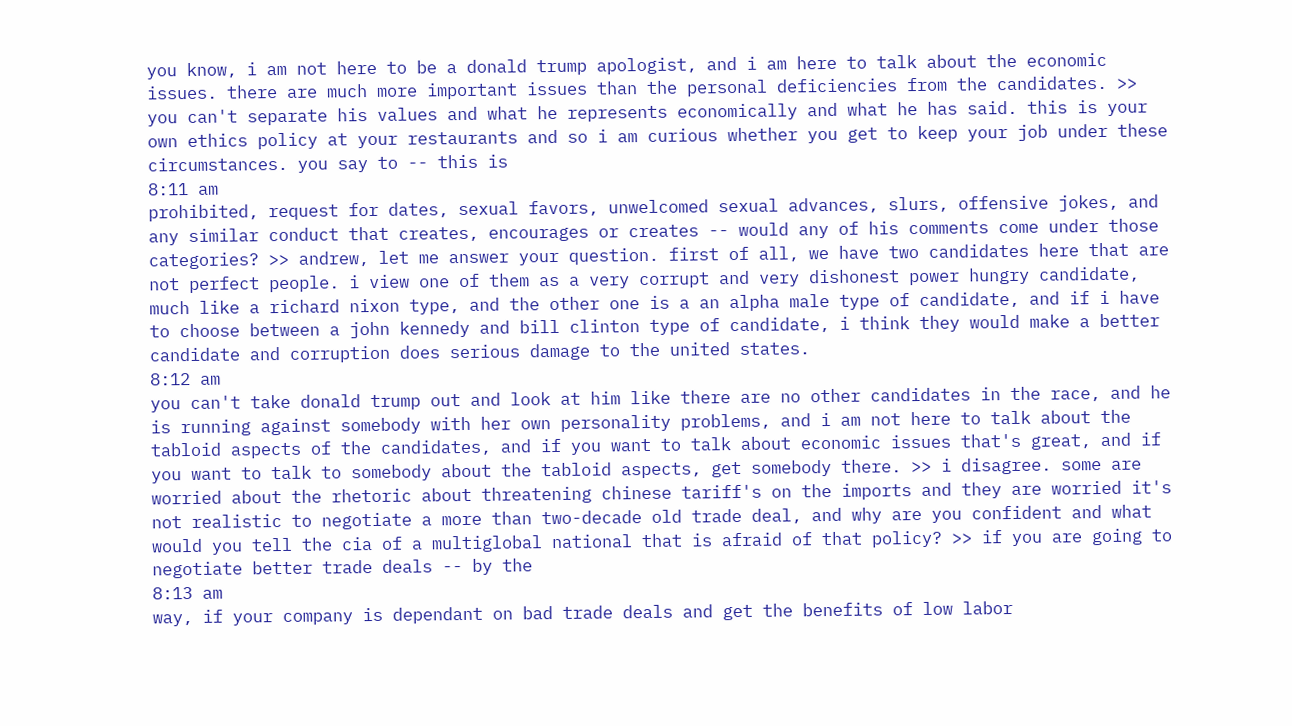you know, i am not here to be a donald trump apologist, and i am here to talk about the economic issues. there are much more important issues than the personal deficiencies from the candidates. >> you can't separate his values and what he represents economically and what he has said. this is your own ethics policy at your restaurants and so i am curious whether you get to keep your job under these circumstances. you say to -- this is
8:11 am
prohibited, request for dates, sexual favors, unwelcomed sexual advances, slurs, offensive jokes, and any similar conduct that creates, encourages or creates -- would any of his comments come under those categories? >> andrew, let me answer your question. first of all, we have two candidates here that are not perfect people. i view one of them as a very corrupt and very dishonest power hungry candidate, much like a richard nixon type, and the other one is a an alpha male type of candidate, and if i have to choose between a john kennedy and bill clinton type of candidate, i think they would make a better candidate and corruption does serious damage to the united states.
8:12 am
you can't take donald trump out and look at him like there are no other candidates in the race, and he is running against somebody with her own personality problems, and i am not here to talk about the tabloid aspects of the candidates, and if you want to talk about economic issues that's great, and if you want to talk to somebody about the tabloid aspects, get somebody there. >> i disagree. some are worried about the rhetoric about threatening chinese tariff's on the imports and they are worried it's not realistic to negotiate a more than two-decade old trade deal, and why are you confident and what would you tell the cia of a multiglobal national that is afraid of that policy? >> if you are going to negotiate better trade deals -- by the
8:13 am
way, if your company is dependant on bad trade deals and get the benefits of low labor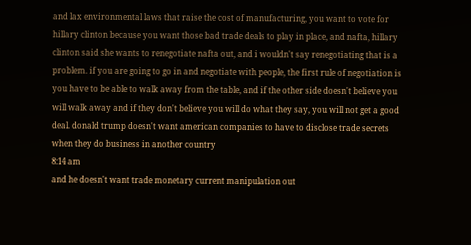and lax environmental laws that raise the cost of manufacturing, you want to vote for hillary clinton because you want those bad trade deals to play in place, and nafta, hillary clinton said she wants to renegotiate nafta out, and i wouldn't say renegotiating that is a problem. if you are going to go in and negotiate with people, the first rule of negotiation is you have to be able to walk away from the table, and if the other side doesn't believe you will walk away and if they don't believe you will do what they say, you will not get a good deal. donald trump doesn't want american companies to have to disclose trade secrets when they do business in another country
8:14 am
and he doesn't want trade monetary current manipulation out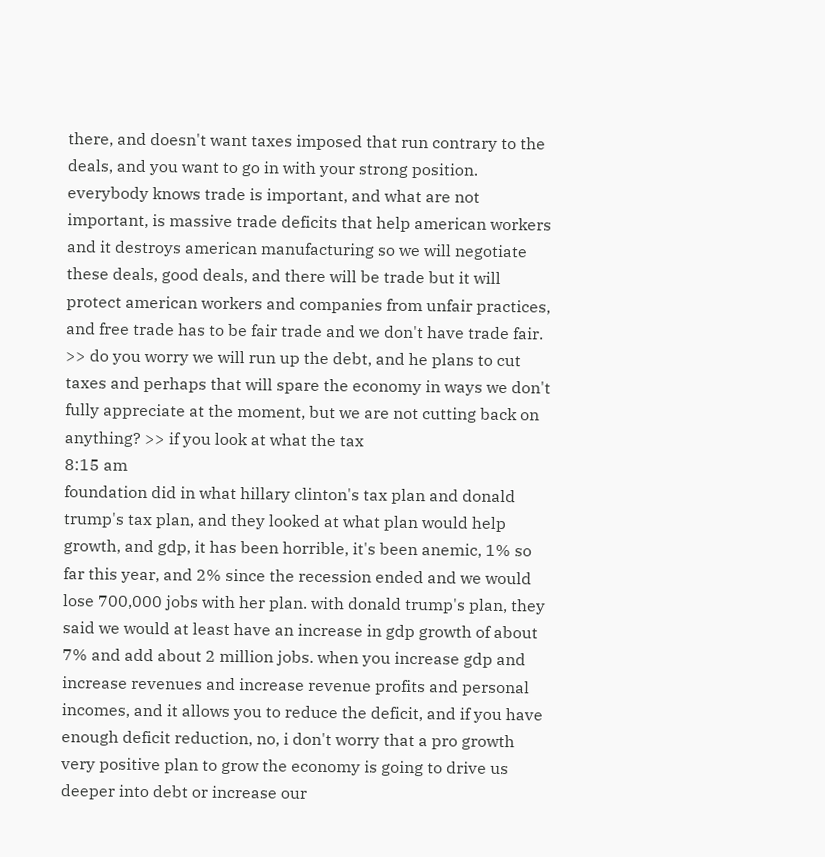there, and doesn't want taxes imposed that run contrary to the deals, and you want to go in with your strong position. everybody knows trade is important, and what are not important, is massive trade deficits that help american workers and it destroys american manufacturing so we will negotiate these deals, good deals, and there will be trade but it will protect american workers and companies from unfair practices, and free trade has to be fair trade and we don't have trade fair. >> do you worry we will run up the debt, and he plans to cut taxes and perhaps that will spare the economy in ways we don't fully appreciate at the moment, but we are not cutting back on anything? >> if you look at what the tax
8:15 am
foundation did in what hillary clinton's tax plan and donald trump's tax plan, and they looked at what plan would help growth, and gdp, it has been horrible, it's been anemic, 1% so far this year, and 2% since the recession ended and we would lose 700,000 jobs with her plan. with donald trump's plan, they said we would at least have an increase in gdp growth of about 7% and add about 2 million jobs. when you increase gdp and increase revenues and increase revenue profits and personal incomes, and it allows you to reduce the deficit, and if you have enough deficit reduction, no, i don't worry that a pro growth very positive plan to grow the economy is going to drive us deeper into debt or increase our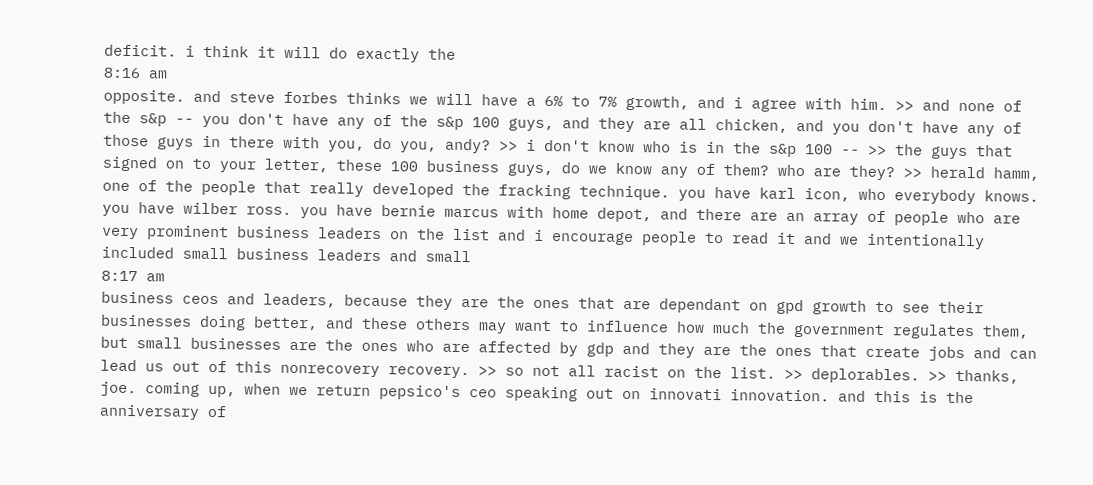deficit. i think it will do exactly the
8:16 am
opposite. and steve forbes thinks we will have a 6% to 7% growth, and i agree with him. >> and none of the s&p -- you don't have any of the s&p 100 guys, and they are all chicken, and you don't have any of those guys in there with you, do you, andy? >> i don't know who is in the s&p 100 -- >> the guys that signed on to your letter, these 100 business guys, do we know any of them? who are they? >> herald hamm, one of the people that really developed the fracking technique. you have karl icon, who everybody knows. you have wilber ross. you have bernie marcus with home depot, and there are an array of people who are very prominent business leaders on the list and i encourage people to read it and we intentionally included small business leaders and small
8:17 am
business ceos and leaders, because they are the ones that are dependant on gpd growth to see their businesses doing better, and these others may want to influence how much the government regulates them, but small businesses are the ones who are affected by gdp and they are the ones that create jobs and can lead us out of this nonrecovery recovery. >> so not all racist on the list. >> deplorables. >> thanks, joe. coming up, when we return pepsico's ceo speaking out on innovati innovation. and this is the anniversary of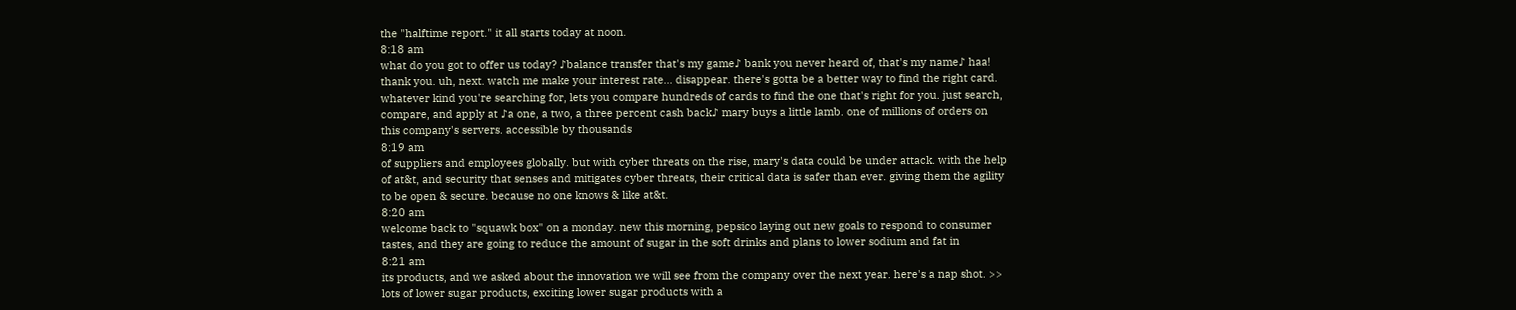the "halftime report." it all starts today at noon.
8:18 am
what do you got to offer us today? ♪balance transfer that's my game♪ bank you never heard of, that's my name♪ haa! thank you. uh, next. watch me make your interest rate... disappear. there's gotta be a better way to find the right card. whatever kind you're searching for, lets you compare hundreds of cards to find the one that's right for you. just search, compare, and apply at ♪a one, a two, a three percent cash back♪ mary buys a little lamb. one of millions of orders on this company's servers. accessible by thousands
8:19 am
of suppliers and employees globally. but with cyber threats on the rise, mary's data could be under attack. with the help of at&t, and security that senses and mitigates cyber threats, their critical data is safer than ever. giving them the agility to be open & secure. because no one knows & like at&t.
8:20 am
welcome back to "squawk box" on a monday. new this morning, pepsico laying out new goals to respond to consumer tastes, and they are going to reduce the amount of sugar in the soft drinks and plans to lower sodium and fat in
8:21 am
its products, and we asked about the innovation we will see from the company over the next year. here's a nap shot. >> lots of lower sugar products, exciting lower sugar products with a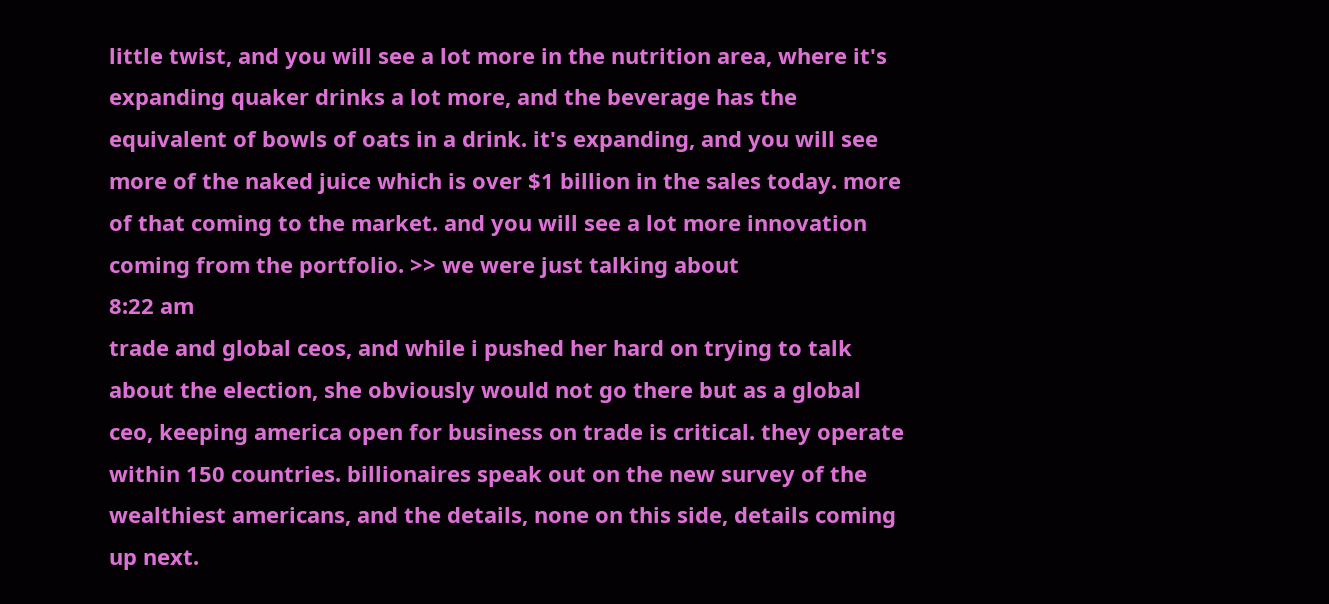little twist, and you will see a lot more in the nutrition area, where it's expanding quaker drinks a lot more, and the beverage has the equivalent of bowls of oats in a drink. it's expanding, and you will see more of the naked juice which is over $1 billion in the sales today. more of that coming to the market. and you will see a lot more innovation coming from the portfolio. >> we were just talking about
8:22 am
trade and global ceos, and while i pushed her hard on trying to talk about the election, she obviously would not go there but as a global ceo, keeping america open for business on trade is critical. they operate within 150 countries. billionaires speak out on the new survey of the wealthiest americans, and the details, none on this side, details coming up next.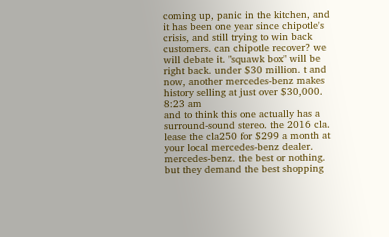coming up, panic in the kitchen, and it has been one year since chipotle's crisis, and still trying to win back customers. can chipotle recover? we will debate it. "squawk box" will be right back. under $30 million. t and now, another mercedes-benz makes history selling at just over $30,000.
8:23 am
and to think this one actually has a surround-sound stereo. the 2016 cla. lease the cla250 for $299 a month at your local mercedes-benz dealer. mercedes-benz. the best or nothing. but they demand the best shopping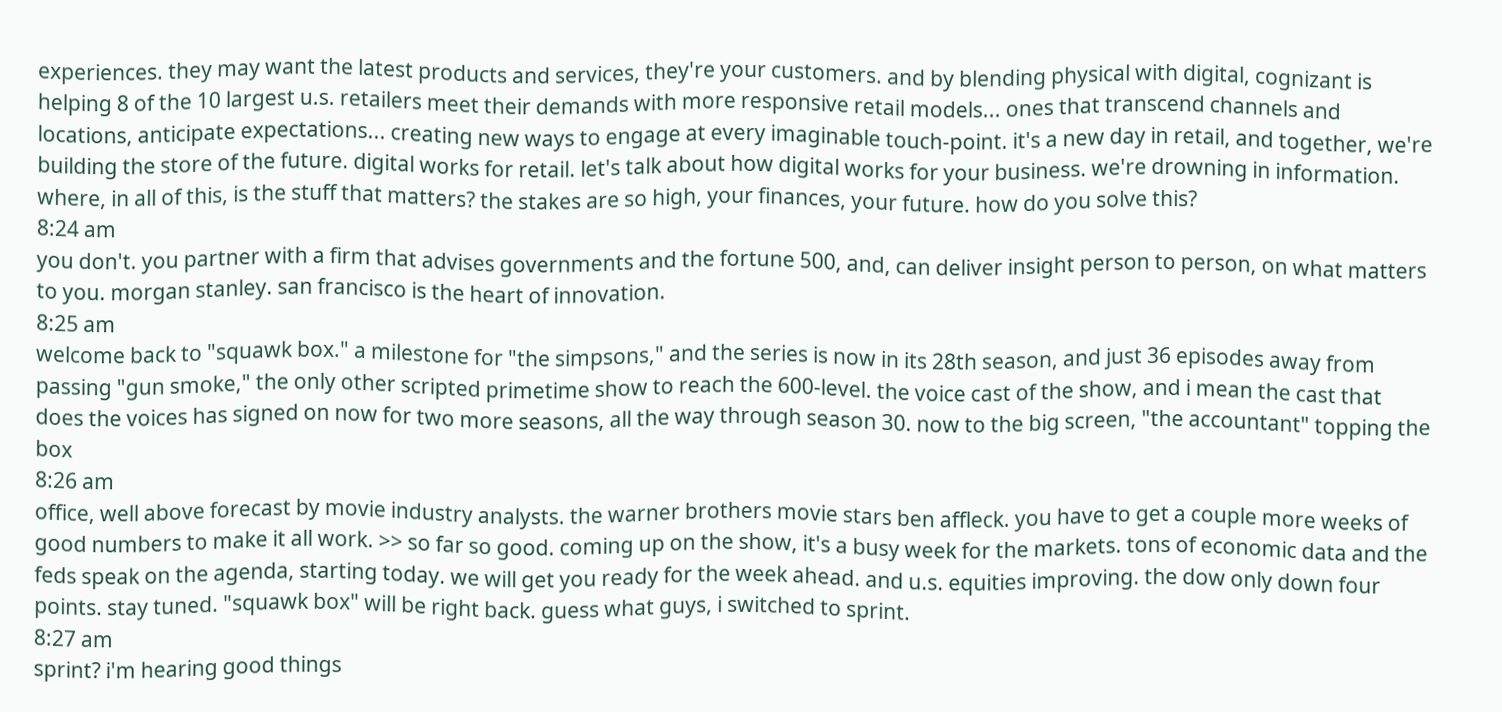experiences. they may want the latest products and services, they're your customers. and by blending physical with digital, cognizant is helping 8 of the 10 largest u.s. retailers meet their demands with more responsive retail models... ones that transcend channels and locations, anticipate expectations... creating new ways to engage at every imaginable touch-point. it's a new day in retail, and together, we're building the store of the future. digital works for retail. let's talk about how digital works for your business. we're drowning in information. where, in all of this, is the stuff that matters? the stakes are so high, your finances, your future. how do you solve this?
8:24 am
you don't. you partner with a firm that advises governments and the fortune 500, and, can deliver insight person to person, on what matters to you. morgan stanley. san francisco is the heart of innovation.
8:25 am
welcome back to "squawk box." a milestone for "the simpsons," and the series is now in its 28th season, and just 36 episodes away from passing "gun smoke," the only other scripted primetime show to reach the 600-level. the voice cast of the show, and i mean the cast that does the voices has signed on now for two more seasons, all the way through season 30. now to the big screen, "the accountant" topping the box
8:26 am
office, well above forecast by movie industry analysts. the warner brothers movie stars ben affleck. you have to get a couple more weeks of good numbers to make it all work. >> so far so good. coming up on the show, it's a busy week for the markets. tons of economic data and the feds speak on the agenda, starting today. we will get you ready for the week ahead. and u.s. equities improving. the dow only down four points. stay tuned. "squawk box" will be right back. guess what guys, i switched to sprint.
8:27 am
sprint? i'm hearing good things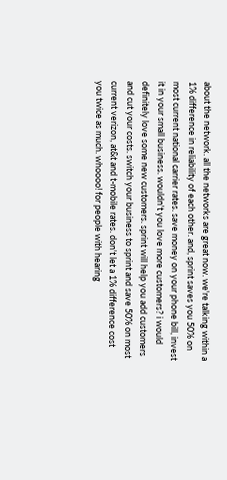about the network. all the networks are great now. we're talking within a 1% difference in reliability of each other. and, sprint saves you 50% on most current national carrier rates. save money on your phone bill, invest it in your small business. wouldn't you love more customers? i would definitely love some new customers. sprint will help you add customers and cut your costs. switch your business to sprint and save 50% on most current verizon, at&t and t-mobile rates. don't let a 1% difference cost you twice as much. whoooo! for people with hearing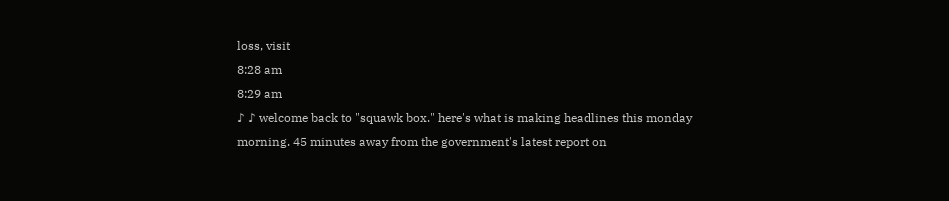loss, visit
8:28 am
8:29 am
♪ ♪ welcome back to "squawk box." here's what is making headlines this monday morning. 45 minutes away from the government's latest report on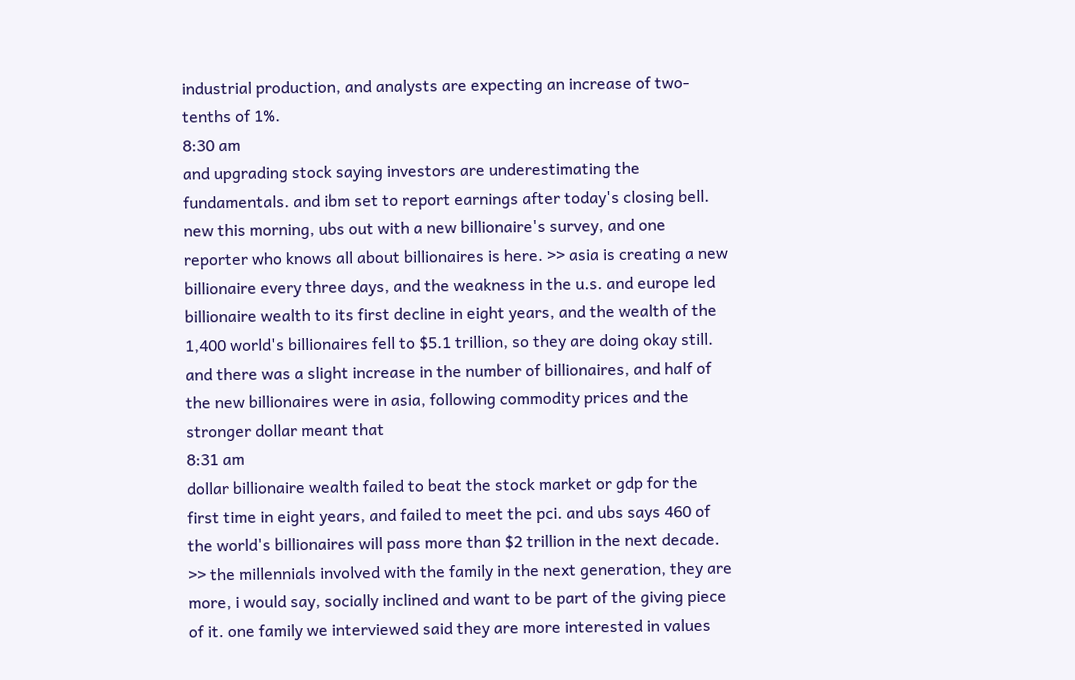industrial production, and analysts are expecting an increase of two-tenths of 1%.
8:30 am
and upgrading stock saying investors are underestimating the fundamentals. and ibm set to report earnings after today's closing bell. new this morning, ubs out with a new billionaire's survey, and one reporter who knows all about billionaires is here. >> asia is creating a new billionaire every three days, and the weakness in the u.s. and europe led billionaire wealth to its first decline in eight years, and the wealth of the 1,400 world's billionaires fell to $5.1 trillion, so they are doing okay still. and there was a slight increase in the number of billionaires, and half of the new billionaires were in asia, following commodity prices and the stronger dollar meant that
8:31 am
dollar billionaire wealth failed to beat the stock market or gdp for the first time in eight years, and failed to meet the pci. and ubs says 460 of the world's billionaires will pass more than $2 trillion in the next decade. >> the millennials involved with the family in the next generation, they are more, i would say, socially inclined and want to be part of the giving piece of it. one family we interviewed said they are more interested in values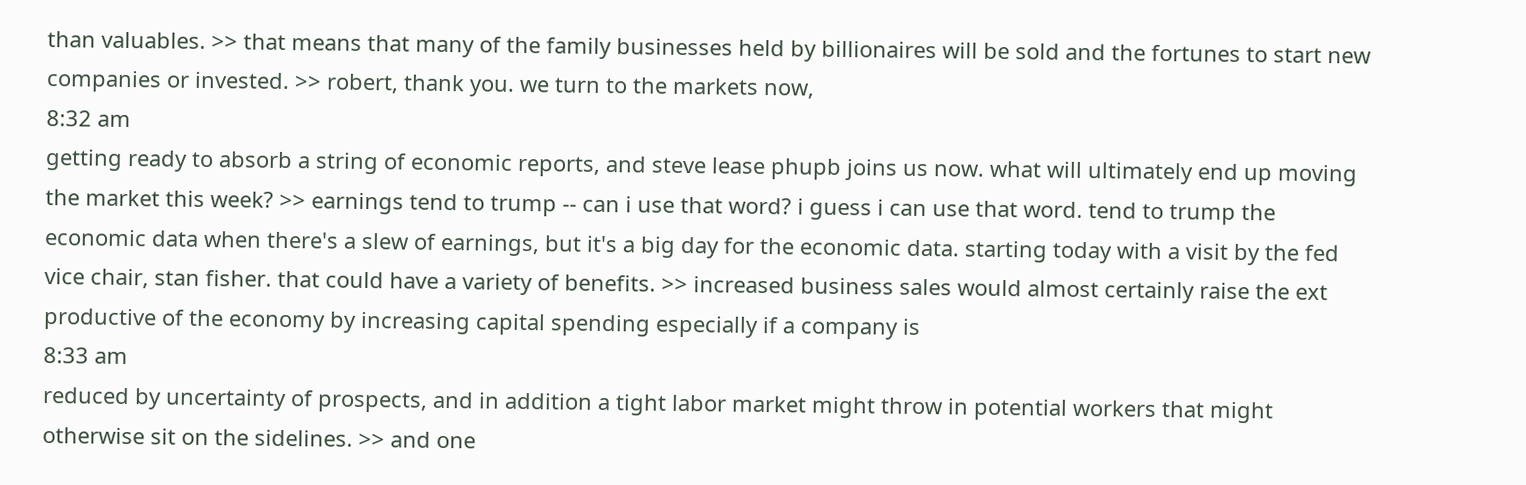than valuables. >> that means that many of the family businesses held by billionaires will be sold and the fortunes to start new companies or invested. >> robert, thank you. we turn to the markets now,
8:32 am
getting ready to absorb a string of economic reports, and steve lease phupb joins us now. what will ultimately end up moving the market this week? >> earnings tend to trump -- can i use that word? i guess i can use that word. tend to trump the economic data when there's a slew of earnings, but it's a big day for the economic data. starting today with a visit by the fed vice chair, stan fisher. that could have a variety of benefits. >> increased business sales would almost certainly raise the ext productive of the economy by increasing capital spending especially if a company is
8:33 am
reduced by uncertainty of prospects, and in addition a tight labor market might throw in potential workers that might otherwise sit on the sidelines. >> and one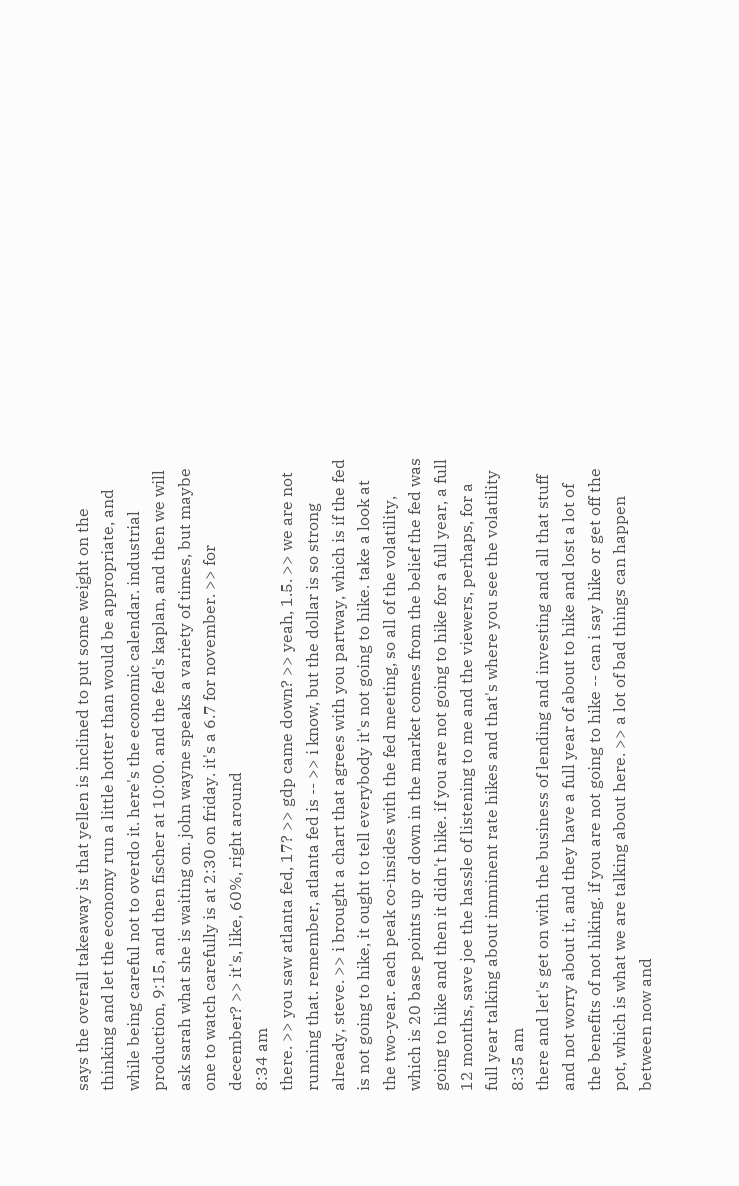says the overall takeaway is that yellen is inclined to put some weight on the thinking and let the economy run a little hotter than would be appropriate, and while being careful not to overdo it. here's the economic calendar. industrial production, 9:15, and then fischer at 10:00. and the fed's kaplan, and then we will ask sarah what she is waiting on. john wayne speaks a variety of times, but maybe one to watch carefully is at 2:30 on friday. it's a 6.7 for november. >> for december? >> it's, like, 60%, right around
8:34 am
there. >> you saw atlanta fed, 17? >> gdp came down? >> yeah, 1.5. >> we are not running that. remember, atlanta fed is -- >> i know, but the dollar is so strong already, steve. >> i brought a chart that agrees with you partway, which is if the fed is not going to hike, it ought to tell everybody it's not going to hike. take a look at the two-year. each peak co-insides with the fed meeting, so all of the volatility, which is 20 base points up or down in the market comes from the belief the fed was going to hike and then it didn't hike. if you are not going to hike for a full year, a full 12 months, save joe the hassle of listening to me and the viewers, perhaps, for a full year talking about imminent rate hikes and that's where you see the volatility
8:35 am
there and let's get on with the business of lending and investing and all that stuff and not worry about it, and they have a full year of about to hike and lost a lot of the benefits of not hiking. if you are not going to hike -- can i say hike or get off the pot, which is what we are talking about here. >> a lot of bad things can happen between now and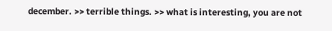december. >> terrible things. >> what is interesting, you are not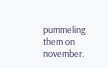pummeling them on november.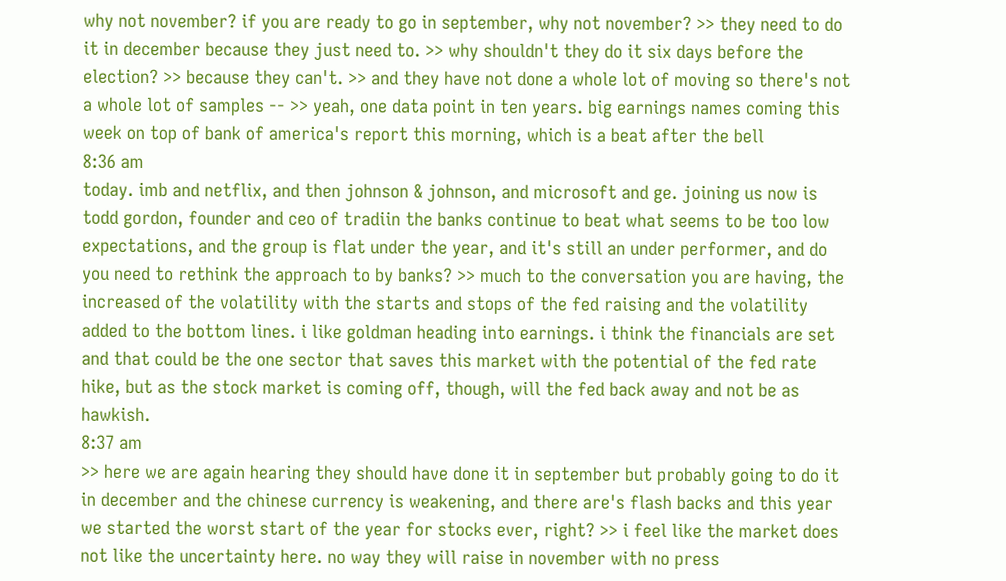why not november? if you are ready to go in september, why not november? >> they need to do it in december because they just need to. >> why shouldn't they do it six days before the election? >> because they can't. >> and they have not done a whole lot of moving so there's not a whole lot of samples -- >> yeah, one data point in ten years. big earnings names coming this week on top of bank of america's report this morning, which is a beat after the bell
8:36 am
today. imb and netflix, and then johnson & johnson, and microsoft and ge. joining us now is todd gordon, founder and ceo of tradiin the banks continue to beat what seems to be too low expectations, and the group is flat under the year, and it's still an under performer, and do you need to rethink the approach to by banks? >> much to the conversation you are having, the increased of the volatility with the starts and stops of the fed raising and the volatility added to the bottom lines. i like goldman heading into earnings. i think the financials are set and that could be the one sector that saves this market with the potential of the fed rate hike, but as the stock market is coming off, though, will the fed back away and not be as hawkish.
8:37 am
>> here we are again hearing they should have done it in september but probably going to do it in december and the chinese currency is weakening, and there are's flash backs and this year we started the worst start of the year for stocks ever, right? >> i feel like the market does not like the uncertainty here. no way they will raise in november with no press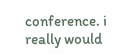conference. i really would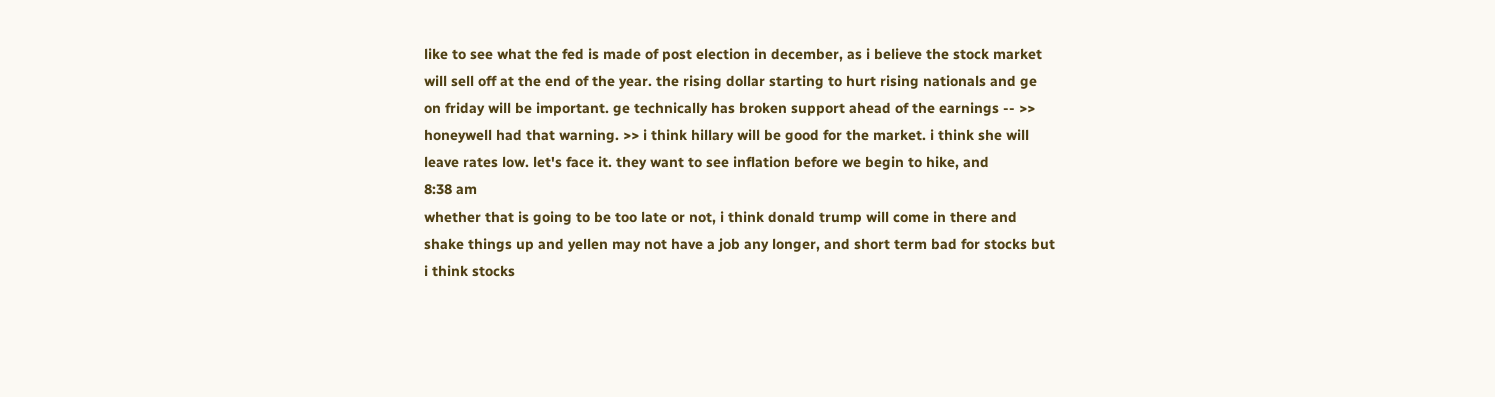like to see what the fed is made of post election in december, as i believe the stock market will sell off at the end of the year. the rising dollar starting to hurt rising nationals and ge on friday will be important. ge technically has broken support ahead of the earnings -- >> honeywell had that warning. >> i think hillary will be good for the market. i think she will leave rates low. let's face it. they want to see inflation before we begin to hike, and
8:38 am
whether that is going to be too late or not, i think donald trump will come in there and shake things up and yellen may not have a job any longer, and short term bad for stocks but i think stocks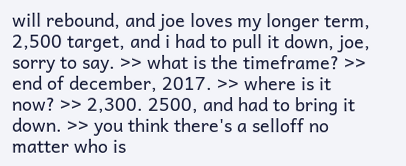will rebound, and joe loves my longer term, 2,500 target, and i had to pull it down, joe, sorry to say. >> what is the timeframe? >> end of december, 2017. >> where is it now? >> 2,300. 2500, and had to bring it down. >> you think there's a selloff no matter who is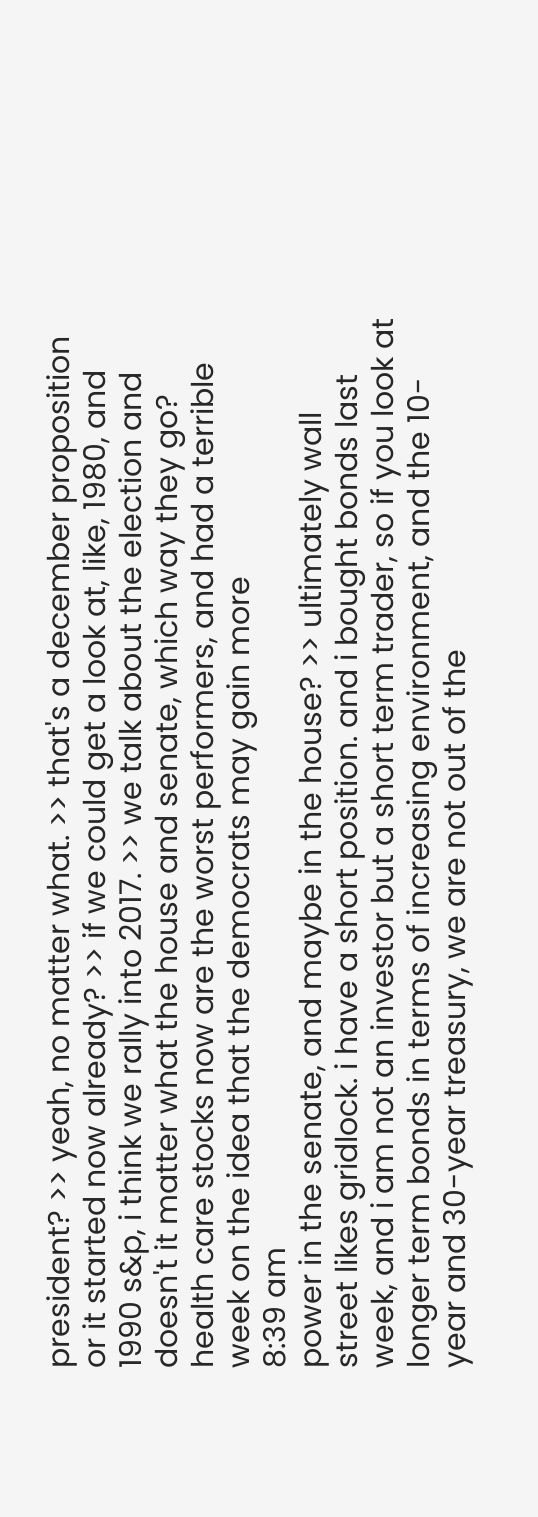president? >> yeah, no matter what. >> that's a december proposition or it started now already? >> if we could get a look at, like, 1980, and 1990 s&p, i think we rally into 2017. >> we talk about the election and doesn't it matter what the house and senate, which way they go? health care stocks now are the worst performers, and had a terrible week on the idea that the democrats may gain more
8:39 am
power in the senate, and maybe in the house? >> ultimately wall street likes gridlock. i have a short position. and i bought bonds last week, and i am not an investor but a short term trader, so if you look at longer term bonds in terms of increasing environment, and the 10-year and 30-year treasury, we are not out of the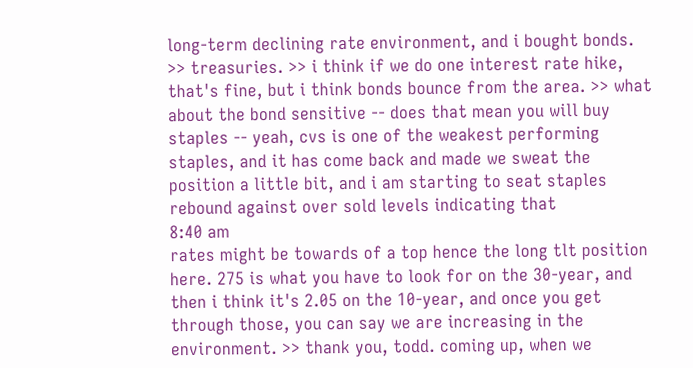long-term declining rate environment, and i bought bonds. >> treasuries. >> i think if we do one interest rate hike, that's fine, but i think bonds bounce from the area. >> what about the bond sensitive -- does that mean you will buy staples -- yeah, cvs is one of the weakest performing staples, and it has come back and made we sweat the position a little bit, and i am starting to seat staples rebound against over sold levels indicating that
8:40 am
rates might be towards of a top hence the long tlt position here. 275 is what you have to look for on the 30-year, and then i think it's 2.05 on the 10-year, and once you get through those, you can say we are increasing in the environment. >> thank you, todd. coming up, when we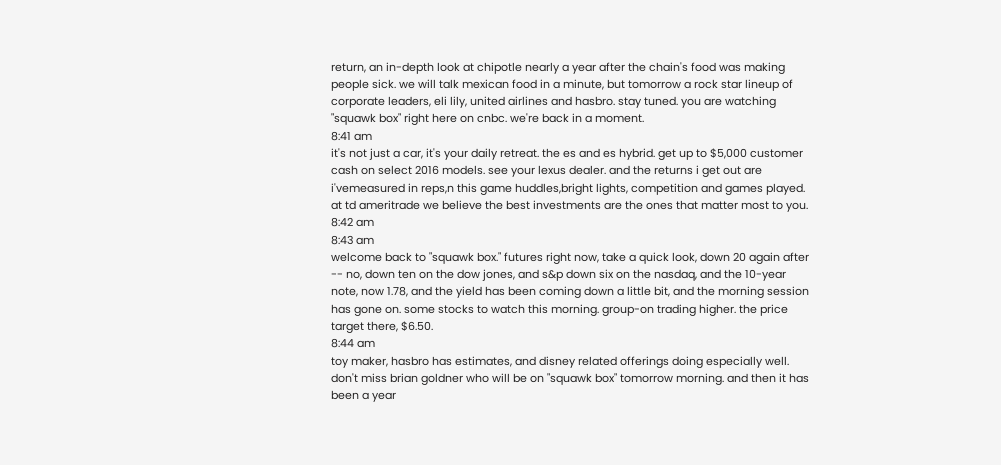return, an in-depth look at chipotle nearly a year after the chain's food was making people sick. we will talk mexican food in a minute, but tomorrow a rock star lineup of corporate leaders, eli lily, united airlines and hasbro. stay tuned. you are watching "squawk box" right here on cnbc. we're back in a moment.
8:41 am
it's not just a car, it's your daily retreat. the es and es hybrid. get up to $5,000 customer cash on select 2016 models. see your lexus dealer. and the returns i get out are i'vemeasured in reps,n this game huddles,bright lights, competition and games played. at td ameritrade we believe the best investments are the ones that matter most to you.
8:42 am
8:43 am
welcome back to "squawk box." futures right now, take a quick look, down 20 again after -- no, down ten on the dow jones, and s&p down six on the nasdaq, and the 10-year note, now 1.78, and the yield has been coming down a little bit, and the morning session has gone on. some stocks to watch this morning. group-on trading higher. the price target there, $6.50.
8:44 am
toy maker, hasbro has estimates, and disney related offerings doing especially well. don't miss brian goldner who will be on "squawk box" tomorrow morning. and then it has been a year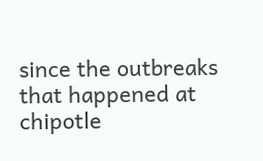since the outbreaks that happened at chipotle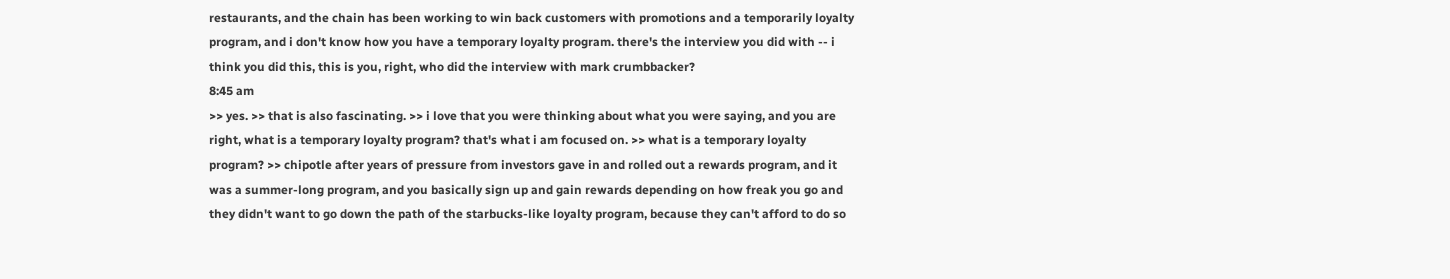restaurants, and the chain has been working to win back customers with promotions and a temporarily loyalty program, and i don't know how you have a temporary loyalty program. there's the interview you did with -- i think you did this, this is you, right, who did the interview with mark crumbbacker?
8:45 am
>> yes. >> that is also fascinating. >> i love that you were thinking about what you were saying, and you are right, what is a temporary loyalty program? that's what i am focused on. >> what is a temporary loyalty program? >> chipotle after years of pressure from investors gave in and rolled out a rewards program, and it was a summer-long program, and you basically sign up and gain rewards depending on how freak you go and they didn't want to go down the path of the starbucks-like loyalty program, because they can't afford to do so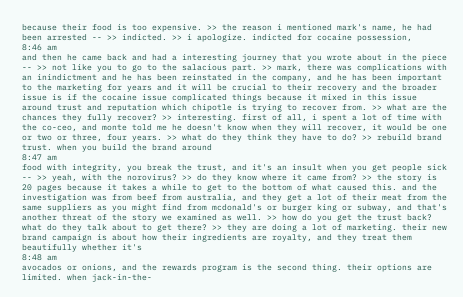because their food is too expensive. >> the reason i mentioned mark's name, he had been arrested -- >> indicted. >> i apologize. indicted for cocaine possession,
8:46 am
and then he came back and had a interesting journey that you wrote about in the piece -- >> not like you to go to the salacious part. >> mark, there was complications with an inindictment and he has been reinstated in the company, and he has been important to the marketing for years and it will be crucial to their recovery and the broader issue is if the cocaine issue complicated things because it mixed in this issue around trust and reputation which chipotle is trying to recover from. >> what are the chances they fully recover? >> interesting. first of all, i spent a lot of time with the co-ceo, and monte told me he doesn't know when they will recover, it would be one or two or three, four years. >> what do they think they have to do? >> rebuild brand trust. when you build the brand around
8:47 am
food with integrity, you break the trust, and it's an insult when you get people sick -- >> yeah, with the norovirus? >> do they know where it came from? >> the story is 20 pages because it takes a while to get to the bottom of what caused this. and the investigation was from beef from australia, and they get a lot of their meat from the same suppliers as you might find from mcdonald's or burger king or subway, and that's another threat of the story we examined as well. >> how do you get the trust back? what do they talk about to get there? >> they are doing a lot of marketing. their new brand campaign is about how their ingredients are royalty, and they treat them beautifully whether it's
8:48 am
avocados or onions, and the rewards program is the second thing. their options are limited. when jack-in-the-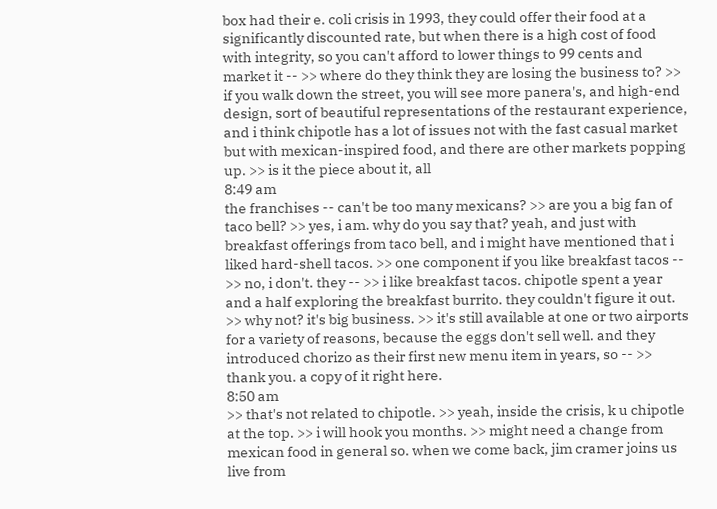box had their e. coli crisis in 1993, they could offer their food at a significantly discounted rate, but when there is a high cost of food with integrity, so you can't afford to lower things to 99 cents and market it -- >> where do they think they are losing the business to? >> if you walk down the street, you will see more panera's, and high-end design, sort of beautiful representations of the restaurant experience, and i think chipotle has a lot of issues not with the fast casual market but with mexican-inspired food, and there are other markets popping up. >> is it the piece about it, all
8:49 am
the franchises -- can't be too many mexicans? >> are you a big fan of taco bell? >> yes, i am. why do you say that? yeah, and just with breakfast offerings from taco bell, and i might have mentioned that i liked hard-shell tacos. >> one component if you like breakfast tacos -- >> no, i don't. they -- >> i like breakfast tacos. chipotle spent a year and a half exploring the breakfast burrito. they couldn't figure it out. >> why not? it's big business. >> it's still available at one or two airports for a variety of reasons, because the eggs don't sell well. and they introduced chorizo as their first new menu item in years, so -- >> thank you. a copy of it right here.
8:50 am
>> that's not related to chipotle. >> yeah, inside the crisis, k u chipotle at the top. >> i will hook you months. >> might need a change from mexican food in general so. when we come back, jim cramer joins us live from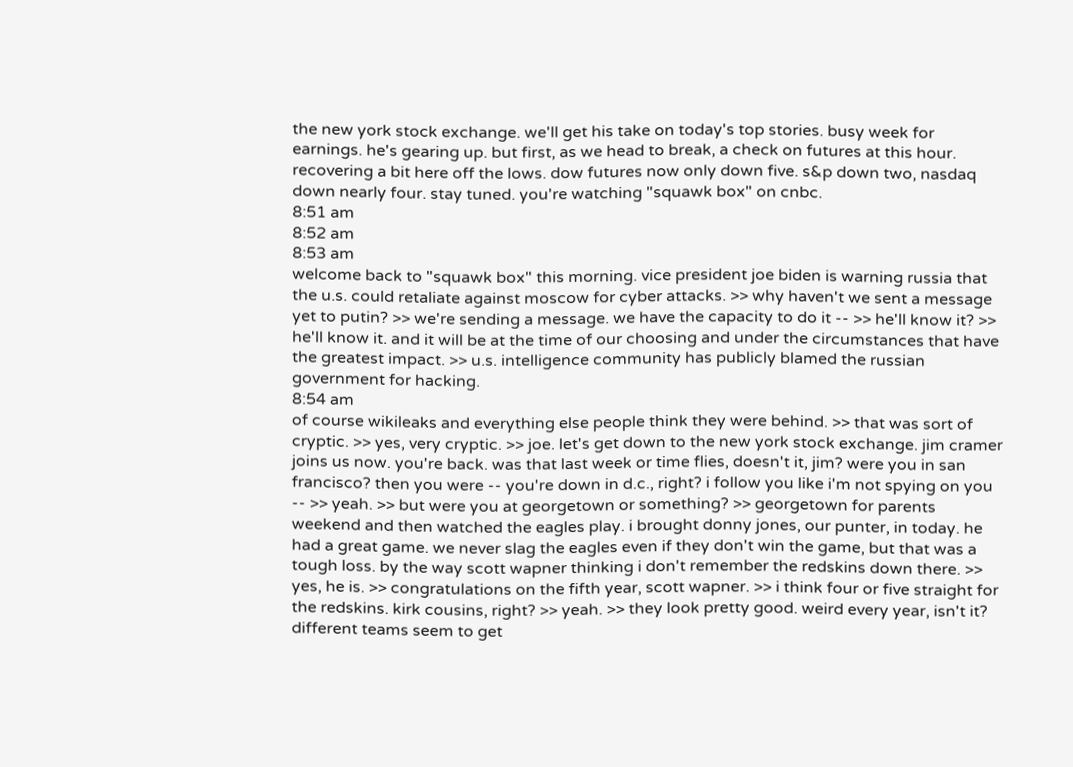the new york stock exchange. we'll get his take on today's top stories. busy week for earnings. he's gearing up. but first, as we head to break, a check on futures at this hour. recovering a bit here off the lows. dow futures now only down five. s&p down two, nasdaq down nearly four. stay tuned. you're watching "squawk box" on cnbc.
8:51 am
8:52 am
8:53 am
welcome back to "squawk box" this morning. vice president joe biden is warning russia that the u.s. could retaliate against moscow for cyber attacks. >> why haven't we sent a message yet to putin? >> we're sending a message. we have the capacity to do it -- >> he'll know it? >> he'll know it. and it will be at the time of our choosing and under the circumstances that have the greatest impact. >> u.s. intelligence community has publicly blamed the russian government for hacking.
8:54 am
of course wikileaks and everything else people think they were behind. >> that was sort of cryptic. >> yes, very cryptic. >> joe. let's get down to the new york stock exchange. jim cramer joins us now. you're back. was that last week or time flies, doesn't it, jim? were you in san francisco? then you were -- you're down in d.c., right? i follow you like i'm not spying on you -- >> yeah. >> but were you at georgetown or something? >> georgetown for parents weekend and then watched the eagles play. i brought donny jones, our punter, in today. he had a great game. we never slag the eagles even if they don't win the game, but that was a tough loss. by the way scott wapner thinking i don't remember the redskins down there. >> yes, he is. >> congratulations on the fifth year, scott wapner. >> i think four or five straight for the redskins. kirk cousins, right? >> yeah. >> they look pretty good. weird every year, isn't it? different teams seem to get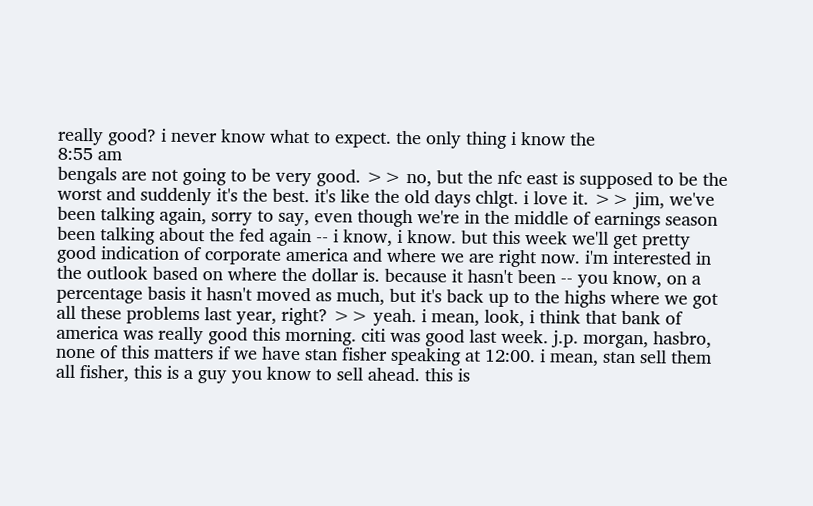really good? i never know what to expect. the only thing i know the
8:55 am
bengals are not going to be very good. >> no, but the nfc east is supposed to be the worst and suddenly it's the best. it's like the old days chlgt. i love it. >> jim, we've been talking again, sorry to say, even though we're in the middle of earnings season been talking about the fed again -- i know, i know. but this week we'll get pretty good indication of corporate america and where we are right now. i'm interested in the outlook based on where the dollar is. because it hasn't been -- you know, on a percentage basis it hasn't moved as much, but it's back up to the highs where we got all these problems last year, right? >> yeah. i mean, look, i think that bank of america was really good this morning. citi was good last week. j.p. morgan, hasbro, none of this matters if we have stan fisher speaking at 12:00. i mean, stan sell them all fisher, this is a guy you know to sell ahead. this is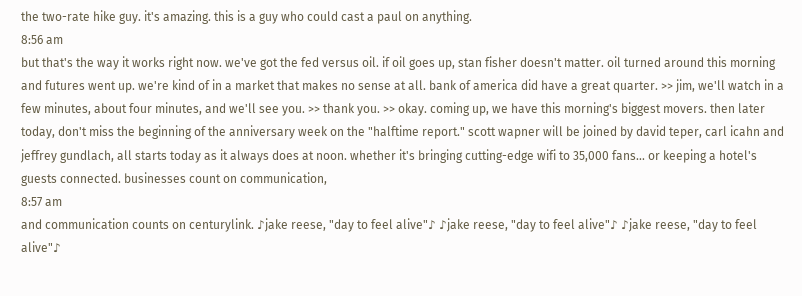the two-rate hike guy. it's amazing. this is a guy who could cast a paul on anything.
8:56 am
but that's the way it works right now. we've got the fed versus oil. if oil goes up, stan fisher doesn't matter. oil turned around this morning and futures went up. we're kind of in a market that makes no sense at all. bank of america did have a great quarter. >> jim, we'll watch in a few minutes, about four minutes, and we'll see you. >> thank you. >> okay. coming up, we have this morning's biggest movers. then later today, don't miss the beginning of the anniversary week on the "halftime report." scott wapner will be joined by david teper, carl icahn and jeffrey gundlach, all starts today as it always does at noon. whether it's bringing cutting-edge wifi to 35,000 fans... or keeping a hotel's guests connected. businesses count on communication,
8:57 am
and communication counts on centurylink. ♪jake reese, "day to feel alive"♪ ♪jake reese, "day to feel alive"♪ ♪jake reese, "day to feel alive"♪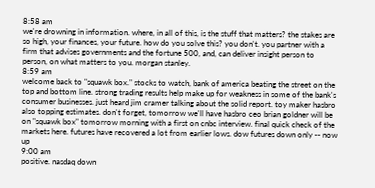8:58 am
we're drowning in information. where, in all of this, is the stuff that matters? the stakes are so high, your finances, your future. how do you solve this? you don't. you partner with a firm that advises governments and the fortune 500, and, can deliver insight person to person, on what matters to you. morgan stanley.
8:59 am
welcome back to "squawk box." stocks to watch, bank of america beating the street on the top and bottom line. strong trading results help make up for weakness in some of the bank's consumer businesses. just heard jim cramer talking about the solid report. toy maker hasbro also topping estimates. don't forget, tomorrow we'll have hasbro ceo brian goldner will be on "squawk box" tomorrow morning with a first on cnbc interview. final quick check of the markets here. futures have recovered a lot from earlier lows. dow futures down only -- now up
9:00 am
positive. nasdaq down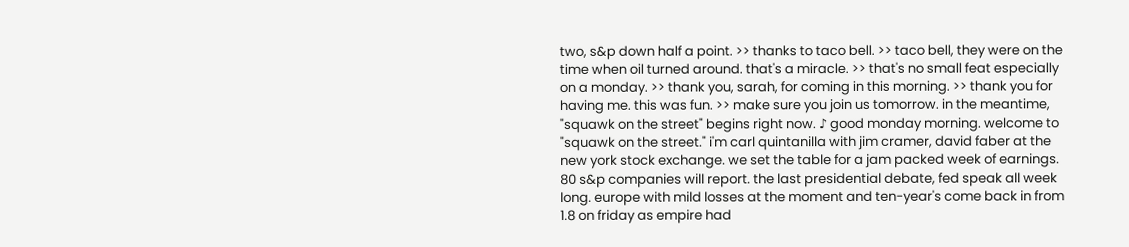two, s&p down half a point. >> thanks to taco bell. >> taco bell, they were on the time when oil turned around. that's a miracle. >> that's no small feat especially on a monday. >> thank you, sarah, for coming in this morning. >> thank you for having me. this was fun. >> make sure you join us tomorrow. in the meantime, "squawk on the street" begins right now. ♪ good monday morning. welcome to "squawk on the street." i'm carl quintanilla with jim cramer, david faber at the new york stock exchange. we set the table for a jam packed week of earnings. 80 s&p companies will report. the last presidential debate, fed speak all week long. europe with mild losses at the moment and ten-year's come back in from 1.8 on friday as empire had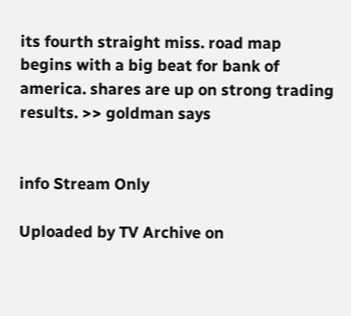its fourth straight miss. road map begins with a big beat for bank of america. shares are up on strong trading results. >> goldman says


info Stream Only

Uploaded by TV Archive on